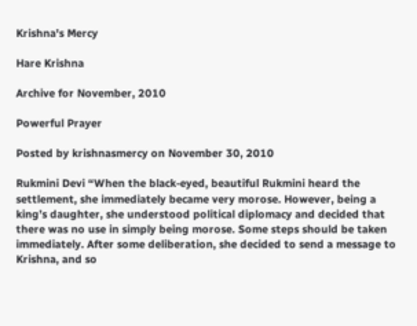Krishna's Mercy

Hare Krishna

Archive for November, 2010

Powerful Prayer

Posted by krishnasmercy on November 30, 2010

Rukmini Devi “When the black-eyed, beautiful Rukmini heard the settlement, she immediately became very morose. However, being a king’s daughter, she understood political diplomacy and decided that there was no use in simply being morose. Some steps should be taken immediately. After some deliberation, she decided to send a message to Krishna, and so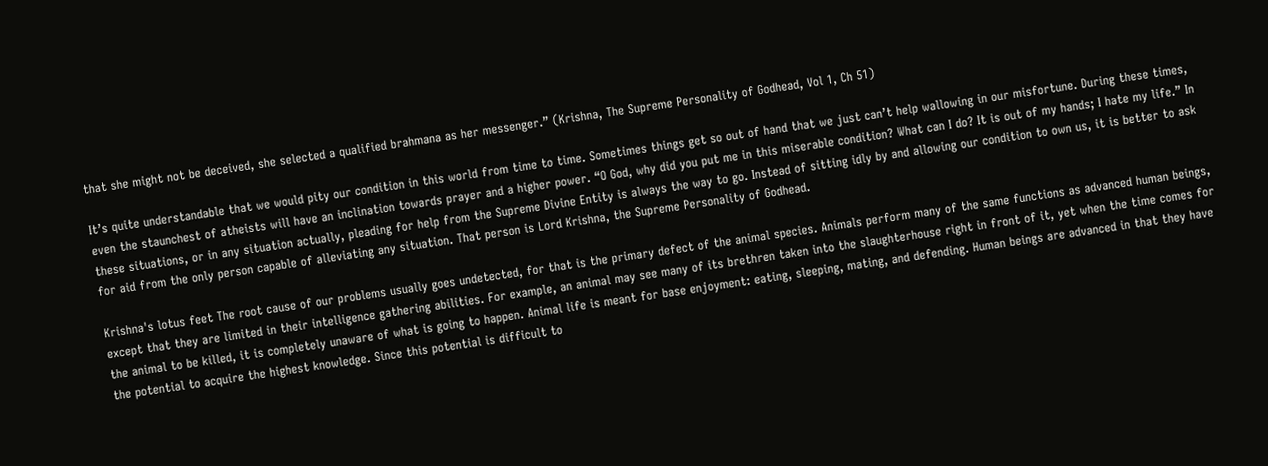that she might not be deceived, she selected a qualified brahmana as her messenger.” (Krishna, The Supreme Personality of Godhead, Vol 1, Ch 51)

It’s quite understandable that we would pity our condition in this world from time to time. Sometimes things get so out of hand that we just can’t help wallowing in our misfortune. During these times, even the staunchest of atheists will have an inclination towards prayer and a higher power. “O God, why did you put me in this miserable condition? What can I do? It is out of my hands; I hate my life.” In these situations, or in any situation actually, pleading for help from the Supreme Divine Entity is always the way to go. Instead of sitting idly by and allowing our condition to own us, it is better to ask for aid from the only person capable of alleviating any situation. That person is Lord Krishna, the Supreme Personality of Godhead.

Krishna's lotus feet The root cause of our problems usually goes undetected, for that is the primary defect of the animal species. Animals perform many of the same functions as advanced human beings, except that they are limited in their intelligence gathering abilities. For example, an animal may see many of its brethren taken into the slaughterhouse right in front of it, yet when the time comes for the animal to be killed, it is completely unaware of what is going to happen. Animal life is meant for base enjoyment: eating, sleeping, mating, and defending. Human beings are advanced in that they have the potential to acquire the highest knowledge. Since this potential is difficult to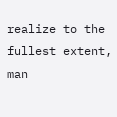realize to the fullest extent, man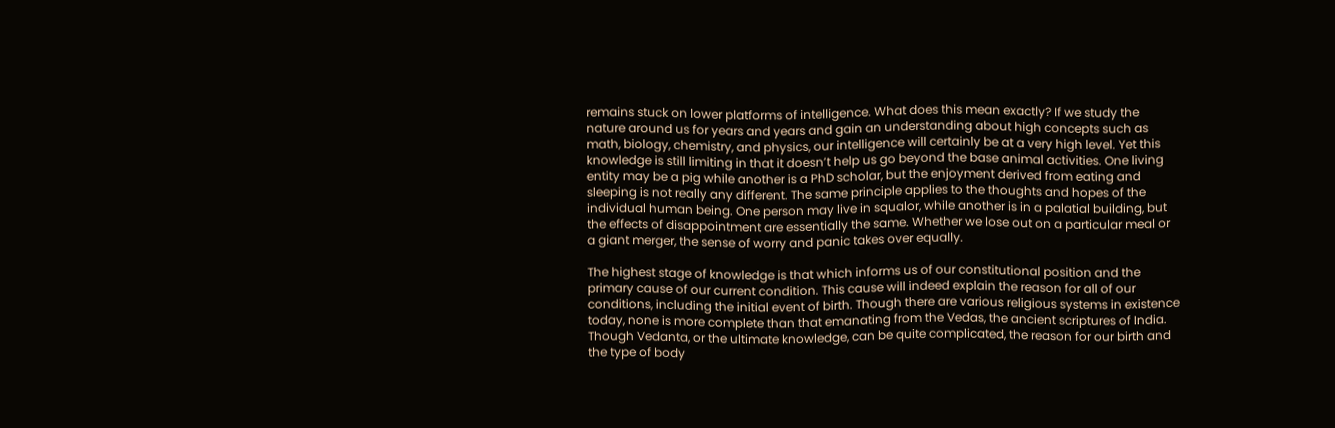remains stuck on lower platforms of intelligence. What does this mean exactly? If we study the nature around us for years and years and gain an understanding about high concepts such as math, biology, chemistry, and physics, our intelligence will certainly be at a very high level. Yet this knowledge is still limiting in that it doesn’t help us go beyond the base animal activities. One living entity may be a pig while another is a PhD scholar, but the enjoyment derived from eating and sleeping is not really any different. The same principle applies to the thoughts and hopes of the individual human being. One person may live in squalor, while another is in a palatial building, but the effects of disappointment are essentially the same. Whether we lose out on a particular meal or a giant merger, the sense of worry and panic takes over equally.

The highest stage of knowledge is that which informs us of our constitutional position and the primary cause of our current condition. This cause will indeed explain the reason for all of our conditions, including the initial event of birth. Though there are various religious systems in existence today, none is more complete than that emanating from the Vedas, the ancient scriptures of India. Though Vedanta, or the ultimate knowledge, can be quite complicated, the reason for our birth and the type of body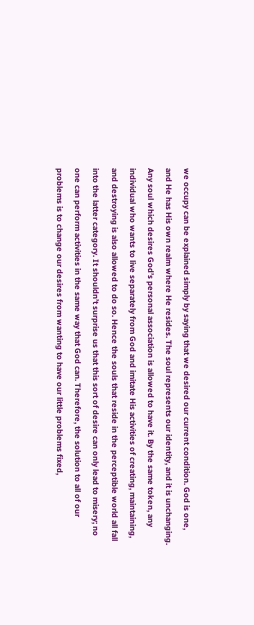we occupy can be explained simply by saying that we desired our current condition. God is one, and He has His own realm where He resides. The soul represents our identity, and it is unchanging. Any soul which desires God’s personal association is allowed to have it. By the same token, any individual who wants to live separately from God and imitate His activities of creating, maintaining, and destroying is also allowed to do so. Hence the souls that reside in the perceptible world all fall into the latter category. It shouldn’t surprise us that this sort of desire can only lead to misery; no one can perform activities in the same way that God can. Therefore, the solution to all of our problems is to change our desires from wanting to have our little problems fixed,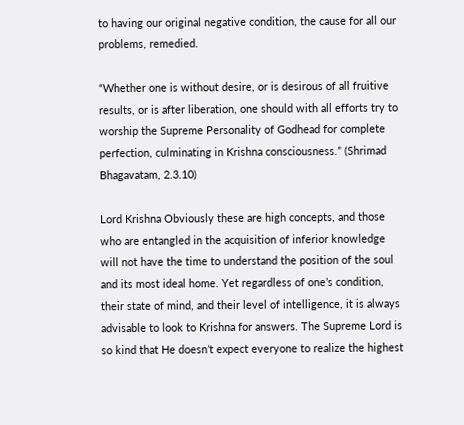to having our original negative condition, the cause for all our problems, remedied.

“Whether one is without desire, or is desirous of all fruitive results, or is after liberation, one should with all efforts try to worship the Supreme Personality of Godhead for complete perfection, culminating in Krishna consciousness.” (Shrimad Bhagavatam, 2.3.10)

Lord Krishna Obviously these are high concepts, and those who are entangled in the acquisition of inferior knowledge will not have the time to understand the position of the soul and its most ideal home. Yet regardless of one’s condition, their state of mind, and their level of intelligence, it is always advisable to look to Krishna for answers. The Supreme Lord is so kind that He doesn’t expect everyone to realize the highest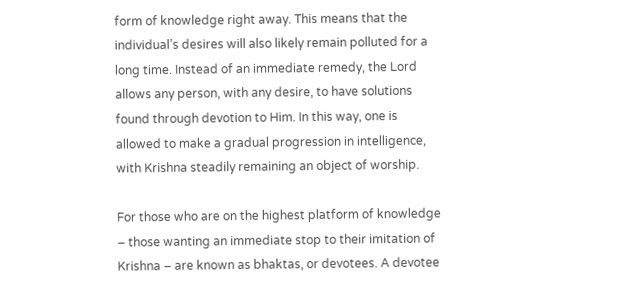form of knowledge right away. This means that the individual’s desires will also likely remain polluted for a long time. Instead of an immediate remedy, the Lord allows any person, with any desire, to have solutions found through devotion to Him. In this way, one is allowed to make a gradual progression in intelligence, with Krishna steadily remaining an object of worship.

For those who are on the highest platform of knowledge – those wanting an immediate stop to their imitation of Krishna – are known as bhaktas, or devotees. A devotee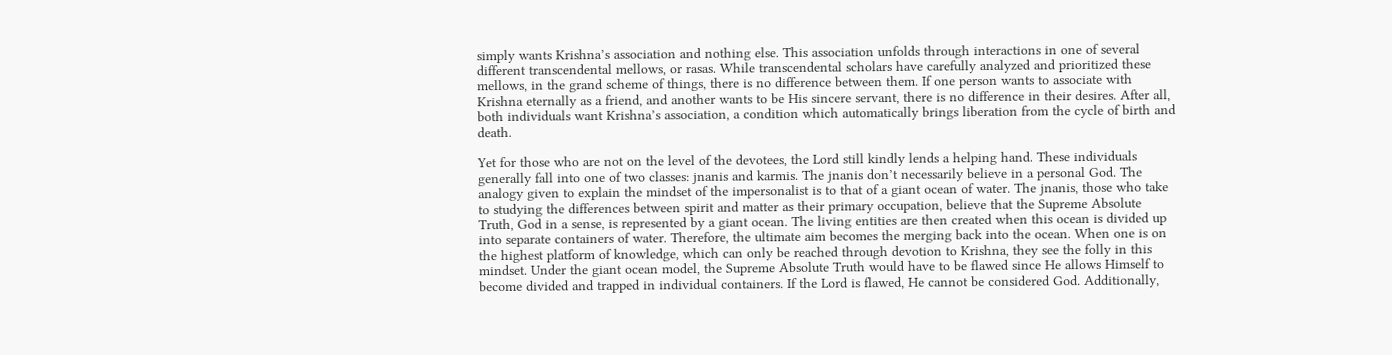simply wants Krishna’s association and nothing else. This association unfolds through interactions in one of several different transcendental mellows, or rasas. While transcendental scholars have carefully analyzed and prioritized these mellows, in the grand scheme of things, there is no difference between them. If one person wants to associate with Krishna eternally as a friend, and another wants to be His sincere servant, there is no difference in their desires. After all, both individuals want Krishna’s association, a condition which automatically brings liberation from the cycle of birth and death.

Yet for those who are not on the level of the devotees, the Lord still kindly lends a helping hand. These individuals generally fall into one of two classes: jnanis and karmis. The jnanis don’t necessarily believe in a personal God. The analogy given to explain the mindset of the impersonalist is to that of a giant ocean of water. The jnanis, those who take to studying the differences between spirit and matter as their primary occupation, believe that the Supreme Absolute Truth, God in a sense, is represented by a giant ocean. The living entities are then created when this ocean is divided up into separate containers of water. Therefore, the ultimate aim becomes the merging back into the ocean. When one is on the highest platform of knowledge, which can only be reached through devotion to Krishna, they see the folly in this mindset. Under the giant ocean model, the Supreme Absolute Truth would have to be flawed since He allows Himself to become divided and trapped in individual containers. If the Lord is flawed, He cannot be considered God. Additionally,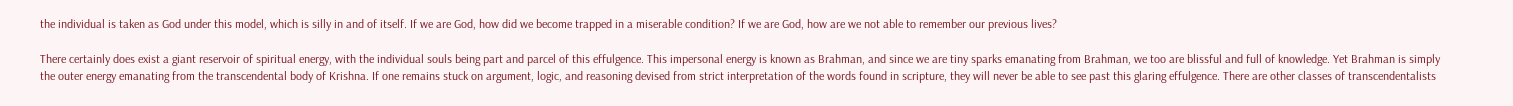the individual is taken as God under this model, which is silly in and of itself. If we are God, how did we become trapped in a miserable condition? If we are God, how are we not able to remember our previous lives?

There certainly does exist a giant reservoir of spiritual energy, with the individual souls being part and parcel of this effulgence. This impersonal energy is known as Brahman, and since we are tiny sparks emanating from Brahman, we too are blissful and full of knowledge. Yet Brahman is simply the outer energy emanating from the transcendental body of Krishna. If one remains stuck on argument, logic, and reasoning devised from strict interpretation of the words found in scripture, they will never be able to see past this glaring effulgence. There are other classes of transcendentalists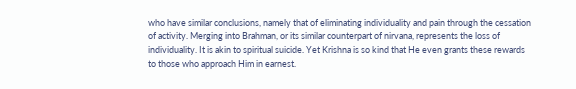who have similar conclusions, namely that of eliminating individuality and pain through the cessation of activity. Merging into Brahman, or its similar counterpart of nirvana, represents the loss of individuality. It is akin to spiritual suicide. Yet Krishna is so kind that He even grants these rewards to those who approach Him in earnest.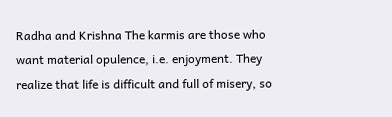Radha and Krishna The karmis are those who want material opulence, i.e. enjoyment. They realize that life is difficult and full of misery, so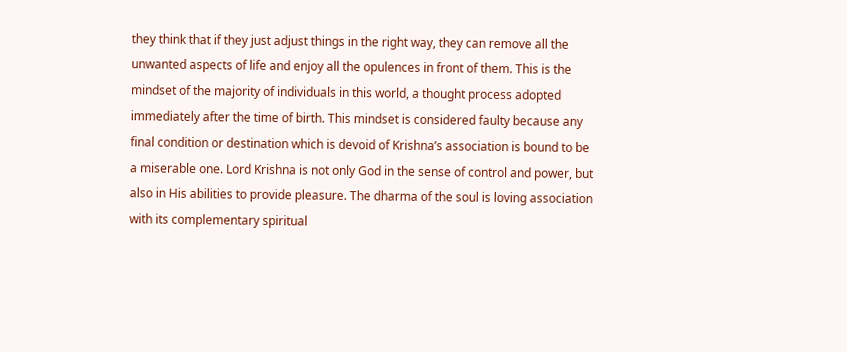they think that if they just adjust things in the right way, they can remove all the unwanted aspects of life and enjoy all the opulences in front of them. This is the mindset of the majority of individuals in this world, a thought process adopted immediately after the time of birth. This mindset is considered faulty because any final condition or destination which is devoid of Krishna’s association is bound to be a miserable one. Lord Krishna is not only God in the sense of control and power, but also in His abilities to provide pleasure. The dharma of the soul is loving association with its complementary spiritual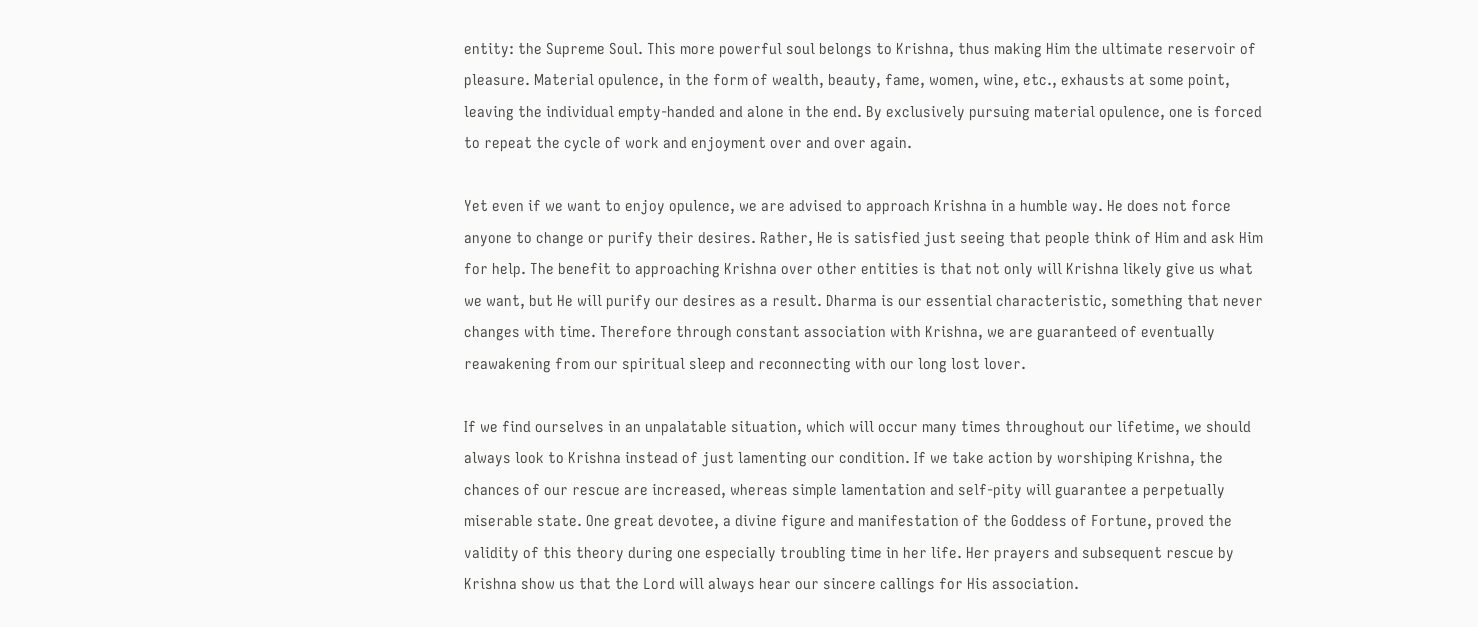entity: the Supreme Soul. This more powerful soul belongs to Krishna, thus making Him the ultimate reservoir of pleasure. Material opulence, in the form of wealth, beauty, fame, women, wine, etc., exhausts at some point, leaving the individual empty-handed and alone in the end. By exclusively pursuing material opulence, one is forced to repeat the cycle of work and enjoyment over and over again.

Yet even if we want to enjoy opulence, we are advised to approach Krishna in a humble way. He does not force anyone to change or purify their desires. Rather, He is satisfied just seeing that people think of Him and ask Him for help. The benefit to approaching Krishna over other entities is that not only will Krishna likely give us what we want, but He will purify our desires as a result. Dharma is our essential characteristic, something that never changes with time. Therefore through constant association with Krishna, we are guaranteed of eventually reawakening from our spiritual sleep and reconnecting with our long lost lover.

If we find ourselves in an unpalatable situation, which will occur many times throughout our lifetime, we should always look to Krishna instead of just lamenting our condition. If we take action by worshiping Krishna, the chances of our rescue are increased, whereas simple lamentation and self-pity will guarantee a perpetually miserable state. One great devotee, a divine figure and manifestation of the Goddess of Fortune, proved the validity of this theory during one especially troubling time in her life. Her prayers and subsequent rescue by Krishna show us that the Lord will always hear our sincere callings for His association.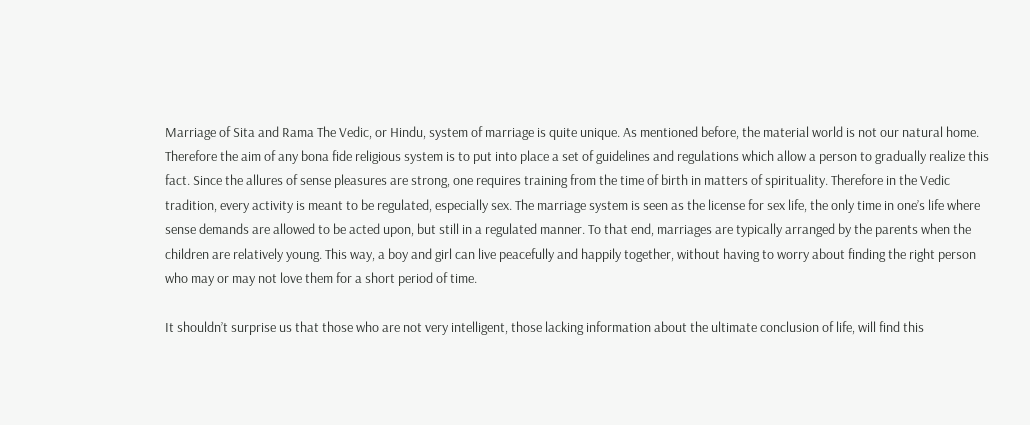Marriage of Sita and Rama The Vedic, or Hindu, system of marriage is quite unique. As mentioned before, the material world is not our natural home. Therefore the aim of any bona fide religious system is to put into place a set of guidelines and regulations which allow a person to gradually realize this fact. Since the allures of sense pleasures are strong, one requires training from the time of birth in matters of spirituality. Therefore in the Vedic tradition, every activity is meant to be regulated, especially sex. The marriage system is seen as the license for sex life, the only time in one’s life where sense demands are allowed to be acted upon, but still in a regulated manner. To that end, marriages are typically arranged by the parents when the children are relatively young. This way, a boy and girl can live peacefully and happily together, without having to worry about finding the right person who may or may not love them for a short period of time.

It shouldn’t surprise us that those who are not very intelligent, those lacking information about the ultimate conclusion of life, will find this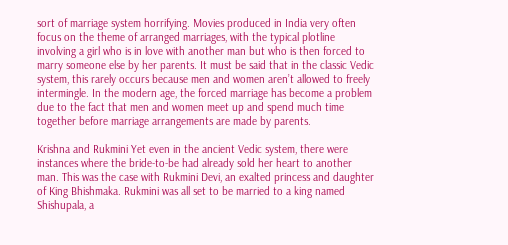sort of marriage system horrifying. Movies produced in India very often focus on the theme of arranged marriages, with the typical plotline involving a girl who is in love with another man but who is then forced to marry someone else by her parents. It must be said that in the classic Vedic system, this rarely occurs because men and women aren’t allowed to freely intermingle. In the modern age, the forced marriage has become a problem due to the fact that men and women meet up and spend much time together before marriage arrangements are made by parents.

Krishna and Rukmini Yet even in the ancient Vedic system, there were instances where the bride-to-be had already sold her heart to another man. This was the case with Rukmini Devi, an exalted princess and daughter of King Bhishmaka. Rukmini was all set to be married to a king named Shishupala, a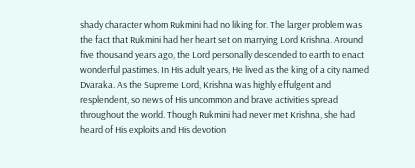shady character whom Rukmini had no liking for. The larger problem was the fact that Rukmini had her heart set on marrying Lord Krishna. Around five thousand years ago, the Lord personally descended to earth to enact wonderful pastimes. In His adult years, He lived as the king of a city named Dvaraka. As the Supreme Lord, Krishna was highly effulgent and resplendent, so news of His uncommon and brave activities spread throughout the world. Though Rukmini had never met Krishna, she had heard of His exploits and His devotion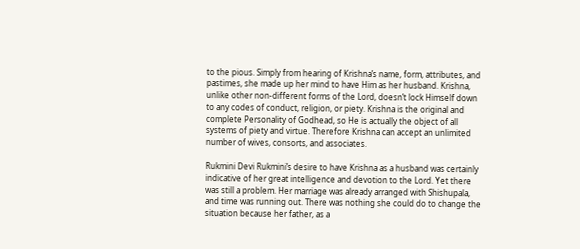to the pious. Simply from hearing of Krishna’s name, form, attributes, and pastimes, she made up her mind to have Him as her husband. Krishna, unlike other non-different forms of the Lord, doesn’t lock Himself down to any codes of conduct, religion, or piety. Krishna is the original and complete Personality of Godhead, so He is actually the object of all systems of piety and virtue. Therefore Krishna can accept an unlimited number of wives, consorts, and associates.

Rukmini Devi Rukmini’s desire to have Krishna as a husband was certainly indicative of her great intelligence and devotion to the Lord. Yet there was still a problem. Her marriage was already arranged with Shishupala, and time was running out. There was nothing she could do to change the situation because her father, as a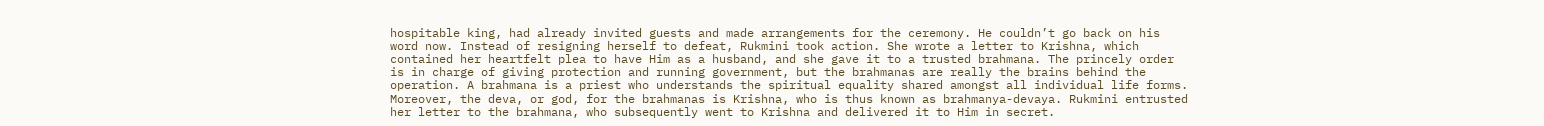hospitable king, had already invited guests and made arrangements for the ceremony. He couldn’t go back on his word now. Instead of resigning herself to defeat, Rukmini took action. She wrote a letter to Krishna, which contained her heartfelt plea to have Him as a husband, and she gave it to a trusted brahmana. The princely order is in charge of giving protection and running government, but the brahmanas are really the brains behind the operation. A brahmana is a priest who understands the spiritual equality shared amongst all individual life forms. Moreover, the deva, or god, for the brahmanas is Krishna, who is thus known as brahmanya-devaya. Rukmini entrusted her letter to the brahmana, who subsequently went to Krishna and delivered it to Him in secret.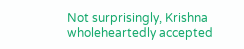Not surprisingly, Krishna wholeheartedly accepted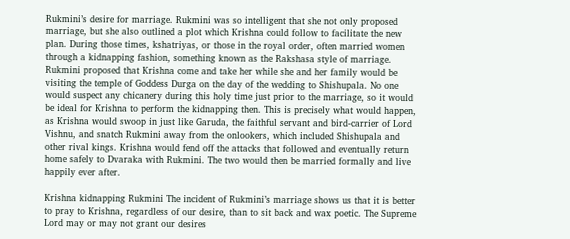Rukmini’s desire for marriage. Rukmini was so intelligent that she not only proposed marriage, but she also outlined a plot which Krishna could follow to facilitate the new plan. During those times, kshatriyas, or those in the royal order, often married women through a kidnapping fashion, something known as the Rakshasa style of marriage. Rukmini proposed that Krishna come and take her while she and her family would be visiting the temple of Goddess Durga on the day of the wedding to Shishupala. No one would suspect any chicanery during this holy time just prior to the marriage, so it would be ideal for Krishna to perform the kidnapping then. This is precisely what would happen, as Krishna would swoop in just like Garuda, the faithful servant and bird-carrier of Lord Vishnu, and snatch Rukmini away from the onlookers, which included Shishupala and other rival kings. Krishna would fend off the attacks that followed and eventually return home safely to Dvaraka with Rukmini. The two would then be married formally and live happily ever after.

Krishna kidnapping Rukmini The incident of Rukmini’s marriage shows us that it is better to pray to Krishna, regardless of our desire, than to sit back and wax poetic. The Supreme Lord may or may not grant our desires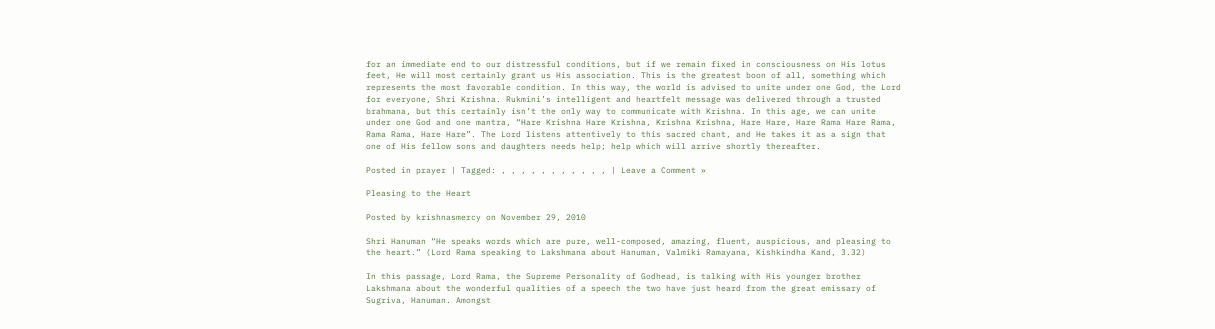for an immediate end to our distressful conditions, but if we remain fixed in consciousness on His lotus feet, He will most certainly grant us His association. This is the greatest boon of all, something which represents the most favorable condition. In this way, the world is advised to unite under one God, the Lord for everyone, Shri Krishna. Rukmini’s intelligent and heartfelt message was delivered through a trusted brahmana, but this certainly isn’t the only way to communicate with Krishna. In this age, we can unite under one God and one mantra, “Hare Krishna Hare Krishna, Krishna Krishna, Hare Hare, Hare Rama Hare Rama, Rama Rama, Hare Hare”. The Lord listens attentively to this sacred chant, and He takes it as a sign that one of His fellow sons and daughters needs help; help which will arrive shortly thereafter.

Posted in prayer | Tagged: , , , , , , , , , , , | Leave a Comment »

Pleasing to the Heart

Posted by krishnasmercy on November 29, 2010

Shri Hanuman “He speaks words which are pure, well-composed, amazing, fluent, auspicious, and pleasing to the heart.” (Lord Rama speaking to Lakshmana about Hanuman, Valmiki Ramayana, Kishkindha Kand, 3.32)

In this passage, Lord Rama, the Supreme Personality of Godhead, is talking with His younger brother Lakshmana about the wonderful qualities of a speech the two have just heard from the great emissary of Sugriva, Hanuman. Amongst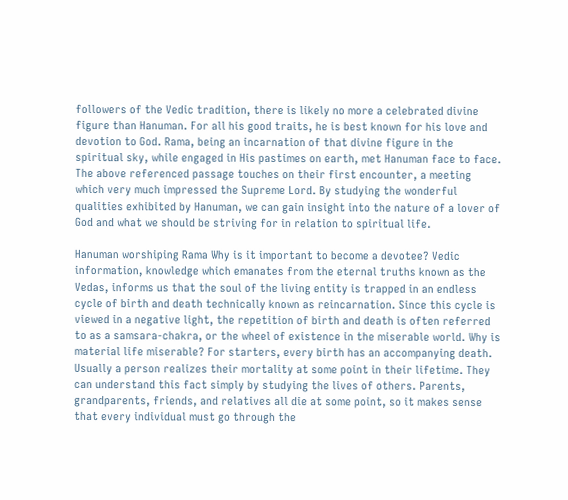followers of the Vedic tradition, there is likely no more a celebrated divine figure than Hanuman. For all his good traits, he is best known for his love and devotion to God. Rama, being an incarnation of that divine figure in the spiritual sky, while engaged in His pastimes on earth, met Hanuman face to face. The above referenced passage touches on their first encounter, a meeting which very much impressed the Supreme Lord. By studying the wonderful qualities exhibited by Hanuman, we can gain insight into the nature of a lover of God and what we should be striving for in relation to spiritual life.

Hanuman worshiping Rama Why is it important to become a devotee? Vedic information, knowledge which emanates from the eternal truths known as the Vedas, informs us that the soul of the living entity is trapped in an endless cycle of birth and death technically known as reincarnation. Since this cycle is viewed in a negative light, the repetition of birth and death is often referred to as a samsara-chakra, or the wheel of existence in the miserable world. Why is material life miserable? For starters, every birth has an accompanying death. Usually a person realizes their mortality at some point in their lifetime. They can understand this fact simply by studying the lives of others. Parents, grandparents, friends, and relatives all die at some point, so it makes sense that every individual must go through the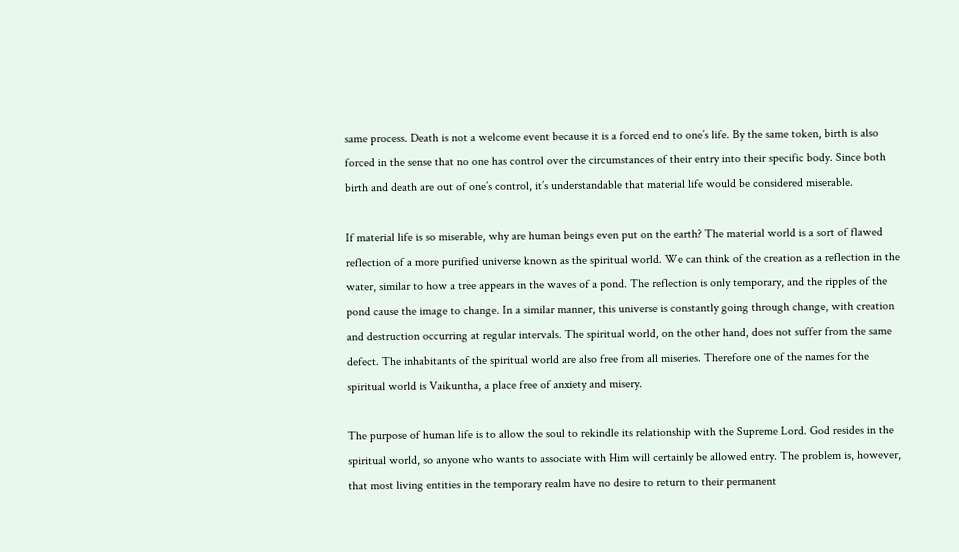same process. Death is not a welcome event because it is a forced end to one’s life. By the same token, birth is also forced in the sense that no one has control over the circumstances of their entry into their specific body. Since both birth and death are out of one’s control, it’s understandable that material life would be considered miserable.

If material life is so miserable, why are human beings even put on the earth? The material world is a sort of flawed reflection of a more purified universe known as the spiritual world. We can think of the creation as a reflection in the water, similar to how a tree appears in the waves of a pond. The reflection is only temporary, and the ripples of the pond cause the image to change. In a similar manner, this universe is constantly going through change, with creation and destruction occurring at regular intervals. The spiritual world, on the other hand, does not suffer from the same defect. The inhabitants of the spiritual world are also free from all miseries. Therefore one of the names for the spiritual world is Vaikuntha, a place free of anxiety and misery.

The purpose of human life is to allow the soul to rekindle its relationship with the Supreme Lord. God resides in the spiritual world, so anyone who wants to associate with Him will certainly be allowed entry. The problem is, however, that most living entities in the temporary realm have no desire to return to their permanent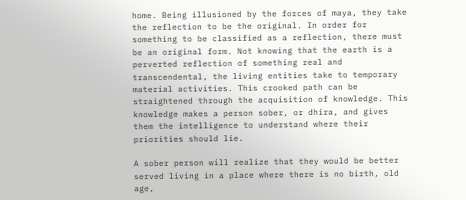home. Being illusioned by the forces of maya, they take the reflection to be the original. In order for something to be classified as a reflection, there must be an original form. Not knowing that the earth is a perverted reflection of something real and transcendental, the living entities take to temporary material activities. This crooked path can be straightened through the acquisition of knowledge. This knowledge makes a person sober, or dhira, and gives them the intelligence to understand where their priorities should lie.

A sober person will realize that they would be better served living in a place where there is no birth, old age,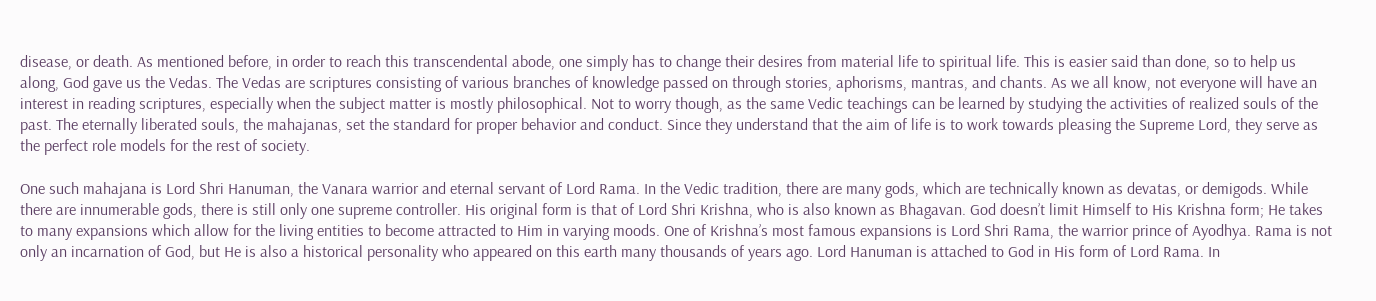disease, or death. As mentioned before, in order to reach this transcendental abode, one simply has to change their desires from material life to spiritual life. This is easier said than done, so to help us along, God gave us the Vedas. The Vedas are scriptures consisting of various branches of knowledge passed on through stories, aphorisms, mantras, and chants. As we all know, not everyone will have an interest in reading scriptures, especially when the subject matter is mostly philosophical. Not to worry though, as the same Vedic teachings can be learned by studying the activities of realized souls of the past. The eternally liberated souls, the mahajanas, set the standard for proper behavior and conduct. Since they understand that the aim of life is to work towards pleasing the Supreme Lord, they serve as the perfect role models for the rest of society.

One such mahajana is Lord Shri Hanuman, the Vanara warrior and eternal servant of Lord Rama. In the Vedic tradition, there are many gods, which are technically known as devatas, or demigods. While there are innumerable gods, there is still only one supreme controller. His original form is that of Lord Shri Krishna, who is also known as Bhagavan. God doesn’t limit Himself to His Krishna form; He takes to many expansions which allow for the living entities to become attracted to Him in varying moods. One of Krishna’s most famous expansions is Lord Shri Rama, the warrior prince of Ayodhya. Rama is not only an incarnation of God, but He is also a historical personality who appeared on this earth many thousands of years ago. Lord Hanuman is attached to God in His form of Lord Rama. In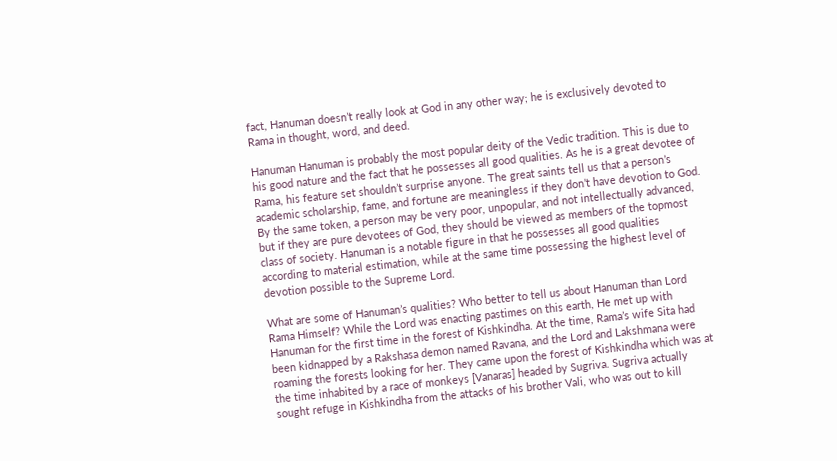fact, Hanuman doesn’t really look at God in any other way; he is exclusively devoted to Rama in thought, word, and deed.

Hanuman Hanuman is probably the most popular deity of the Vedic tradition. This is due to his good nature and the fact that he possesses all good qualities. As he is a great devotee of Rama, his feature set shouldn’t surprise anyone. The great saints tell us that a person’s academic scholarship, fame, and fortune are meaningless if they don’t have devotion to God. By the same token, a person may be very poor, unpopular, and not intellectually advanced, but if they are pure devotees of God, they should be viewed as members of the topmost class of society. Hanuman is a notable figure in that he possesses all good qualities according to material estimation, while at the same time possessing the highest level of devotion possible to the Supreme Lord.

What are some of Hanuman’s qualities? Who better to tell us about Hanuman than Lord Rama Himself? While the Lord was enacting pastimes on this earth, He met up with Hanuman for the first time in the forest of Kishkindha. At the time, Rama’s wife Sita had been kidnapped by a Rakshasa demon named Ravana, and the Lord and Lakshmana were roaming the forests looking for her. They came upon the forest of Kishkindha which was at the time inhabited by a race of monkeys [Vanaras] headed by Sugriva. Sugriva actually sought refuge in Kishkindha from the attacks of his brother Vali, who was out to kill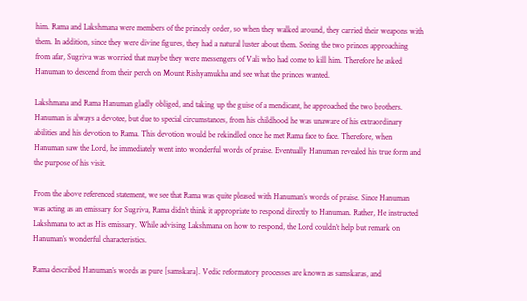him. Rama and Lakshmana were members of the princely order, so when they walked around, they carried their weapons with them. In addition, since they were divine figures, they had a natural luster about them. Seeing the two princes approaching from afar, Sugriva was worried that maybe they were messengers of Vali who had come to kill him. Therefore he asked Hanuman to descend from their perch on Mount Rishyamukha and see what the princes wanted.

Lakshmana and Rama Hanuman gladly obliged, and taking up the guise of a mendicant, he approached the two brothers. Hanuman is always a devotee, but due to special circumstances, from his childhood he was unaware of his extraordinary abilities and his devotion to Rama. This devotion would be rekindled once he met Rama face to face. Therefore, when Hanuman saw the Lord, he immediately went into wonderful words of praise. Eventually Hanuman revealed his true form and the purpose of his visit.

From the above referenced statement, we see that Rama was quite pleased with Hanuman’s words of praise. Since Hanuman was acting as an emissary for Sugriva, Rama didn’t think it appropriate to respond directly to Hanuman. Rather, He instructed Lakshmana to act as His emissary. While advising Lakshmana on how to respond, the Lord couldn’t help but remark on Hanuman’s wonderful characteristics.

Rama described Hanuman’s words as pure [samskara]. Vedic reformatory processes are known as samskaras, and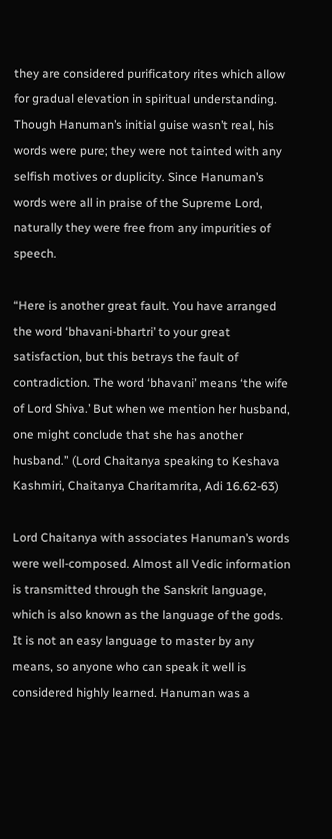they are considered purificatory rites which allow for gradual elevation in spiritual understanding. Though Hanuman’s initial guise wasn’t real, his words were pure; they were not tainted with any selfish motives or duplicity. Since Hanuman’s words were all in praise of the Supreme Lord, naturally they were free from any impurities of speech.

“Here is another great fault. You have arranged the word ‘bhavani-bhartri’ to your great satisfaction, but this betrays the fault of contradiction. The word ‘bhavani’ means ‘the wife of Lord Shiva.’ But when we mention her husband, one might conclude that she has another husband.” (Lord Chaitanya speaking to Keshava Kashmiri, Chaitanya Charitamrita, Adi 16.62-63)

Lord Chaitanya with associates Hanuman’s words were well-composed. Almost all Vedic information is transmitted through the Sanskrit language, which is also known as the language of the gods. It is not an easy language to master by any means, so anyone who can speak it well is considered highly learned. Hanuman was a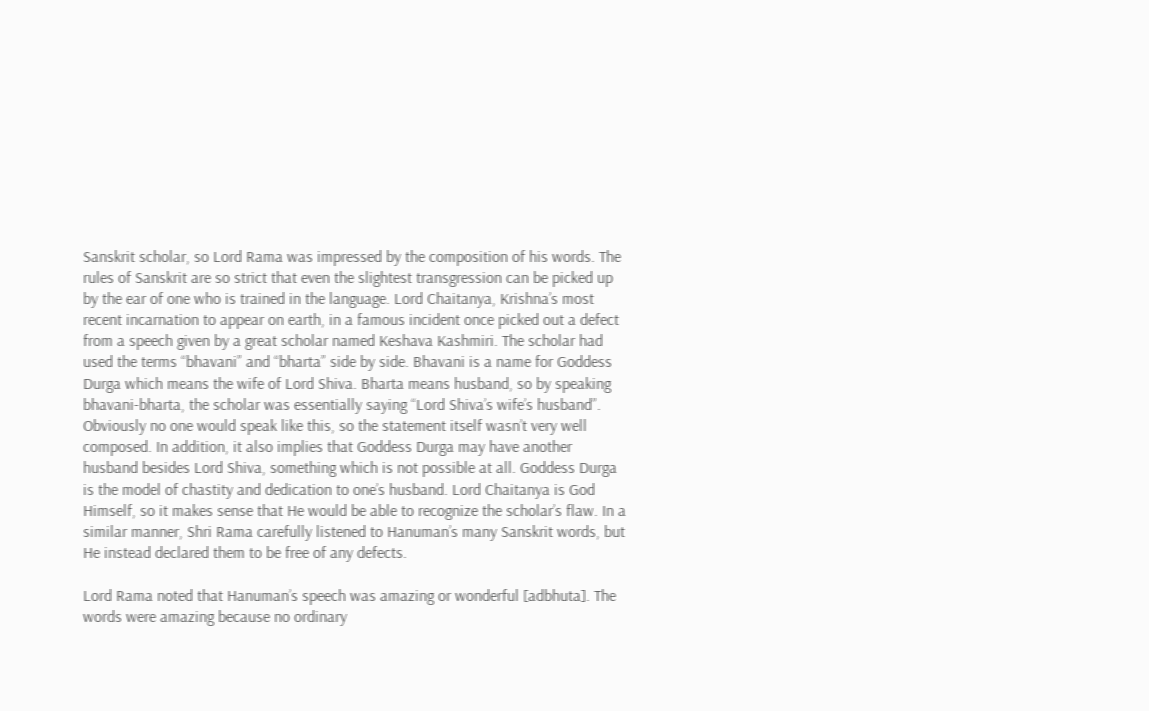Sanskrit scholar, so Lord Rama was impressed by the composition of his words. The rules of Sanskrit are so strict that even the slightest transgression can be picked up by the ear of one who is trained in the language. Lord Chaitanya, Krishna’s most recent incarnation to appear on earth, in a famous incident once picked out a defect from a speech given by a great scholar named Keshava Kashmiri. The scholar had used the terms “bhavani” and “bharta” side by side. Bhavani is a name for Goddess Durga which means the wife of Lord Shiva. Bharta means husband, so by speaking bhavani-bharta, the scholar was essentially saying “Lord Shiva’s wife’s husband”. Obviously no one would speak like this, so the statement itself wasn’t very well composed. In addition, it also implies that Goddess Durga may have another husband besides Lord Shiva, something which is not possible at all. Goddess Durga is the model of chastity and dedication to one’s husband. Lord Chaitanya is God Himself, so it makes sense that He would be able to recognize the scholar’s flaw. In a similar manner, Shri Rama carefully listened to Hanuman’s many Sanskrit words, but He instead declared them to be free of any defects.

Lord Rama noted that Hanuman’s speech was amazing or wonderful [adbhuta]. The words were amazing because no ordinary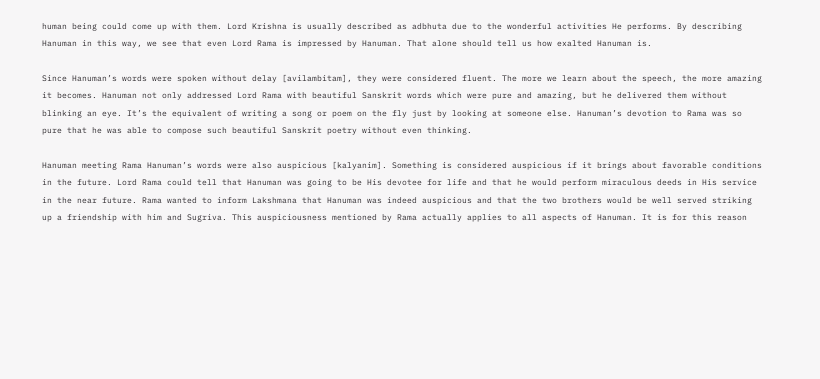human being could come up with them. Lord Krishna is usually described as adbhuta due to the wonderful activities He performs. By describing Hanuman in this way, we see that even Lord Rama is impressed by Hanuman. That alone should tell us how exalted Hanuman is.

Since Hanuman’s words were spoken without delay [avilambitam], they were considered fluent. The more we learn about the speech, the more amazing it becomes. Hanuman not only addressed Lord Rama with beautiful Sanskrit words which were pure and amazing, but he delivered them without blinking an eye. It’s the equivalent of writing a song or poem on the fly just by looking at someone else. Hanuman’s devotion to Rama was so pure that he was able to compose such beautiful Sanskrit poetry without even thinking.

Hanuman meeting Rama Hanuman’s words were also auspicious [kalyanim]. Something is considered auspicious if it brings about favorable conditions in the future. Lord Rama could tell that Hanuman was going to be His devotee for life and that he would perform miraculous deeds in His service in the near future. Rama wanted to inform Lakshmana that Hanuman was indeed auspicious and that the two brothers would be well served striking up a friendship with him and Sugriva. This auspiciousness mentioned by Rama actually applies to all aspects of Hanuman. It is for this reason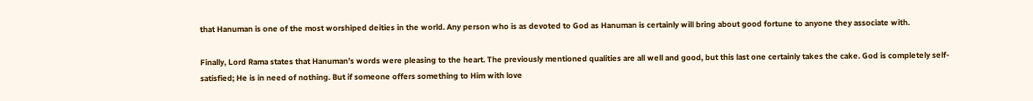that Hanuman is one of the most worshiped deities in the world. Any person who is as devoted to God as Hanuman is certainly will bring about good fortune to anyone they associate with.

Finally, Lord Rama states that Hanuman’s words were pleasing to the heart. The previously mentioned qualities are all well and good, but this last one certainly takes the cake. God is completely self-satisfied; He is in need of nothing. But if someone offers something to Him with love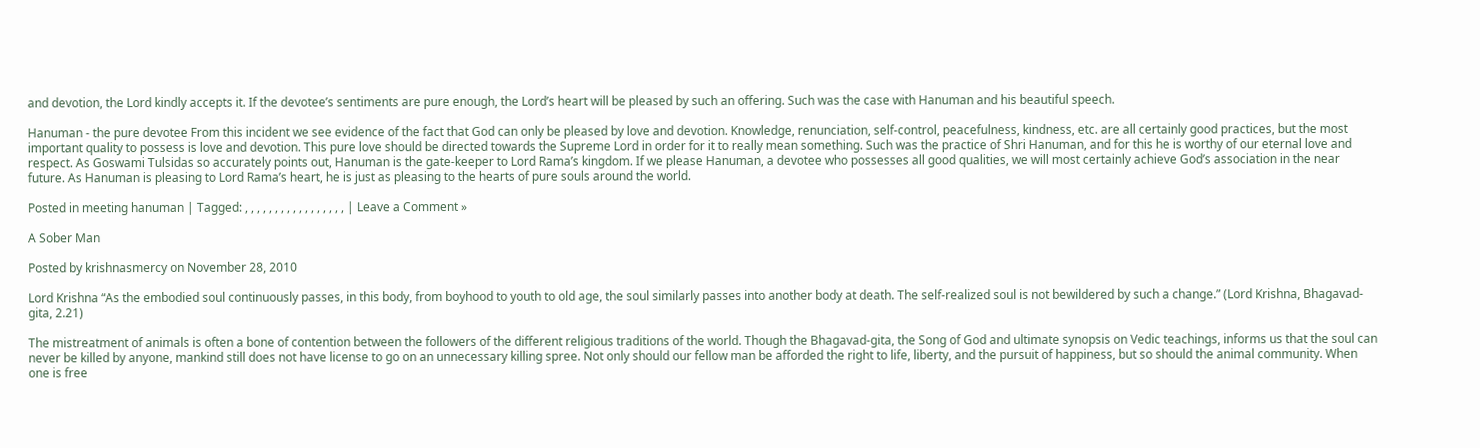and devotion, the Lord kindly accepts it. If the devotee’s sentiments are pure enough, the Lord’s heart will be pleased by such an offering. Such was the case with Hanuman and his beautiful speech.

Hanuman - the pure devotee From this incident we see evidence of the fact that God can only be pleased by love and devotion. Knowledge, renunciation, self-control, peacefulness, kindness, etc. are all certainly good practices, but the most important quality to possess is love and devotion. This pure love should be directed towards the Supreme Lord in order for it to really mean something. Such was the practice of Shri Hanuman, and for this he is worthy of our eternal love and respect. As Goswami Tulsidas so accurately points out, Hanuman is the gate-keeper to Lord Rama’s kingdom. If we please Hanuman, a devotee who possesses all good qualities, we will most certainly achieve God’s association in the near future. As Hanuman is pleasing to Lord Rama’s heart, he is just as pleasing to the hearts of pure souls around the world.

Posted in meeting hanuman | Tagged: , , , , , , , , , , , , , , , , , | Leave a Comment »

A Sober Man

Posted by krishnasmercy on November 28, 2010

Lord Krishna “As the embodied soul continuously passes, in this body, from boyhood to youth to old age, the soul similarly passes into another body at death. The self-realized soul is not bewildered by such a change.” (Lord Krishna, Bhagavad-gita, 2.21)

The mistreatment of animals is often a bone of contention between the followers of the different religious traditions of the world. Though the Bhagavad-gita, the Song of God and ultimate synopsis on Vedic teachings, informs us that the soul can never be killed by anyone, mankind still does not have license to go on an unnecessary killing spree. Not only should our fellow man be afforded the right to life, liberty, and the pursuit of happiness, but so should the animal community. When one is free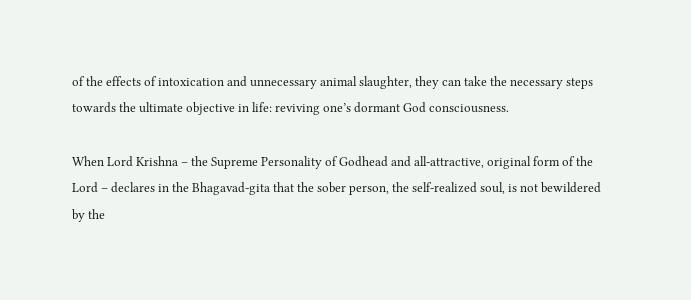of the effects of intoxication and unnecessary animal slaughter, they can take the necessary steps towards the ultimate objective in life: reviving one’s dormant God consciousness.

When Lord Krishna – the Supreme Personality of Godhead and all-attractive, original form of the Lord – declares in the Bhagavad-gita that the sober person, the self-realized soul, is not bewildered by the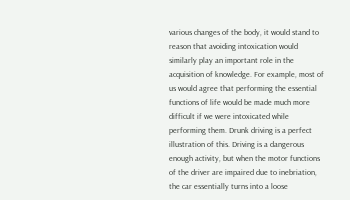various changes of the body, it would stand to reason that avoiding intoxication would similarly play an important role in the acquisition of knowledge. For example, most of us would agree that performing the essential functions of life would be made much more difficult if we were intoxicated while performing them. Drunk driving is a perfect illustration of this. Driving is a dangerous enough activity, but when the motor functions of the driver are impaired due to inebriation, the car essentially turns into a loose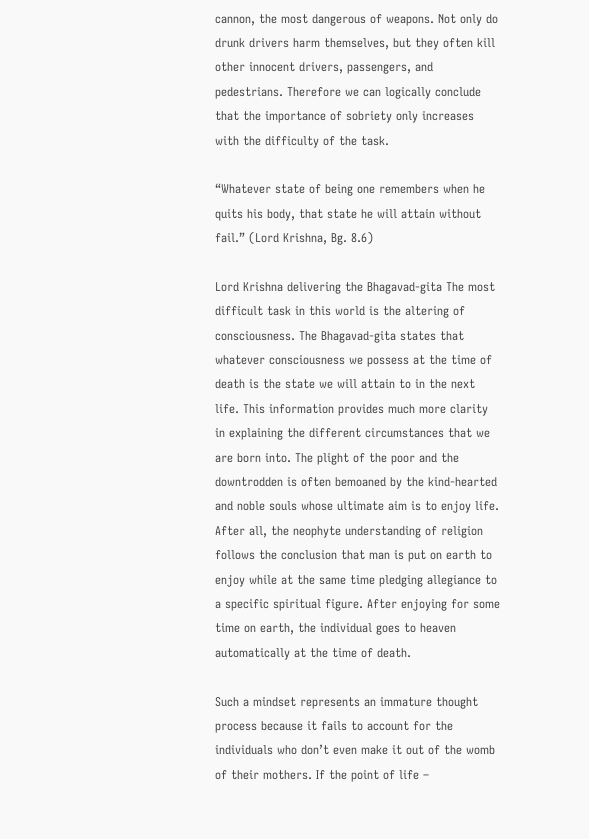cannon, the most dangerous of weapons. Not only do drunk drivers harm themselves, but they often kill other innocent drivers, passengers, and pedestrians. Therefore we can logically conclude that the importance of sobriety only increases with the difficulty of the task.

“Whatever state of being one remembers when he quits his body, that state he will attain without fail.” (Lord Krishna, Bg. 8.6)

Lord Krishna delivering the Bhagavad-gita The most difficult task in this world is the altering of consciousness. The Bhagavad-gita states that whatever consciousness we possess at the time of death is the state we will attain to in the next life. This information provides much more clarity in explaining the different circumstances that we are born into. The plight of the poor and the downtrodden is often bemoaned by the kind-hearted and noble souls whose ultimate aim is to enjoy life. After all, the neophyte understanding of religion follows the conclusion that man is put on earth to enjoy while at the same time pledging allegiance to a specific spiritual figure. After enjoying for some time on earth, the individual goes to heaven automatically at the time of death.

Such a mindset represents an immature thought process because it fails to account for the individuals who don’t even make it out of the womb of their mothers. If the point of life –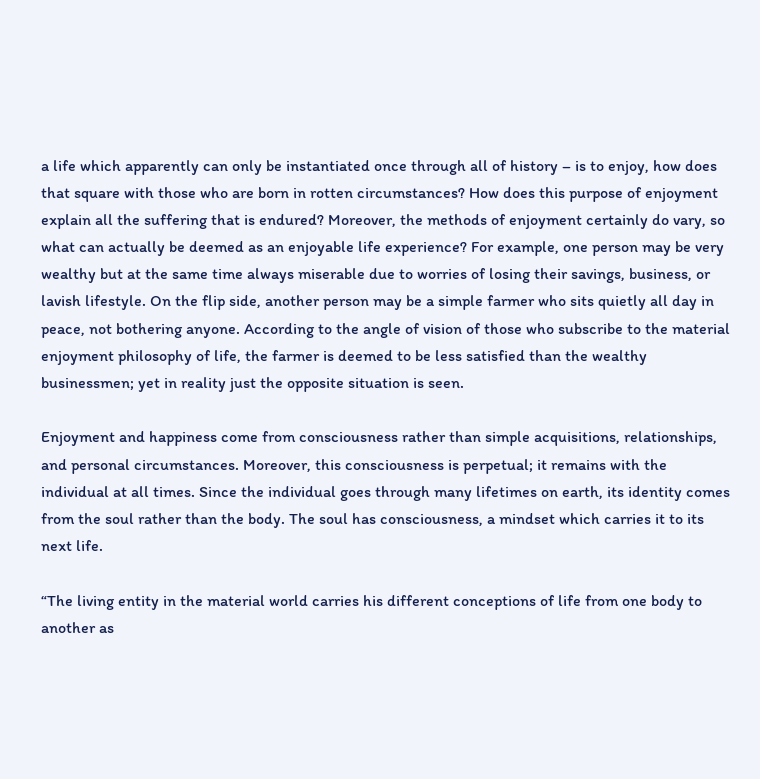a life which apparently can only be instantiated once through all of history – is to enjoy, how does that square with those who are born in rotten circumstances? How does this purpose of enjoyment explain all the suffering that is endured? Moreover, the methods of enjoyment certainly do vary, so what can actually be deemed as an enjoyable life experience? For example, one person may be very wealthy but at the same time always miserable due to worries of losing their savings, business, or lavish lifestyle. On the flip side, another person may be a simple farmer who sits quietly all day in peace, not bothering anyone. According to the angle of vision of those who subscribe to the material enjoyment philosophy of life, the farmer is deemed to be less satisfied than the wealthy businessmen; yet in reality just the opposite situation is seen.

Enjoyment and happiness come from consciousness rather than simple acquisitions, relationships, and personal circumstances. Moreover, this consciousness is perpetual; it remains with the individual at all times. Since the individual goes through many lifetimes on earth, its identity comes from the soul rather than the body. The soul has consciousness, a mindset which carries it to its next life.

“The living entity in the material world carries his different conceptions of life from one body to another as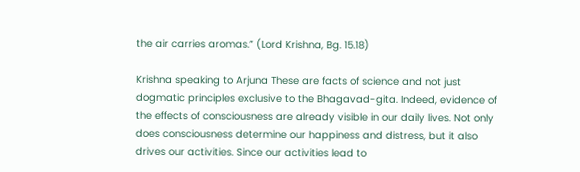the air carries aromas.” (Lord Krishna, Bg. 15.18)

Krishna speaking to Arjuna These are facts of science and not just dogmatic principles exclusive to the Bhagavad-gita. Indeed, evidence of the effects of consciousness are already visible in our daily lives. Not only does consciousness determine our happiness and distress, but it also drives our activities. Since our activities lead to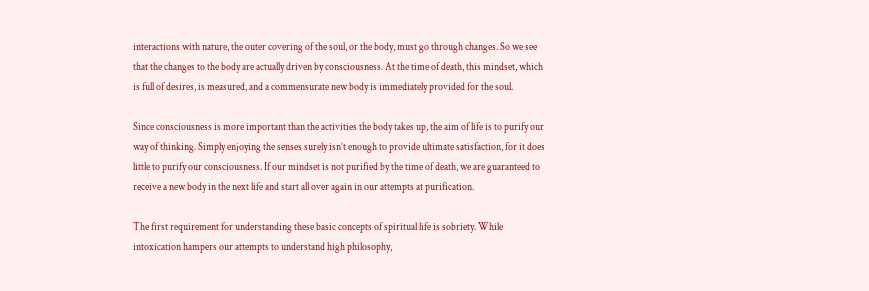interactions with nature, the outer covering of the soul, or the body, must go through changes. So we see that the changes to the body are actually driven by consciousness. At the time of death, this mindset, which is full of desires, is measured, and a commensurate new body is immediately provided for the soul.

Since consciousness is more important than the activities the body takes up, the aim of life is to purify our way of thinking. Simply enjoying the senses surely isn’t enough to provide ultimate satisfaction, for it does little to purify our consciousness. If our mindset is not purified by the time of death, we are guaranteed to receive a new body in the next life and start all over again in our attempts at purification.

The first requirement for understanding these basic concepts of spiritual life is sobriety. While intoxication hampers our attempts to understand high philosophy,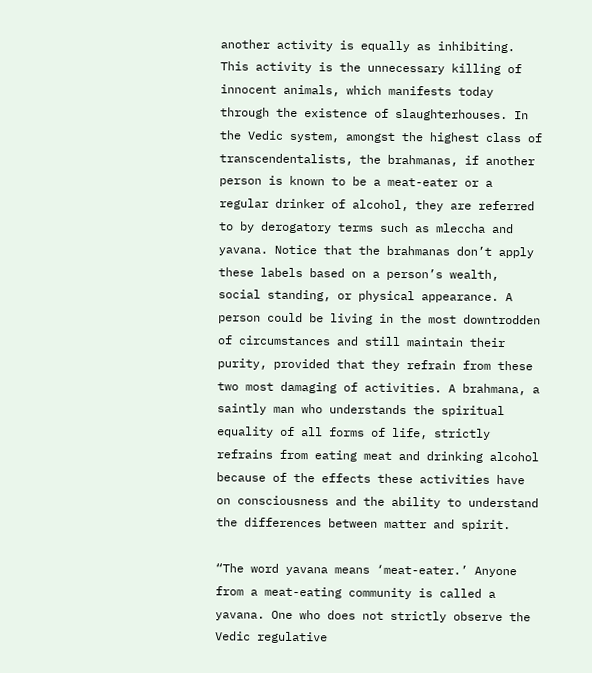another activity is equally as inhibiting. This activity is the unnecessary killing of innocent animals, which manifests today through the existence of slaughterhouses. In the Vedic system, amongst the highest class of transcendentalists, the brahmanas, if another person is known to be a meat-eater or a regular drinker of alcohol, they are referred to by derogatory terms such as mleccha and yavana. Notice that the brahmanas don’t apply these labels based on a person’s wealth, social standing, or physical appearance. A person could be living in the most downtrodden of circumstances and still maintain their purity, provided that they refrain from these two most damaging of activities. A brahmana, a saintly man who understands the spiritual equality of all forms of life, strictly refrains from eating meat and drinking alcohol because of the effects these activities have on consciousness and the ability to understand the differences between matter and spirit.

“The word yavana means ‘meat-eater.’ Anyone from a meat-eating community is called a yavana. One who does not strictly observe the Vedic regulative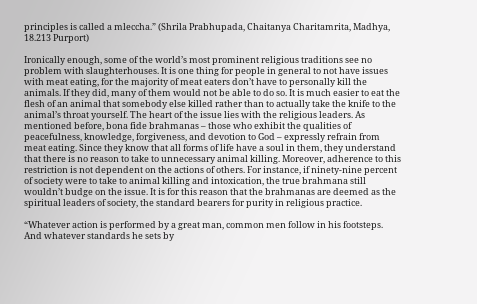principles is called a mleccha.” (Shrila Prabhupada, Chaitanya Charitamrita, Madhya, 18.213 Purport)

Ironically enough, some of the world’s most prominent religious traditions see no problem with slaughterhouses. It is one thing for people in general to not have issues with meat eating, for the majority of meat eaters don’t have to personally kill the animals. If they did, many of them would not be able to do so. It is much easier to eat the flesh of an animal that somebody else killed rather than to actually take the knife to the animal’s throat yourself. The heart of the issue lies with the religious leaders. As mentioned before, bona fide brahmanas – those who exhibit the qualities of peacefulness, knowledge, forgiveness, and devotion to God – expressly refrain from meat eating. Since they know that all forms of life have a soul in them, they understand that there is no reason to take to unnecessary animal killing. Moreover, adherence to this restriction is not dependent on the actions of others. For instance, if ninety-nine percent of society were to take to animal killing and intoxication, the true brahmana still wouldn’t budge on the issue. It is for this reason that the brahmanas are deemed as the spiritual leaders of society, the standard bearers for purity in religious practice.

“Whatever action is performed by a great man, common men follow in his footsteps. And whatever standards he sets by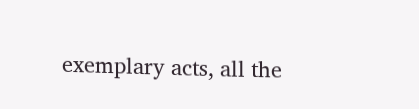exemplary acts, all the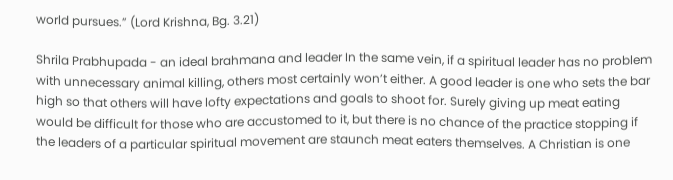world pursues.” (Lord Krishna, Bg. 3.21)

Shrila Prabhupada - an ideal brahmana and leader In the same vein, if a spiritual leader has no problem with unnecessary animal killing, others most certainly won’t either. A good leader is one who sets the bar high so that others will have lofty expectations and goals to shoot for. Surely giving up meat eating would be difficult for those who are accustomed to it, but there is no chance of the practice stopping if the leaders of a particular spiritual movement are staunch meat eaters themselves. A Christian is one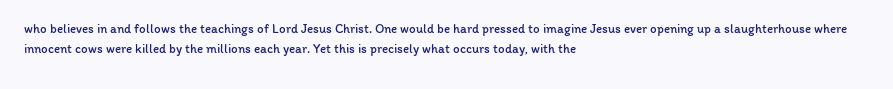who believes in and follows the teachings of Lord Jesus Christ. One would be hard pressed to imagine Jesus ever opening up a slaughterhouse where innocent cows were killed by the millions each year. Yet this is precisely what occurs today, with the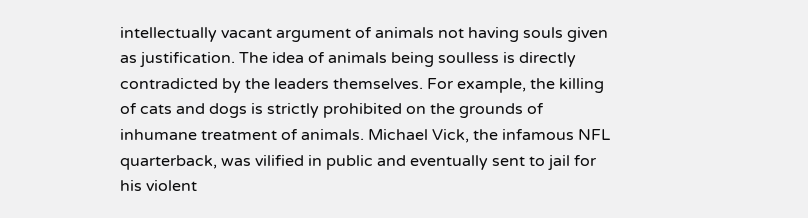intellectually vacant argument of animals not having souls given as justification. The idea of animals being soulless is directly contradicted by the leaders themselves. For example, the killing of cats and dogs is strictly prohibited on the grounds of inhumane treatment of animals. Michael Vick, the infamous NFL quarterback, was vilified in public and eventually sent to jail for his violent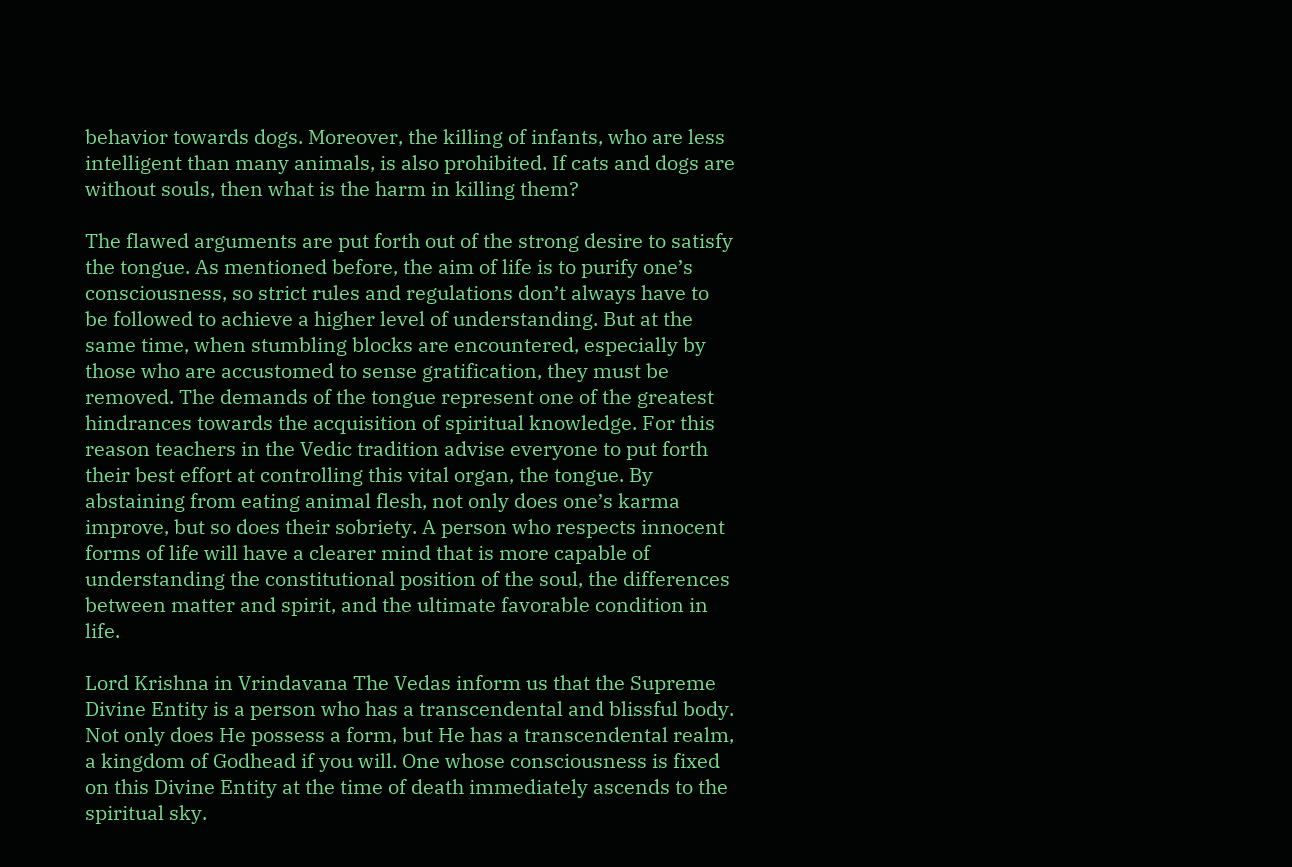behavior towards dogs. Moreover, the killing of infants, who are less intelligent than many animals, is also prohibited. If cats and dogs are without souls, then what is the harm in killing them?

The flawed arguments are put forth out of the strong desire to satisfy the tongue. As mentioned before, the aim of life is to purify one’s consciousness, so strict rules and regulations don’t always have to be followed to achieve a higher level of understanding. But at the same time, when stumbling blocks are encountered, especially by those who are accustomed to sense gratification, they must be removed. The demands of the tongue represent one of the greatest hindrances towards the acquisition of spiritual knowledge. For this reason teachers in the Vedic tradition advise everyone to put forth their best effort at controlling this vital organ, the tongue. By abstaining from eating animal flesh, not only does one’s karma improve, but so does their sobriety. A person who respects innocent forms of life will have a clearer mind that is more capable of understanding the constitutional position of the soul, the differences between matter and spirit, and the ultimate favorable condition in life.

Lord Krishna in Vrindavana The Vedas inform us that the Supreme Divine Entity is a person who has a transcendental and blissful body. Not only does He possess a form, but He has a transcendental realm, a kingdom of Godhead if you will. One whose consciousness is fixed on this Divine Entity at the time of death immediately ascends to the spiritual sky.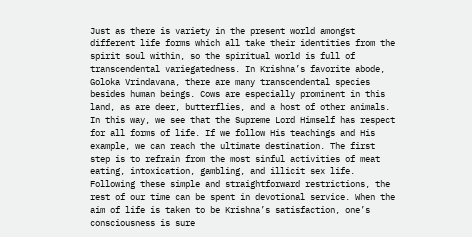Just as there is variety in the present world amongst different life forms which all take their identities from the spirit soul within, so the spiritual world is full of transcendental variegatedness. In Krishna’s favorite abode, Goloka Vrindavana, there are many transcendental species besides human beings. Cows are especially prominent in this land, as are deer, butterflies, and a host of other animals. In this way, we see that the Supreme Lord Himself has respect for all forms of life. If we follow His teachings and His example, we can reach the ultimate destination. The first step is to refrain from the most sinful activities of meat eating, intoxication, gambling, and illicit sex life. Following these simple and straightforward restrictions, the rest of our time can be spent in devotional service. When the aim of life is taken to be Krishna’s satisfaction, one’s consciousness is sure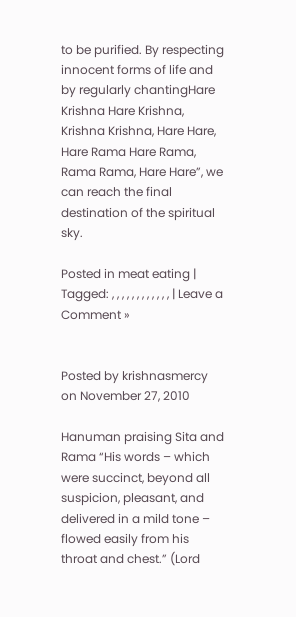to be purified. By respecting innocent forms of life and by regularly chantingHare Krishna Hare Krishna, Krishna Krishna, Hare Hare, Hare Rama Hare Rama, Rama Rama, Hare Hare”, we can reach the final destination of the spiritual sky.

Posted in meat eating | Tagged: , , , , , , , , , , , , | Leave a Comment »


Posted by krishnasmercy on November 27, 2010

Hanuman praising Sita and Rama “His words – which were succinct, beyond all suspicion, pleasant, and delivered in a mild tone – flowed easily from his throat and chest.” (Lord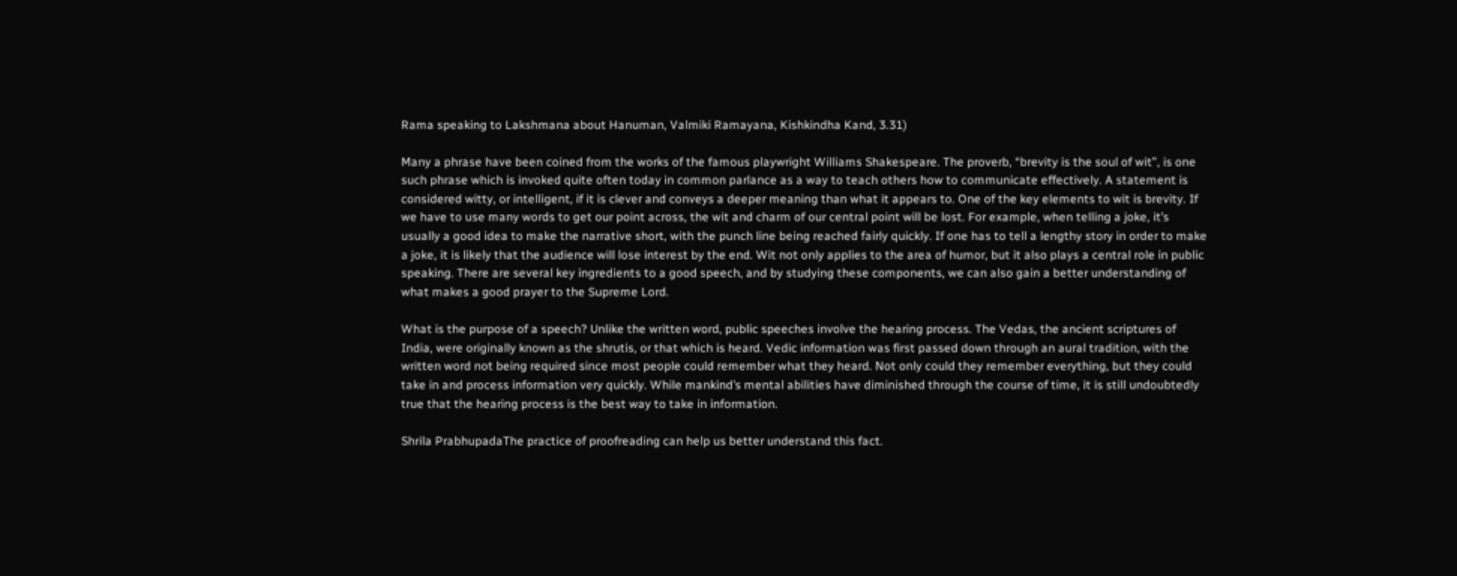Rama speaking to Lakshmana about Hanuman, Valmiki Ramayana, Kishkindha Kand, 3.31)

Many a phrase have been coined from the works of the famous playwright Williams Shakespeare. The proverb, “brevity is the soul of wit”, is one such phrase which is invoked quite often today in common parlance as a way to teach others how to communicate effectively. A statement is considered witty, or intelligent, if it is clever and conveys a deeper meaning than what it appears to. One of the key elements to wit is brevity. If we have to use many words to get our point across, the wit and charm of our central point will be lost. For example, when telling a joke, it’s usually a good idea to make the narrative short, with the punch line being reached fairly quickly. If one has to tell a lengthy story in order to make a joke, it is likely that the audience will lose interest by the end. Wit not only applies to the area of humor, but it also plays a central role in public speaking. There are several key ingredients to a good speech, and by studying these components, we can also gain a better understanding of what makes a good prayer to the Supreme Lord.

What is the purpose of a speech? Unlike the written word, public speeches involve the hearing process. The Vedas, the ancient scriptures of India, were originally known as the shrutis, or that which is heard. Vedic information was first passed down through an aural tradition, with the written word not being required since most people could remember what they heard. Not only could they remember everything, but they could take in and process information very quickly. While mankind’s mental abilities have diminished through the course of time, it is still undoubtedly true that the hearing process is the best way to take in information.

Shrila PrabhupadaThe practice of proofreading can help us better understand this fact.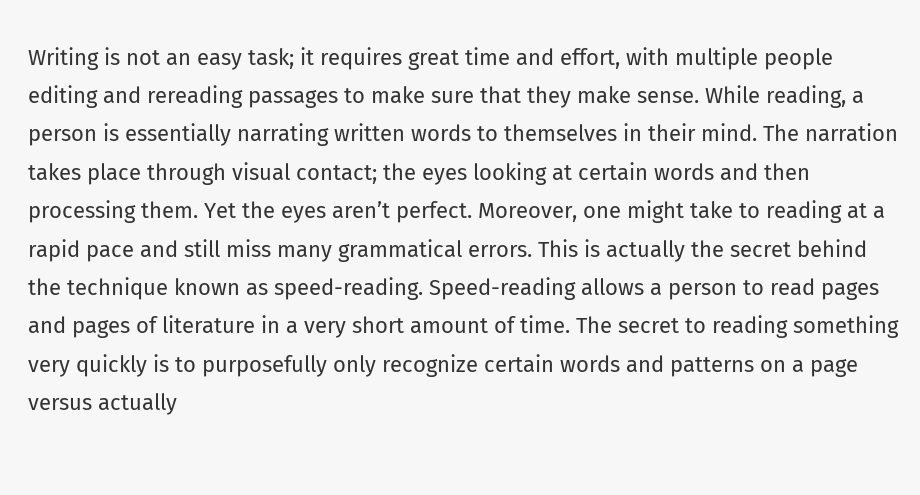Writing is not an easy task; it requires great time and effort, with multiple people editing and rereading passages to make sure that they make sense. While reading, a person is essentially narrating written words to themselves in their mind. The narration takes place through visual contact; the eyes looking at certain words and then processing them. Yet the eyes aren’t perfect. Moreover, one might take to reading at a rapid pace and still miss many grammatical errors. This is actually the secret behind the technique known as speed-reading. Speed-reading allows a person to read pages and pages of literature in a very short amount of time. The secret to reading something very quickly is to purposefully only recognize certain words and patterns on a page versus actually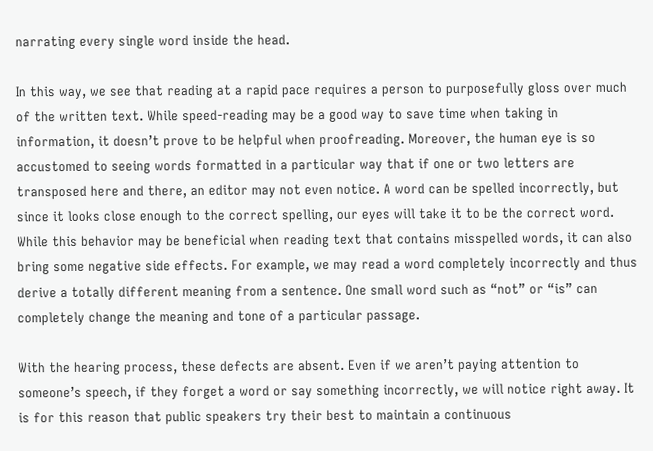narrating every single word inside the head.

In this way, we see that reading at a rapid pace requires a person to purposefully gloss over much of the written text. While speed-reading may be a good way to save time when taking in information, it doesn’t prove to be helpful when proofreading. Moreover, the human eye is so accustomed to seeing words formatted in a particular way that if one or two letters are transposed here and there, an editor may not even notice. A word can be spelled incorrectly, but since it looks close enough to the correct spelling, our eyes will take it to be the correct word. While this behavior may be beneficial when reading text that contains misspelled words, it can also bring some negative side effects. For example, we may read a word completely incorrectly and thus derive a totally different meaning from a sentence. One small word such as “not” or “is” can completely change the meaning and tone of a particular passage.

With the hearing process, these defects are absent. Even if we aren’t paying attention to someone’s speech, if they forget a word or say something incorrectly, we will notice right away. It is for this reason that public speakers try their best to maintain a continuous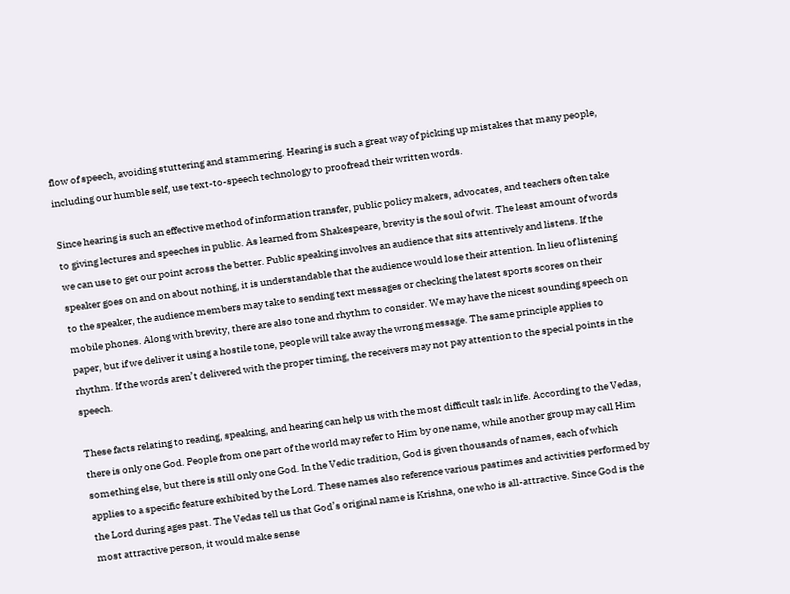flow of speech, avoiding stuttering and stammering. Hearing is such a great way of picking up mistakes that many people, including our humble self, use text-to-speech technology to proofread their written words.

Since hearing is such an effective method of information transfer, public policy makers, advocates, and teachers often take to giving lectures and speeches in public. As learned from Shakespeare, brevity is the soul of wit. The least amount of words we can use to get our point across the better. Public speaking involves an audience that sits attentively and listens. If the speaker goes on and on about nothing, it is understandable that the audience would lose their attention. In lieu of listening to the speaker, the audience members may take to sending text messages or checking the latest sports scores on their mobile phones. Along with brevity, there are also tone and rhythm to consider. We may have the nicest sounding speech on paper, but if we deliver it using a hostile tone, people will take away the wrong message. The same principle applies to rhythm. If the words aren’t delivered with the proper timing, the receivers may not pay attention to the special points in the speech.

These facts relating to reading, speaking, and hearing can help us with the most difficult task in life. According to the Vedas, there is only one God. People from one part of the world may refer to Him by one name, while another group may call Him something else, but there is still only one God. In the Vedic tradition, God is given thousands of names, each of which applies to a specific feature exhibited by the Lord. These names also reference various pastimes and activities performed by the Lord during ages past. The Vedas tell us that God’s original name is Krishna, one who is all-attractive. Since God is the most attractive person, it would make sense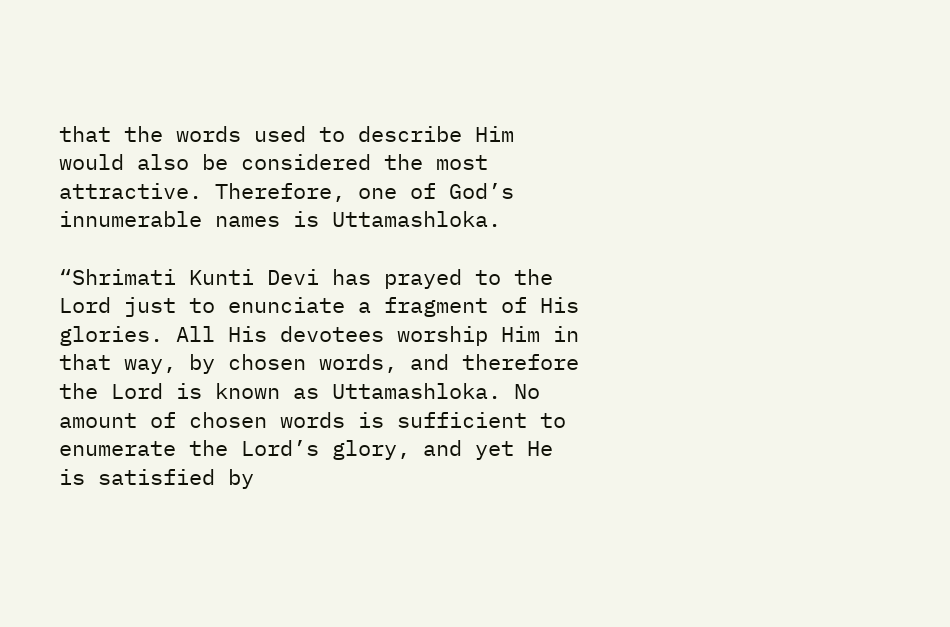that the words used to describe Him would also be considered the most attractive. Therefore, one of God’s innumerable names is Uttamashloka.

“Shrimati Kunti Devi has prayed to the Lord just to enunciate a fragment of His glories. All His devotees worship Him in that way, by chosen words, and therefore the Lord is known as Uttamashloka. No amount of chosen words is sufficient to enumerate the Lord’s glory, and yet He is satisfied by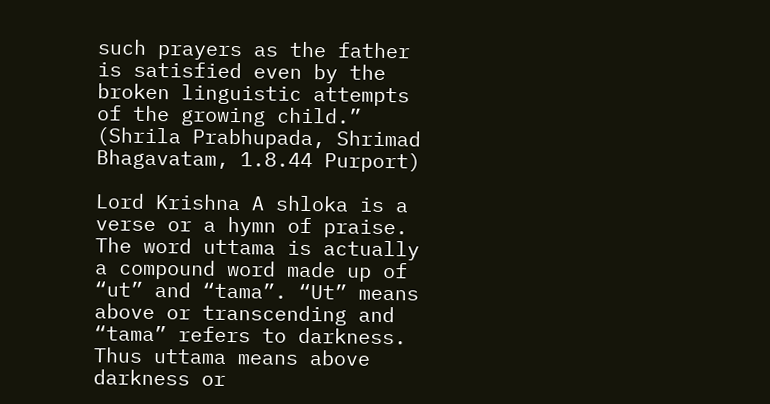such prayers as the father is satisfied even by the broken linguistic attempts of the growing child.” (Shrila Prabhupada, Shrimad Bhagavatam, 1.8.44 Purport)

Lord Krishna A shloka is a verse or a hymn of praise. The word uttama is actually a compound word made up of “ut” and “tama”. “Ut” means above or transcending and “tama” refers to darkness. Thus uttama means above darkness or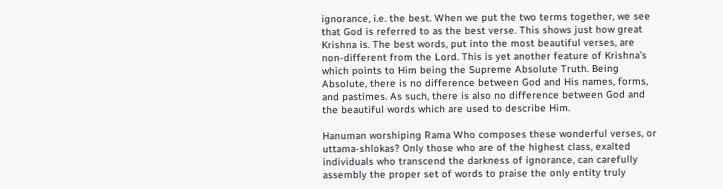ignorance, i.e. the best. When we put the two terms together, we see that God is referred to as the best verse. This shows just how great Krishna is. The best words, put into the most beautiful verses, are non-different from the Lord. This is yet another feature of Krishna’s which points to Him being the Supreme Absolute Truth. Being Absolute, there is no difference between God and His names, forms, and pastimes. As such, there is also no difference between God and the beautiful words which are used to describe Him.

Hanuman worshiping Rama Who composes these wonderful verses, or uttama-shlokas? Only those who are of the highest class, exalted individuals who transcend the darkness of ignorance, can carefully assembly the proper set of words to praise the only entity truly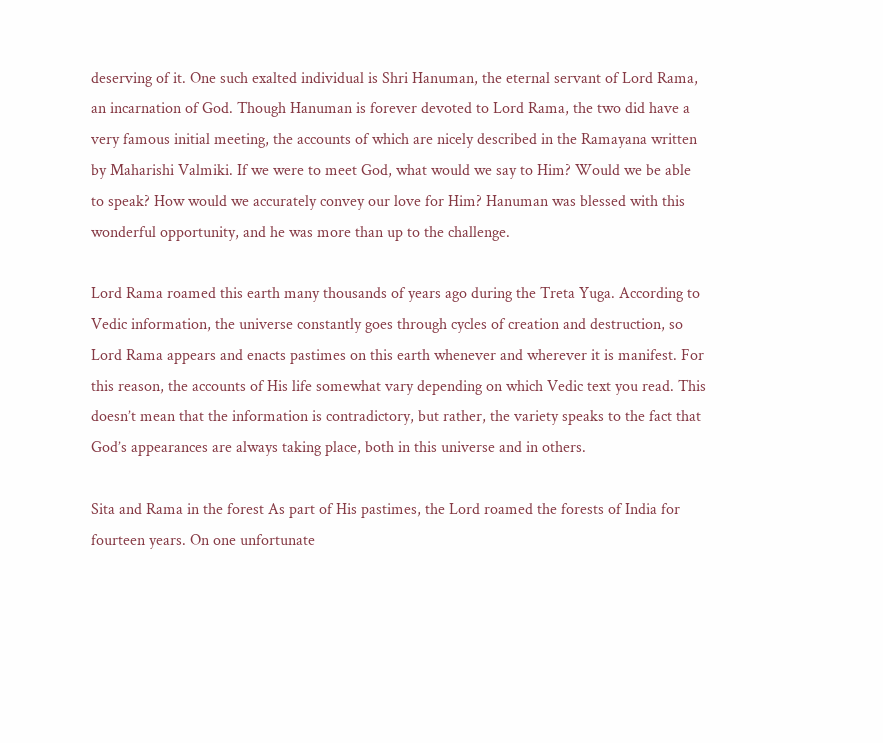deserving of it. One such exalted individual is Shri Hanuman, the eternal servant of Lord Rama, an incarnation of God. Though Hanuman is forever devoted to Lord Rama, the two did have a very famous initial meeting, the accounts of which are nicely described in the Ramayana written by Maharishi Valmiki. If we were to meet God, what would we say to Him? Would we be able to speak? How would we accurately convey our love for Him? Hanuman was blessed with this wonderful opportunity, and he was more than up to the challenge.

Lord Rama roamed this earth many thousands of years ago during the Treta Yuga. According to Vedic information, the universe constantly goes through cycles of creation and destruction, so Lord Rama appears and enacts pastimes on this earth whenever and wherever it is manifest. For this reason, the accounts of His life somewhat vary depending on which Vedic text you read. This doesn’t mean that the information is contradictory, but rather, the variety speaks to the fact that God’s appearances are always taking place, both in this universe and in others.

Sita and Rama in the forest As part of His pastimes, the Lord roamed the forests of India for fourteen years. On one unfortunate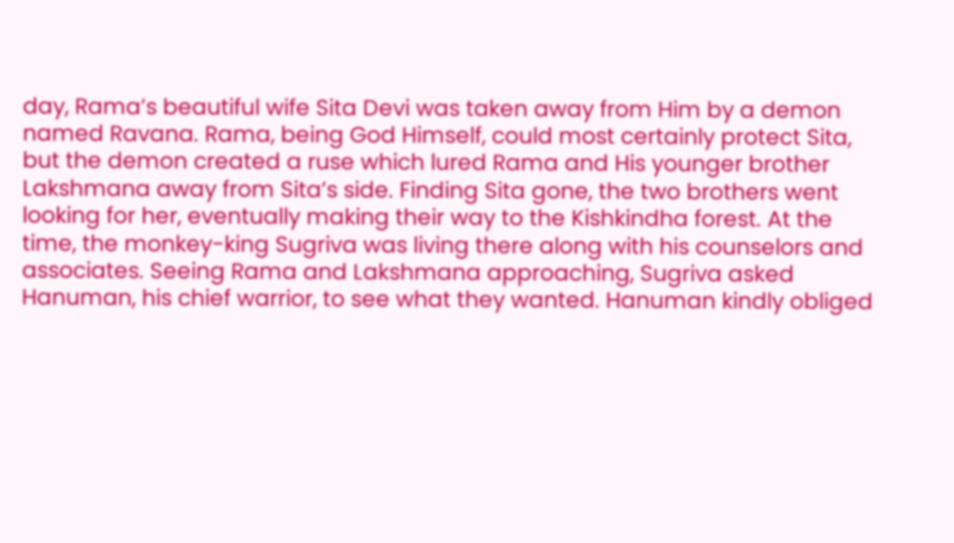day, Rama’s beautiful wife Sita Devi was taken away from Him by a demon named Ravana. Rama, being God Himself, could most certainly protect Sita, but the demon created a ruse which lured Rama and His younger brother Lakshmana away from Sita’s side. Finding Sita gone, the two brothers went looking for her, eventually making their way to the Kishkindha forest. At the time, the monkey-king Sugriva was living there along with his counselors and associates. Seeing Rama and Lakshmana approaching, Sugriva asked Hanuman, his chief warrior, to see what they wanted. Hanuman kindly obliged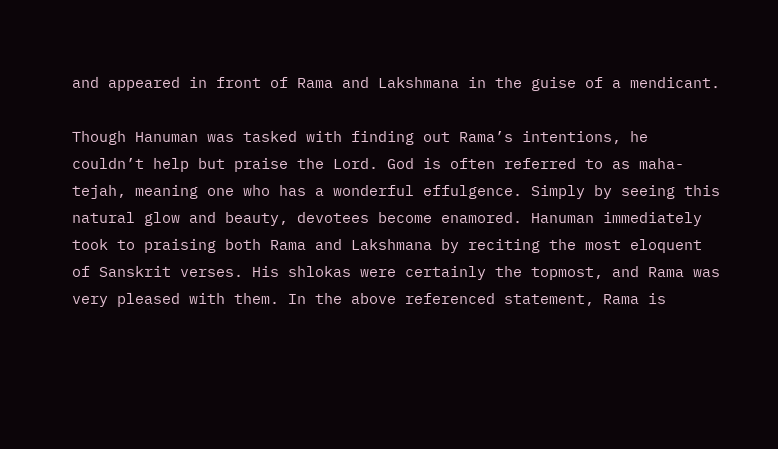and appeared in front of Rama and Lakshmana in the guise of a mendicant.

Though Hanuman was tasked with finding out Rama’s intentions, he couldn’t help but praise the Lord. God is often referred to as maha-tejah, meaning one who has a wonderful effulgence. Simply by seeing this natural glow and beauty, devotees become enamored. Hanuman immediately took to praising both Rama and Lakshmana by reciting the most eloquent of Sanskrit verses. His shlokas were certainly the topmost, and Rama was very pleased with them. In the above referenced statement, Rama is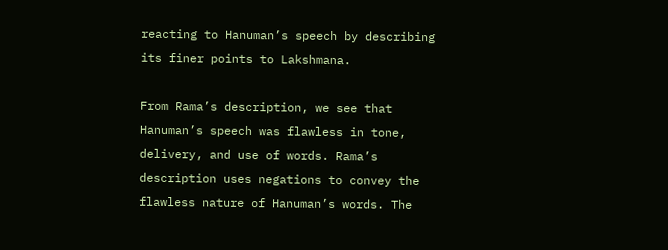reacting to Hanuman’s speech by describing its finer points to Lakshmana.

From Rama’s description, we see that Hanuman’s speech was flawless in tone, delivery, and use of words. Rama’s description uses negations to convey the flawless nature of Hanuman’s words. The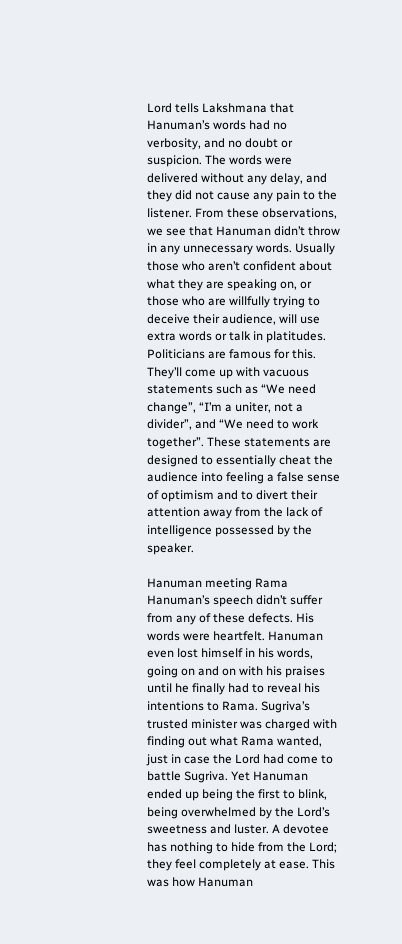Lord tells Lakshmana that Hanuman’s words had no verbosity, and no doubt or suspicion. The words were delivered without any delay, and they did not cause any pain to the listener. From these observations, we see that Hanuman didn’t throw in any unnecessary words. Usually those who aren’t confident about what they are speaking on, or those who are willfully trying to deceive their audience, will use extra words or talk in platitudes. Politicians are famous for this. They’ll come up with vacuous statements such as “We need change”, “I’m a uniter, not a divider”, and “We need to work together”. These statements are designed to essentially cheat the audience into feeling a false sense of optimism and to divert their attention away from the lack of intelligence possessed by the speaker.

Hanuman meeting Rama Hanuman’s speech didn’t suffer from any of these defects. His words were heartfelt. Hanuman even lost himself in his words, going on and on with his praises until he finally had to reveal his intentions to Rama. Sugriva’s trusted minister was charged with finding out what Rama wanted, just in case the Lord had come to battle Sugriva. Yet Hanuman ended up being the first to blink, being overwhelmed by the Lord’s sweetness and luster. A devotee has nothing to hide from the Lord; they feel completely at ease. This was how Hanuman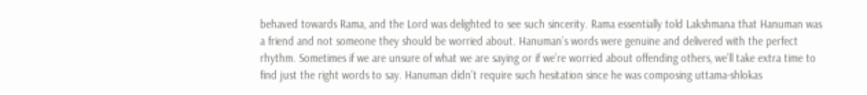behaved towards Rama, and the Lord was delighted to see such sincerity. Rama essentially told Lakshmana that Hanuman was a friend and not someone they should be worried about. Hanuman’s words were genuine and delivered with the perfect rhythm. Sometimes if we are unsure of what we are saying or if we’re worried about offending others, we’ll take extra time to find just the right words to say. Hanuman didn’t require such hesitation since he was composing uttama-shlokas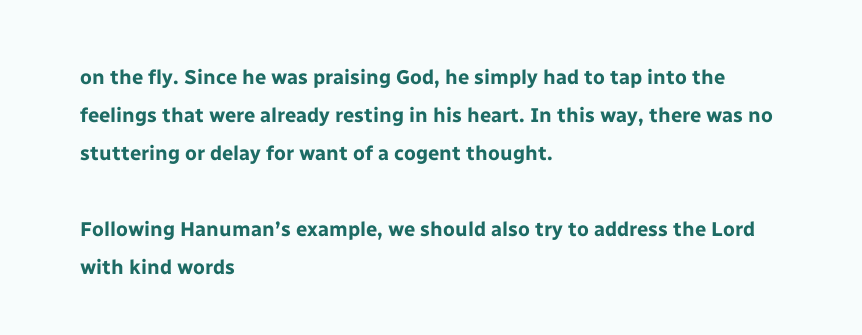on the fly. Since he was praising God, he simply had to tap into the feelings that were already resting in his heart. In this way, there was no stuttering or delay for want of a cogent thought.

Following Hanuman’s example, we should also try to address the Lord with kind words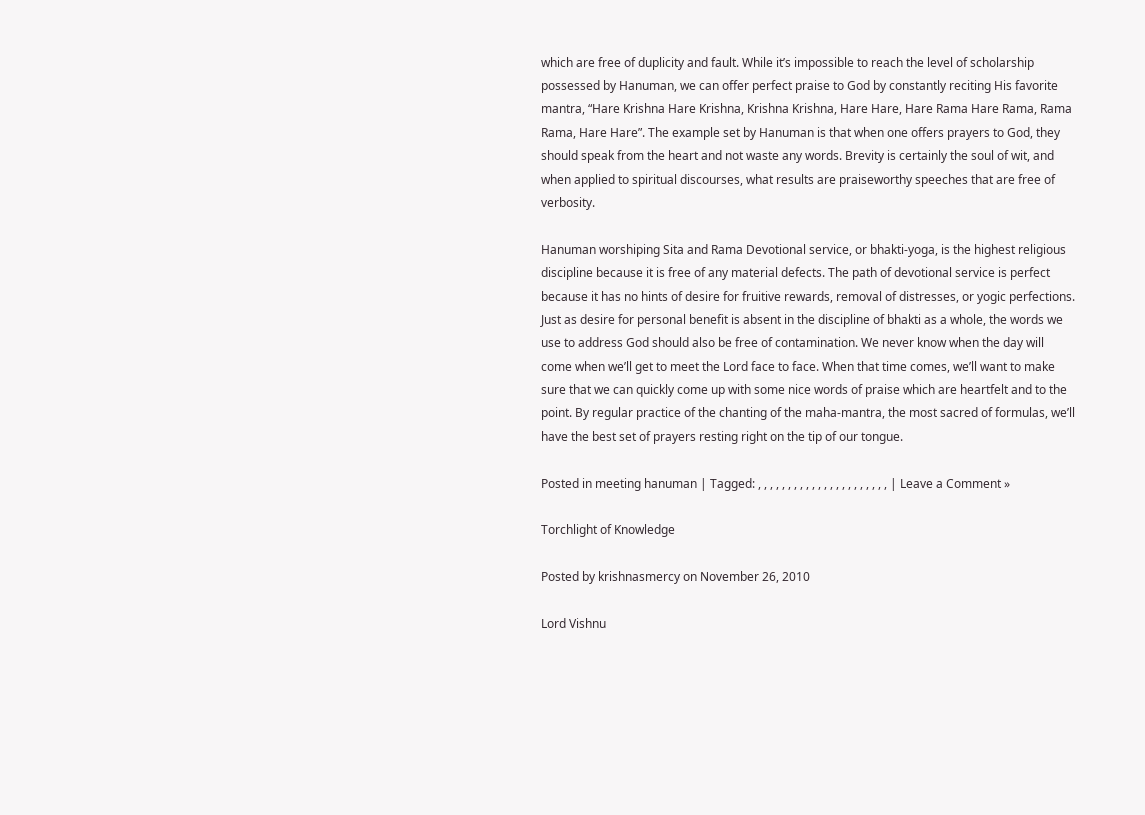which are free of duplicity and fault. While it’s impossible to reach the level of scholarship possessed by Hanuman, we can offer perfect praise to God by constantly reciting His favorite mantra, “Hare Krishna Hare Krishna, Krishna Krishna, Hare Hare, Hare Rama Hare Rama, Rama Rama, Hare Hare”. The example set by Hanuman is that when one offers prayers to God, they should speak from the heart and not waste any words. Brevity is certainly the soul of wit, and when applied to spiritual discourses, what results are praiseworthy speeches that are free of verbosity.

Hanuman worshiping Sita and Rama Devotional service, or bhakti-yoga, is the highest religious discipline because it is free of any material defects. The path of devotional service is perfect because it has no hints of desire for fruitive rewards, removal of distresses, or yogic perfections. Just as desire for personal benefit is absent in the discipline of bhakti as a whole, the words we use to address God should also be free of contamination. We never know when the day will come when we’ll get to meet the Lord face to face. When that time comes, we’ll want to make sure that we can quickly come up with some nice words of praise which are heartfelt and to the point. By regular practice of the chanting of the maha-mantra, the most sacred of formulas, we’ll have the best set of prayers resting right on the tip of our tongue.

Posted in meeting hanuman | Tagged: , , , , , , , , , , , , , , , , , , , , , , | Leave a Comment »

Torchlight of Knowledge

Posted by krishnasmercy on November 26, 2010

Lord Vishnu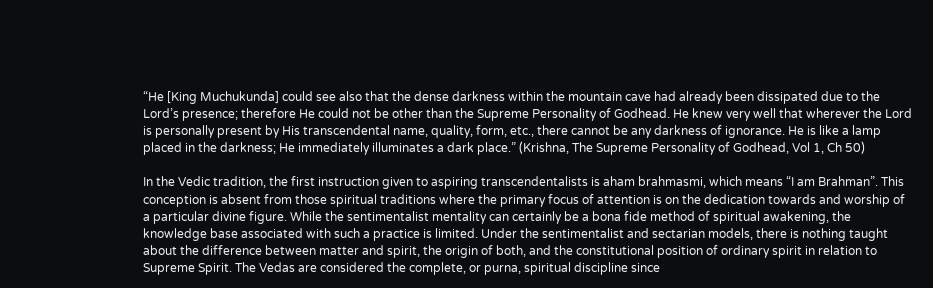“He [King Muchukunda] could see also that the dense darkness within the mountain cave had already been dissipated due to the Lord’s presence; therefore He could not be other than the Supreme Personality of Godhead. He knew very well that wherever the Lord is personally present by His transcendental name, quality, form, etc., there cannot be any darkness of ignorance. He is like a lamp placed in the darkness; He immediately illuminates a dark place.” (Krishna, The Supreme Personality of Godhead, Vol 1, Ch 50)

In the Vedic tradition, the first instruction given to aspiring transcendentalists is aham brahmasmi, which means “I am Brahman”. This conception is absent from those spiritual traditions where the primary focus of attention is on the dedication towards and worship of a particular divine figure. While the sentimentalist mentality can certainly be a bona fide method of spiritual awakening, the knowledge base associated with such a practice is limited. Under the sentimentalist and sectarian models, there is nothing taught about the difference between matter and spirit, the origin of both, and the constitutional position of ordinary spirit in relation to Supreme Spirit. The Vedas are considered the complete, or purna, spiritual discipline since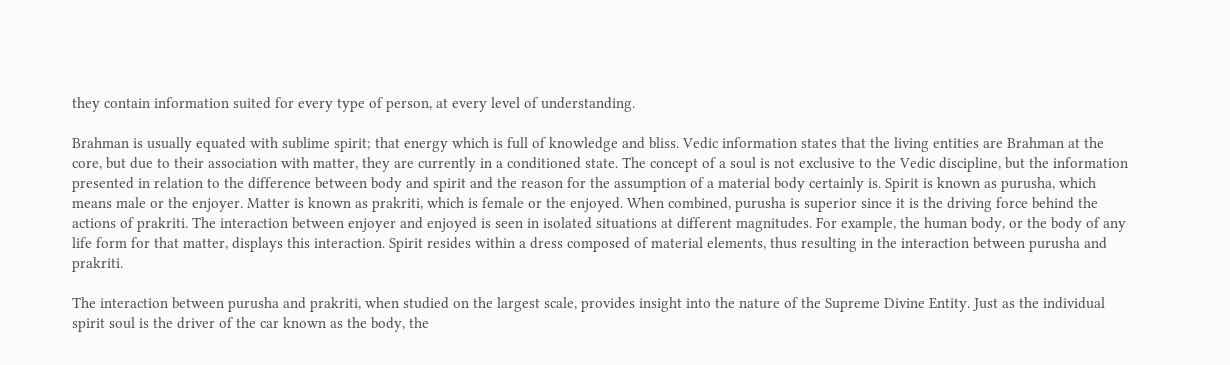they contain information suited for every type of person, at every level of understanding.

Brahman is usually equated with sublime spirit; that energy which is full of knowledge and bliss. Vedic information states that the living entities are Brahman at the core, but due to their association with matter, they are currently in a conditioned state. The concept of a soul is not exclusive to the Vedic discipline, but the information presented in relation to the difference between body and spirit and the reason for the assumption of a material body certainly is. Spirit is known as purusha, which means male or the enjoyer. Matter is known as prakriti, which is female or the enjoyed. When combined, purusha is superior since it is the driving force behind the actions of prakriti. The interaction between enjoyer and enjoyed is seen in isolated situations at different magnitudes. For example, the human body, or the body of any life form for that matter, displays this interaction. Spirit resides within a dress composed of material elements, thus resulting in the interaction between purusha and prakriti.

The interaction between purusha and prakriti, when studied on the largest scale, provides insight into the nature of the Supreme Divine Entity. Just as the individual spirit soul is the driver of the car known as the body, the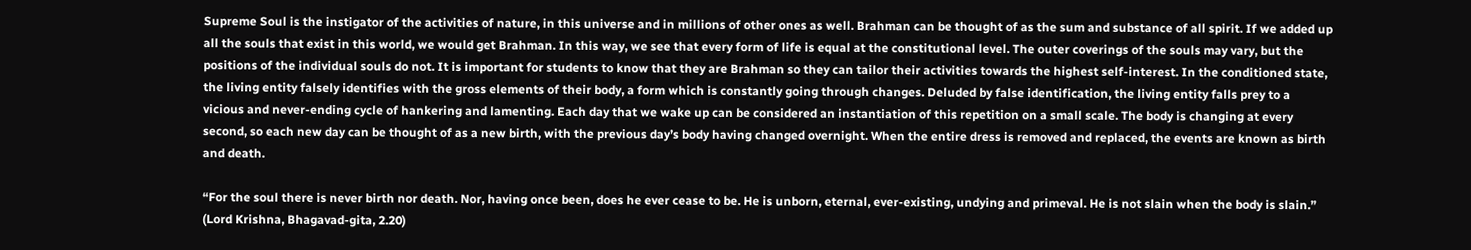Supreme Soul is the instigator of the activities of nature, in this universe and in millions of other ones as well. Brahman can be thought of as the sum and substance of all spirit. If we added up all the souls that exist in this world, we would get Brahman. In this way, we see that every form of life is equal at the constitutional level. The outer coverings of the souls may vary, but the positions of the individual souls do not. It is important for students to know that they are Brahman so they can tailor their activities towards the highest self-interest. In the conditioned state, the living entity falsely identifies with the gross elements of their body, a form which is constantly going through changes. Deluded by false identification, the living entity falls prey to a vicious and never-ending cycle of hankering and lamenting. Each day that we wake up can be considered an instantiation of this repetition on a small scale. The body is changing at every second, so each new day can be thought of as a new birth, with the previous day’s body having changed overnight. When the entire dress is removed and replaced, the events are known as birth and death.

“For the soul there is never birth nor death. Nor, having once been, does he ever cease to be. He is unborn, eternal, ever-existing, undying and primeval. He is not slain when the body is slain.” (Lord Krishna, Bhagavad-gita, 2.20)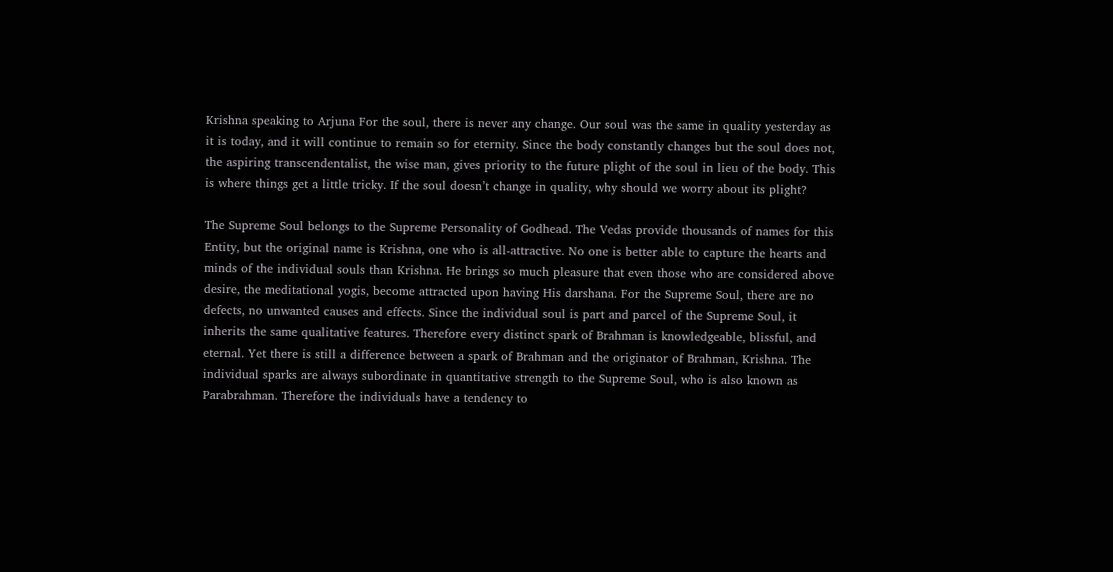Krishna speaking to Arjuna For the soul, there is never any change. Our soul was the same in quality yesterday as it is today, and it will continue to remain so for eternity. Since the body constantly changes but the soul does not, the aspiring transcendentalist, the wise man, gives priority to the future plight of the soul in lieu of the body. This is where things get a little tricky. If the soul doesn’t change in quality, why should we worry about its plight?

The Supreme Soul belongs to the Supreme Personality of Godhead. The Vedas provide thousands of names for this Entity, but the original name is Krishna, one who is all-attractive. No one is better able to capture the hearts and minds of the individual souls than Krishna. He brings so much pleasure that even those who are considered above desire, the meditational yogis, become attracted upon having His darshana. For the Supreme Soul, there are no defects, no unwanted causes and effects. Since the individual soul is part and parcel of the Supreme Soul, it inherits the same qualitative features. Therefore every distinct spark of Brahman is knowledgeable, blissful, and eternal. Yet there is still a difference between a spark of Brahman and the originator of Brahman, Krishna. The individual sparks are always subordinate in quantitative strength to the Supreme Soul, who is also known as Parabrahman. Therefore the individuals have a tendency to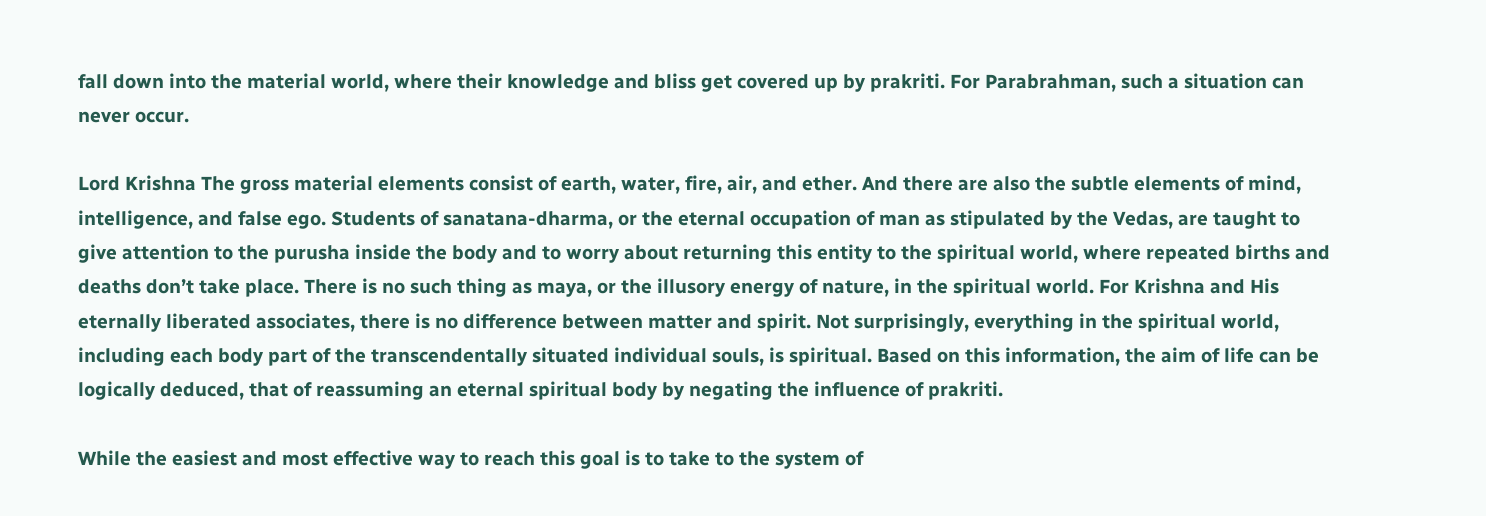fall down into the material world, where their knowledge and bliss get covered up by prakriti. For Parabrahman, such a situation can never occur.

Lord Krishna The gross material elements consist of earth, water, fire, air, and ether. And there are also the subtle elements of mind, intelligence, and false ego. Students of sanatana-dharma, or the eternal occupation of man as stipulated by the Vedas, are taught to give attention to the purusha inside the body and to worry about returning this entity to the spiritual world, where repeated births and deaths don’t take place. There is no such thing as maya, or the illusory energy of nature, in the spiritual world. For Krishna and His eternally liberated associates, there is no difference between matter and spirit. Not surprisingly, everything in the spiritual world, including each body part of the transcendentally situated individual souls, is spiritual. Based on this information, the aim of life can be logically deduced, that of reassuming an eternal spiritual body by negating the influence of prakriti.

While the easiest and most effective way to reach this goal is to take to the system of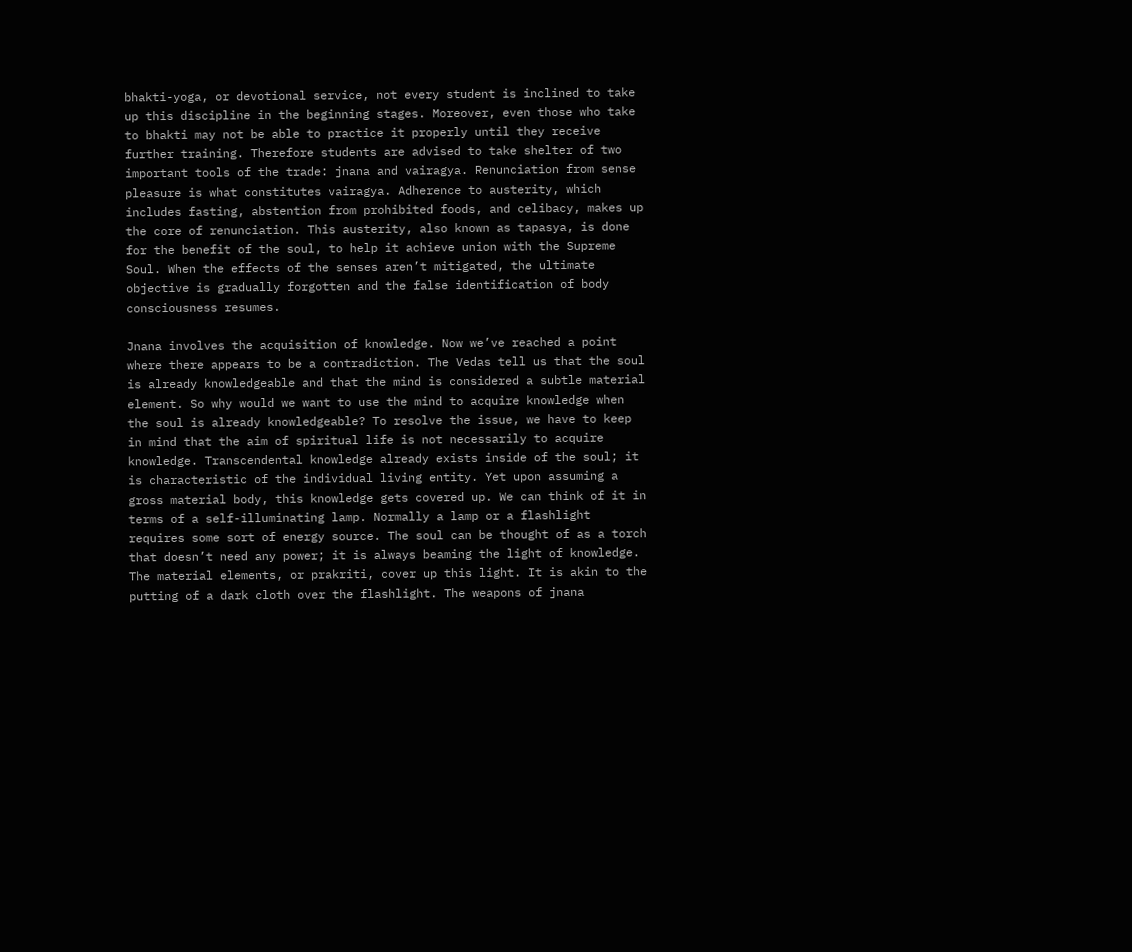bhakti-yoga, or devotional service, not every student is inclined to take up this discipline in the beginning stages. Moreover, even those who take to bhakti may not be able to practice it properly until they receive further training. Therefore students are advised to take shelter of two important tools of the trade: jnana and vairagya. Renunciation from sense pleasure is what constitutes vairagya. Adherence to austerity, which includes fasting, abstention from prohibited foods, and celibacy, makes up the core of renunciation. This austerity, also known as tapasya, is done for the benefit of the soul, to help it achieve union with the Supreme Soul. When the effects of the senses aren’t mitigated, the ultimate objective is gradually forgotten and the false identification of body consciousness resumes.

Jnana involves the acquisition of knowledge. Now we’ve reached a point where there appears to be a contradiction. The Vedas tell us that the soul is already knowledgeable and that the mind is considered a subtle material element. So why would we want to use the mind to acquire knowledge when the soul is already knowledgeable? To resolve the issue, we have to keep in mind that the aim of spiritual life is not necessarily to acquire knowledge. Transcendental knowledge already exists inside of the soul; it is characteristic of the individual living entity. Yet upon assuming a gross material body, this knowledge gets covered up. We can think of it in terms of a self-illuminating lamp. Normally a lamp or a flashlight requires some sort of energy source. The soul can be thought of as a torch that doesn’t need any power; it is always beaming the light of knowledge. The material elements, or prakriti, cover up this light. It is akin to the putting of a dark cloth over the flashlight. The weapons of jnana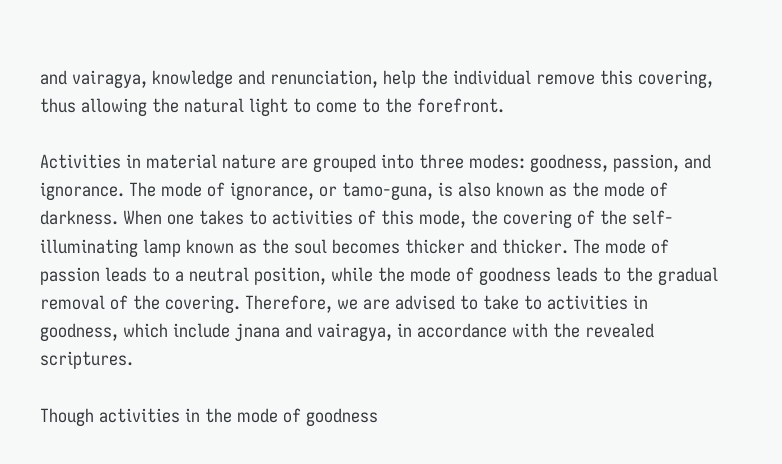and vairagya, knowledge and renunciation, help the individual remove this covering, thus allowing the natural light to come to the forefront.

Activities in material nature are grouped into three modes: goodness, passion, and ignorance. The mode of ignorance, or tamo-guna, is also known as the mode of darkness. When one takes to activities of this mode, the covering of the self-illuminating lamp known as the soul becomes thicker and thicker. The mode of passion leads to a neutral position, while the mode of goodness leads to the gradual removal of the covering. Therefore, we are advised to take to activities in goodness, which include jnana and vairagya, in accordance with the revealed scriptures.

Though activities in the mode of goodness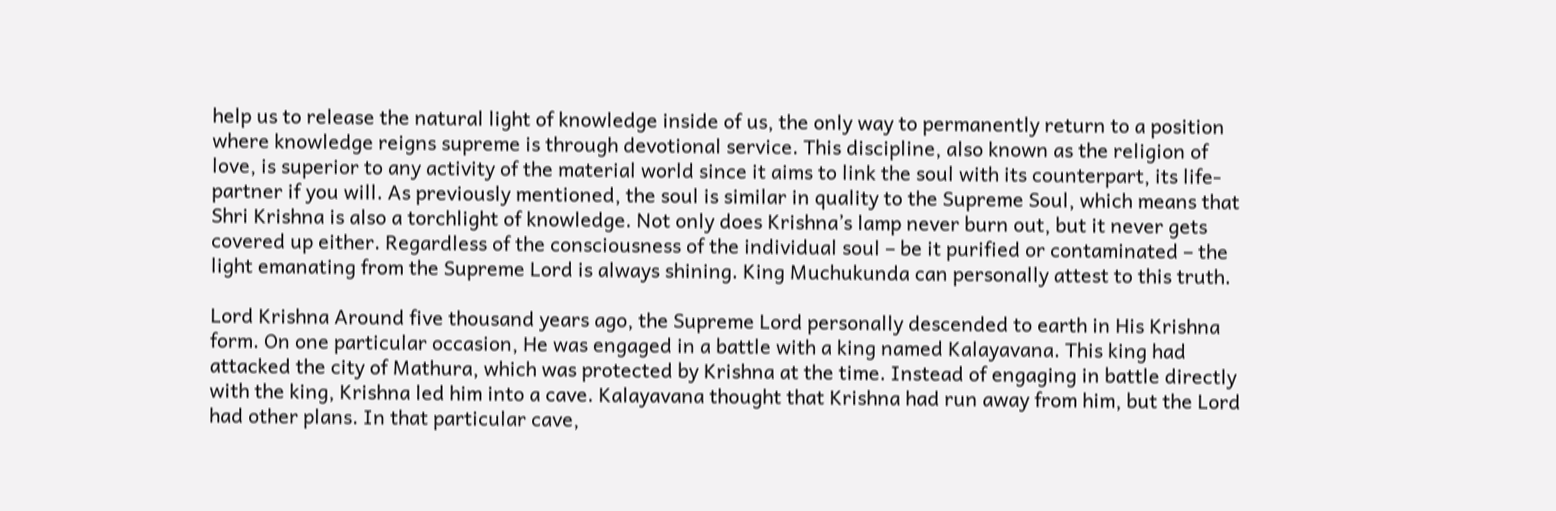help us to release the natural light of knowledge inside of us, the only way to permanently return to a position where knowledge reigns supreme is through devotional service. This discipline, also known as the religion of love, is superior to any activity of the material world since it aims to link the soul with its counterpart, its life-partner if you will. As previously mentioned, the soul is similar in quality to the Supreme Soul, which means that Shri Krishna is also a torchlight of knowledge. Not only does Krishna’s lamp never burn out, but it never gets covered up either. Regardless of the consciousness of the individual soul – be it purified or contaminated – the light emanating from the Supreme Lord is always shining. King Muchukunda can personally attest to this truth.

Lord Krishna Around five thousand years ago, the Supreme Lord personally descended to earth in His Krishna form. On one particular occasion, He was engaged in a battle with a king named Kalayavana. This king had attacked the city of Mathura, which was protected by Krishna at the time. Instead of engaging in battle directly with the king, Krishna led him into a cave. Kalayavana thought that Krishna had run away from him, but the Lord had other plans. In that particular cave,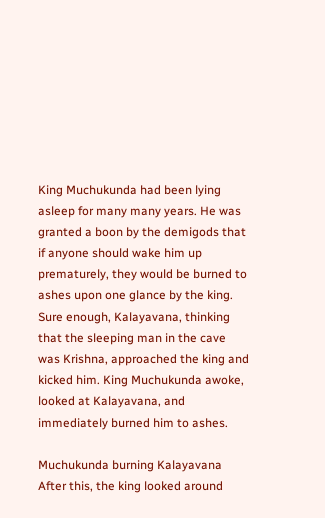King Muchukunda had been lying asleep for many many years. He was granted a boon by the demigods that if anyone should wake him up prematurely, they would be burned to ashes upon one glance by the king. Sure enough, Kalayavana, thinking that the sleeping man in the cave was Krishna, approached the king and kicked him. King Muchukunda awoke, looked at Kalayavana, and immediately burned him to ashes.

Muchukunda burning Kalayavana After this, the king looked around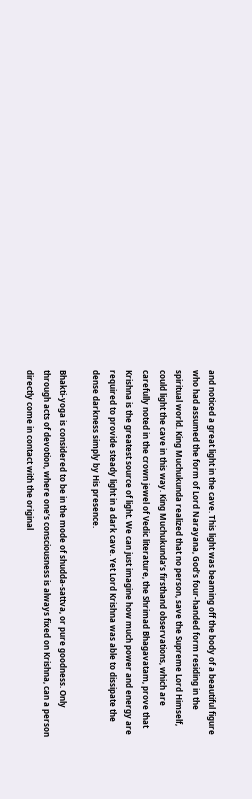and noticed a great light in the cave. This light was beaming off the body of a beautiful figure who had assumed the form of Lord Narayana, God’s four-handed form residing in the spiritual world. King Muchukunda realized that no person, save the Supreme Lord Himself, could light the cave in this way. King Muchukunda’s firsthand observations, which are carefully noted in the crown jewel of Vedic literature, the Shrimad Bhagavatam, prove that Krishna is the greatest source of light. We can just imagine how much power and energy are required to provide steady light in a dark cave. Yet Lord Krishna was able to dissipate the dense darkness simply by His presence.

Bhakti-yoga is considered to be in the mode of shudda-sattva, or pure goodness. Only through acts of devotion, where one’s consciousness is always fixed on Krishna, can a person directly come in contact with the original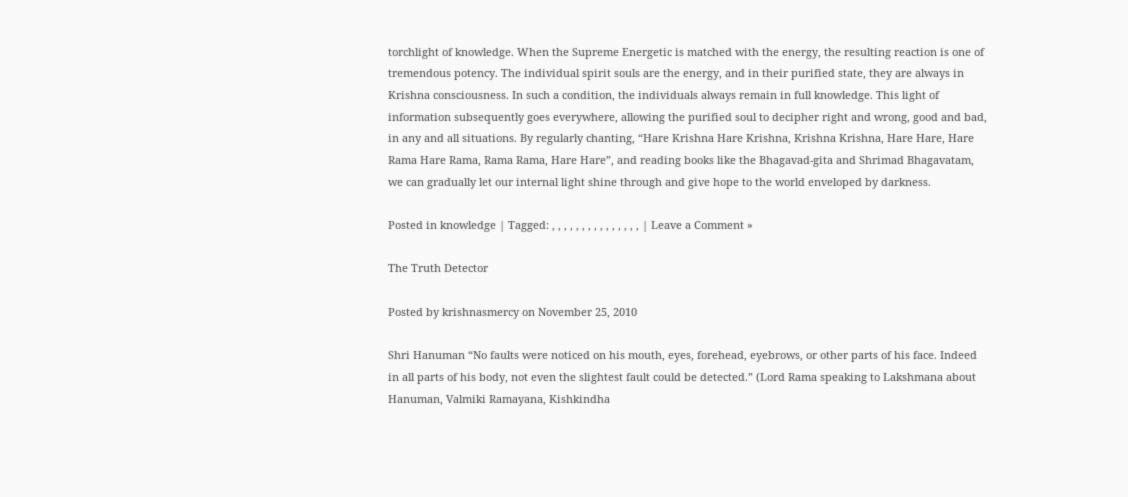torchlight of knowledge. When the Supreme Energetic is matched with the energy, the resulting reaction is one of tremendous potency. The individual spirit souls are the energy, and in their purified state, they are always in Krishna consciousness. In such a condition, the individuals always remain in full knowledge. This light of information subsequently goes everywhere, allowing the purified soul to decipher right and wrong, good and bad, in any and all situations. By regularly chanting, “Hare Krishna Hare Krishna, Krishna Krishna, Hare Hare, Hare Rama Hare Rama, Rama Rama, Hare Hare”, and reading books like the Bhagavad-gita and Shrimad Bhagavatam, we can gradually let our internal light shine through and give hope to the world enveloped by darkness.

Posted in knowledge | Tagged: , , , , , , , , , , , , , , , | Leave a Comment »

The Truth Detector

Posted by krishnasmercy on November 25, 2010

Shri Hanuman “No faults were noticed on his mouth, eyes, forehead, eyebrows, or other parts of his face. Indeed in all parts of his body, not even the slightest fault could be detected.” (Lord Rama speaking to Lakshmana about Hanuman, Valmiki Ramayana, Kishkindha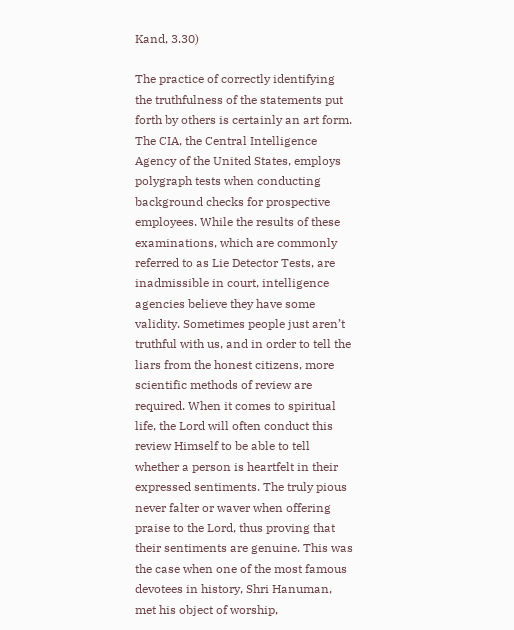Kand, 3.30)

The practice of correctly identifying the truthfulness of the statements put forth by others is certainly an art form. The CIA, the Central Intelligence Agency of the United States, employs polygraph tests when conducting background checks for prospective employees. While the results of these examinations, which are commonly referred to as Lie Detector Tests, are inadmissible in court, intelligence agencies believe they have some validity. Sometimes people just aren’t truthful with us, and in order to tell the liars from the honest citizens, more scientific methods of review are required. When it comes to spiritual life, the Lord will often conduct this review Himself to be able to tell whether a person is heartfelt in their expressed sentiments. The truly pious never falter or waver when offering praise to the Lord, thus proving that their sentiments are genuine. This was the case when one of the most famous devotees in history, Shri Hanuman, met his object of worship,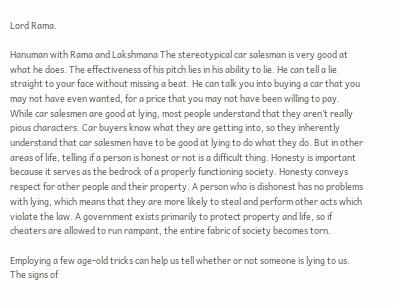Lord Rama.

Hanuman with Rama and Lakshmana The stereotypical car salesman is very good at what he does. The effectiveness of his pitch lies in his ability to lie. He can tell a lie straight to your face without missing a beat. He can talk you into buying a car that you may not have even wanted, for a price that you may not have been willing to pay. While car salesmen are good at lying, most people understand that they aren’t really pious characters. Car buyers know what they are getting into, so they inherently understand that car salesmen have to be good at lying to do what they do. But in other areas of life, telling if a person is honest or not is a difficult thing. Honesty is important because it serves as the bedrock of a properly functioning society. Honesty conveys respect for other people and their property. A person who is dishonest has no problems with lying, which means that they are more likely to steal and perform other acts which violate the law. A government exists primarily to protect property and life, so if cheaters are allowed to run rampant, the entire fabric of society becomes torn.

Employing a few age-old tricks can help us tell whether or not someone is lying to us. The signs of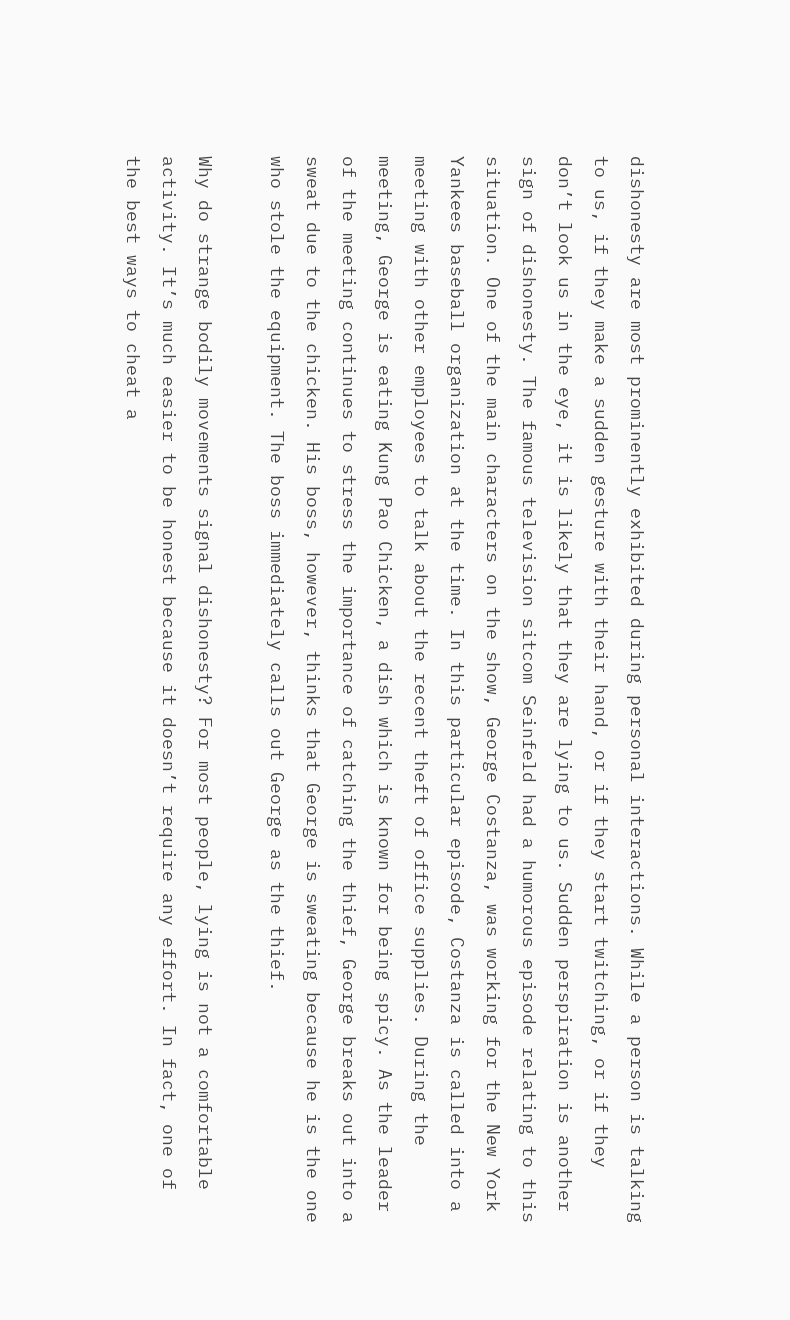dishonesty are most prominently exhibited during personal interactions. While a person is talking to us, if they make a sudden gesture with their hand, or if they start twitching, or if they don’t look us in the eye, it is likely that they are lying to us. Sudden perspiration is another sign of dishonesty. The famous television sitcom Seinfeld had a humorous episode relating to this situation. One of the main characters on the show, George Costanza, was working for the New York Yankees baseball organization at the time. In this particular episode, Costanza is called into a meeting with other employees to talk about the recent theft of office supplies. During the meeting, George is eating Kung Pao Chicken, a dish which is known for being spicy. As the leader of the meeting continues to stress the importance of catching the thief, George breaks out into a sweat due to the chicken. His boss, however, thinks that George is sweating because he is the one who stole the equipment. The boss immediately calls out George as the thief.

Why do strange bodily movements signal dishonesty? For most people, lying is not a comfortable activity. It’s much easier to be honest because it doesn’t require any effort. In fact, one of the best ways to cheat a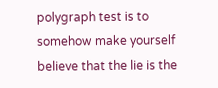polygraph test is to somehow make yourself believe that the lie is the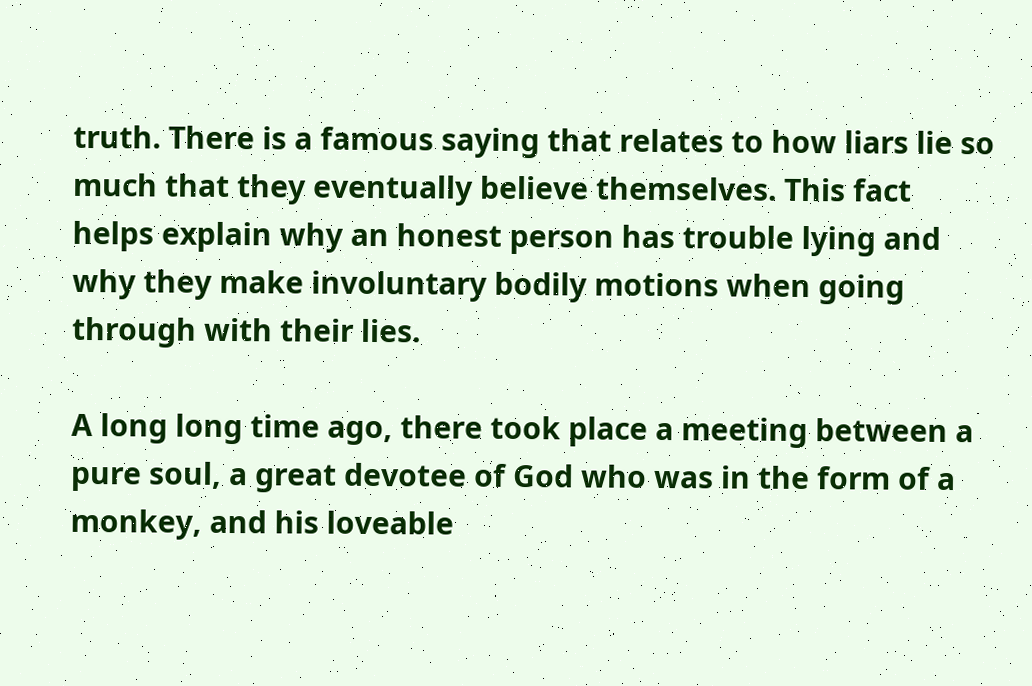truth. There is a famous saying that relates to how liars lie so much that they eventually believe themselves. This fact helps explain why an honest person has trouble lying and why they make involuntary bodily motions when going through with their lies.

A long long time ago, there took place a meeting between a pure soul, a great devotee of God who was in the form of a monkey, and his loveable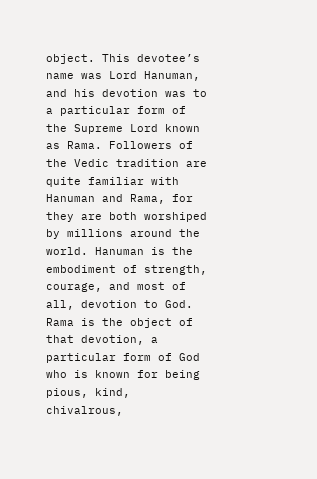object. This devotee’s name was Lord Hanuman, and his devotion was to a particular form of the Supreme Lord known as Rama. Followers of the Vedic tradition are quite familiar with Hanuman and Rama, for they are both worshiped by millions around the world. Hanuman is the embodiment of strength, courage, and most of all, devotion to God. Rama is the object of that devotion, a particular form of God who is known for being pious, kind, chivalrous,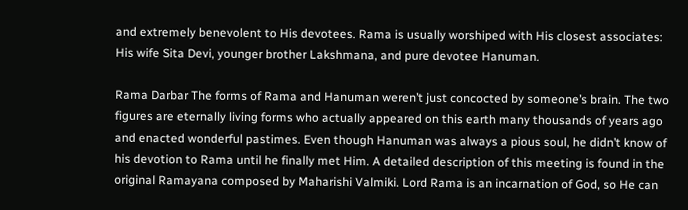and extremely benevolent to His devotees. Rama is usually worshiped with His closest associates: His wife Sita Devi, younger brother Lakshmana, and pure devotee Hanuman.

Rama Darbar The forms of Rama and Hanuman weren’t just concocted by someone’s brain. The two figures are eternally living forms who actually appeared on this earth many thousands of years ago and enacted wonderful pastimes. Even though Hanuman was always a pious soul, he didn’t know of his devotion to Rama until he finally met Him. A detailed description of this meeting is found in the original Ramayana composed by Maharishi Valmiki. Lord Rama is an incarnation of God, so He can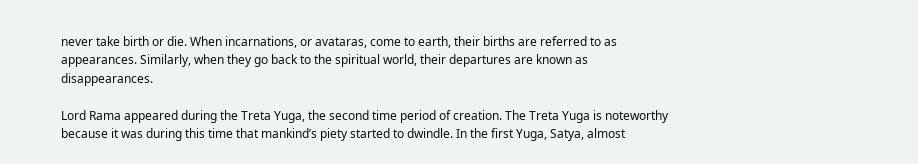never take birth or die. When incarnations, or avataras, come to earth, their births are referred to as appearances. Similarly, when they go back to the spiritual world, their departures are known as disappearances.

Lord Rama appeared during the Treta Yuga, the second time period of creation. The Treta Yuga is noteworthy because it was during this time that mankind’s piety started to dwindle. In the first Yuga, Satya, almost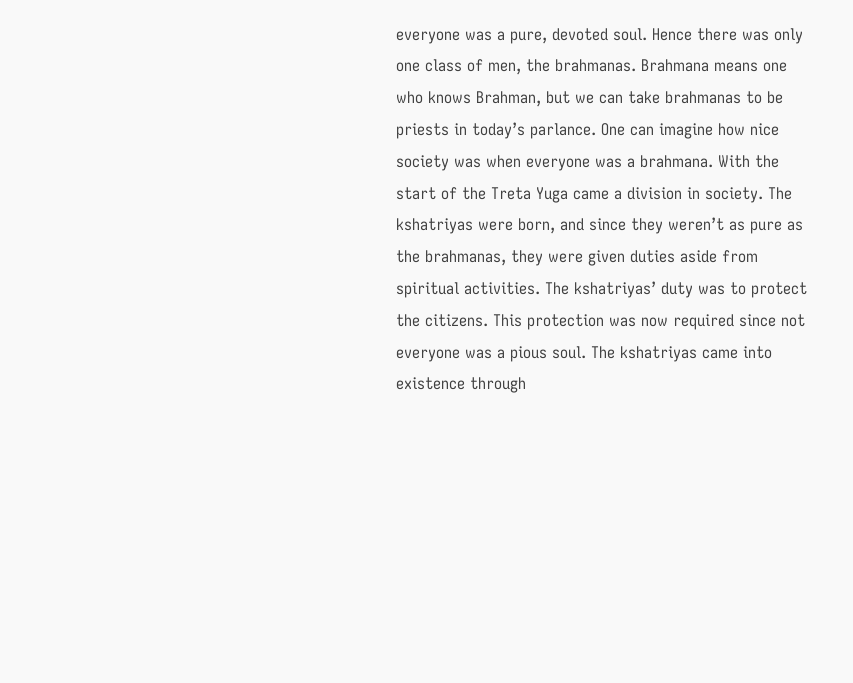everyone was a pure, devoted soul. Hence there was only one class of men, the brahmanas. Brahmana means one who knows Brahman, but we can take brahmanas to be priests in today’s parlance. One can imagine how nice society was when everyone was a brahmana. With the start of the Treta Yuga came a division in society. The kshatriyas were born, and since they weren’t as pure as the brahmanas, they were given duties aside from spiritual activities. The kshatriyas’ duty was to protect the citizens. This protection was now required since not everyone was a pious soul. The kshatriyas came into existence through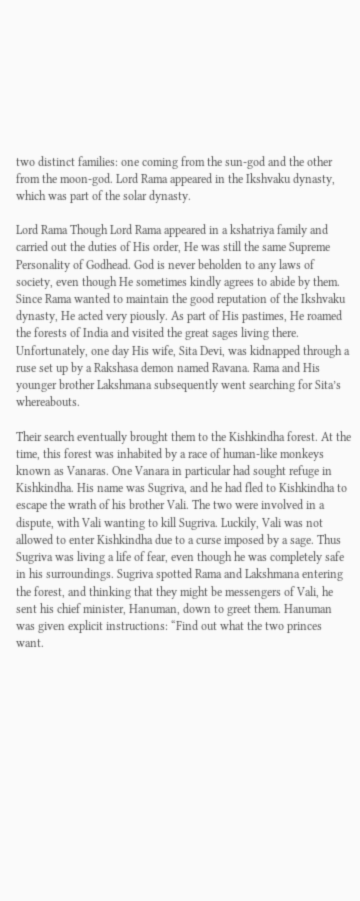two distinct families: one coming from the sun-god and the other from the moon-god. Lord Rama appeared in the Ikshvaku dynasty, which was part of the solar dynasty.

Lord Rama Though Lord Rama appeared in a kshatriya family and carried out the duties of His order, He was still the same Supreme Personality of Godhead. God is never beholden to any laws of society, even though He sometimes kindly agrees to abide by them. Since Rama wanted to maintain the good reputation of the Ikshvaku dynasty, He acted very piously. As part of His pastimes, He roamed the forests of India and visited the great sages living there. Unfortunately, one day His wife, Sita Devi, was kidnapped through a ruse set up by a Rakshasa demon named Ravana. Rama and His younger brother Lakshmana subsequently went searching for Sita’s whereabouts.

Their search eventually brought them to the Kishkindha forest. At the time, this forest was inhabited by a race of human-like monkeys known as Vanaras. One Vanara in particular had sought refuge in Kishkindha. His name was Sugriva, and he had fled to Kishkindha to escape the wrath of his brother Vali. The two were involved in a dispute, with Vali wanting to kill Sugriva. Luckily, Vali was not allowed to enter Kishkindha due to a curse imposed by a sage. Thus Sugriva was living a life of fear, even though he was completely safe in his surroundings. Sugriva spotted Rama and Lakshmana entering the forest, and thinking that they might be messengers of Vali, he sent his chief minister, Hanuman, down to greet them. Hanuman was given explicit instructions: “Find out what the two princes want.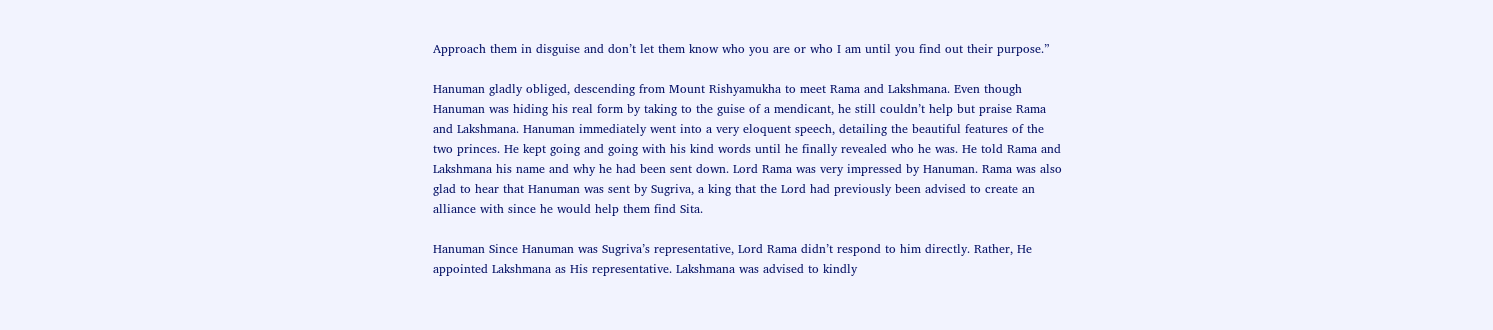Approach them in disguise and don’t let them know who you are or who I am until you find out their purpose.”

Hanuman gladly obliged, descending from Mount Rishyamukha to meet Rama and Lakshmana. Even though Hanuman was hiding his real form by taking to the guise of a mendicant, he still couldn’t help but praise Rama and Lakshmana. Hanuman immediately went into a very eloquent speech, detailing the beautiful features of the two princes. He kept going and going with his kind words until he finally revealed who he was. He told Rama and Lakshmana his name and why he had been sent down. Lord Rama was very impressed by Hanuman. Rama was also glad to hear that Hanuman was sent by Sugriva, a king that the Lord had previously been advised to create an alliance with since he would help them find Sita.

Hanuman Since Hanuman was Sugriva’s representative, Lord Rama didn’t respond to him directly. Rather, He appointed Lakshmana as His representative. Lakshmana was advised to kindly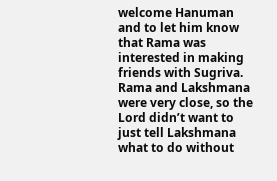welcome Hanuman and to let him know that Rama was interested in making friends with Sugriva. Rama and Lakshmana were very close, so the Lord didn’t want to just tell Lakshmana what to do without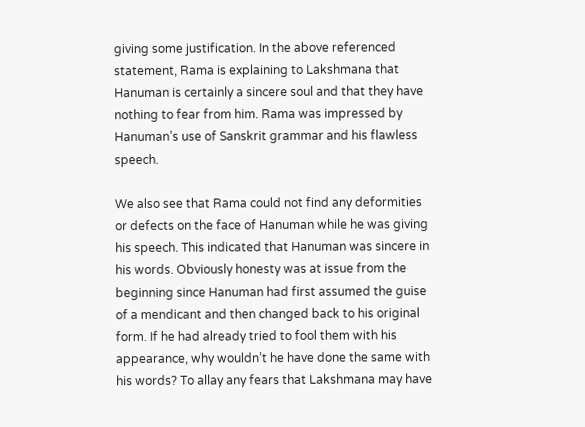giving some justification. In the above referenced statement, Rama is explaining to Lakshmana that Hanuman is certainly a sincere soul and that they have nothing to fear from him. Rama was impressed by Hanuman’s use of Sanskrit grammar and his flawless speech.

We also see that Rama could not find any deformities or defects on the face of Hanuman while he was giving his speech. This indicated that Hanuman was sincere in his words. Obviously honesty was at issue from the beginning since Hanuman had first assumed the guise of a mendicant and then changed back to his original form. If he had already tried to fool them with his appearance, why wouldn’t he have done the same with his words? To allay any fears that Lakshmana may have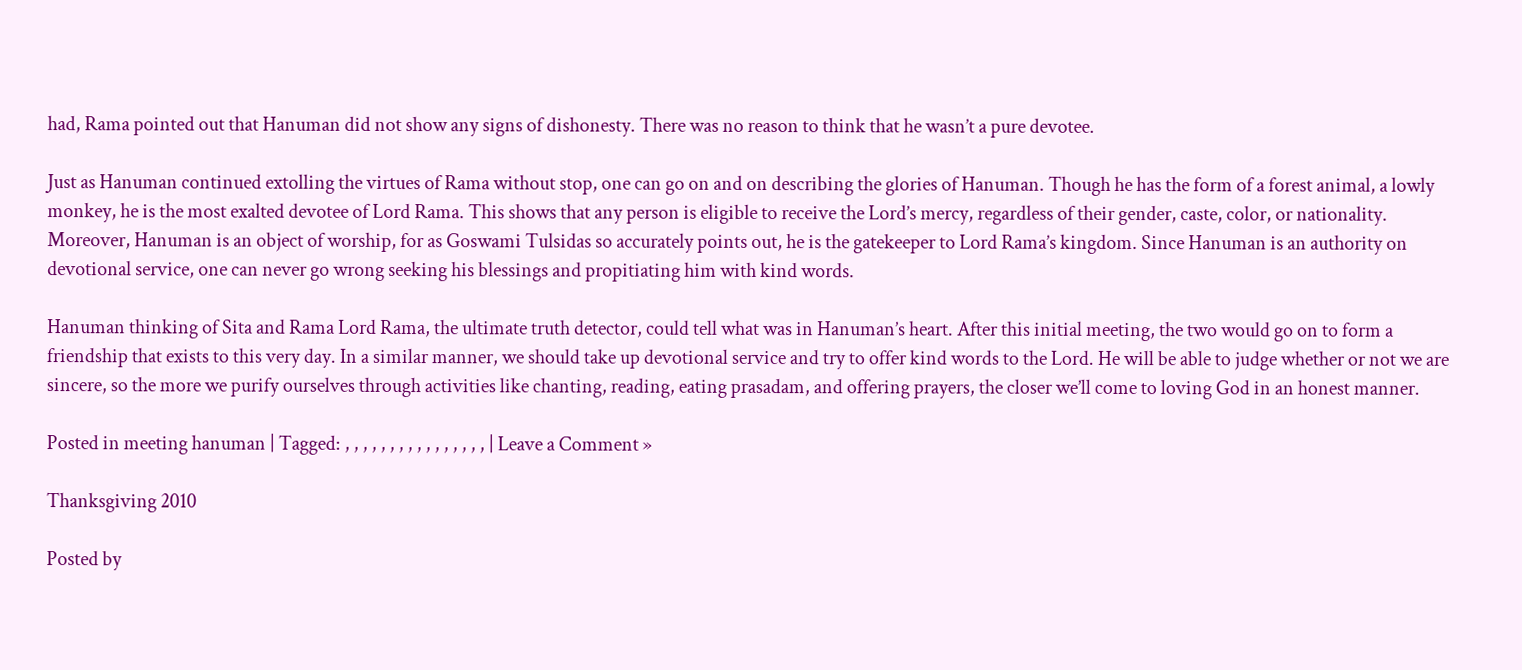had, Rama pointed out that Hanuman did not show any signs of dishonesty. There was no reason to think that he wasn’t a pure devotee.

Just as Hanuman continued extolling the virtues of Rama without stop, one can go on and on describing the glories of Hanuman. Though he has the form of a forest animal, a lowly monkey, he is the most exalted devotee of Lord Rama. This shows that any person is eligible to receive the Lord’s mercy, regardless of their gender, caste, color, or nationality. Moreover, Hanuman is an object of worship, for as Goswami Tulsidas so accurately points out, he is the gatekeeper to Lord Rama’s kingdom. Since Hanuman is an authority on devotional service, one can never go wrong seeking his blessings and propitiating him with kind words.

Hanuman thinking of Sita and Rama Lord Rama, the ultimate truth detector, could tell what was in Hanuman’s heart. After this initial meeting, the two would go on to form a friendship that exists to this very day. In a similar manner, we should take up devotional service and try to offer kind words to the Lord. He will be able to judge whether or not we are sincere, so the more we purify ourselves through activities like chanting, reading, eating prasadam, and offering prayers, the closer we’ll come to loving God in an honest manner.

Posted in meeting hanuman | Tagged: , , , , , , , , , , , , , , , , | Leave a Comment »

Thanksgiving 2010

Posted by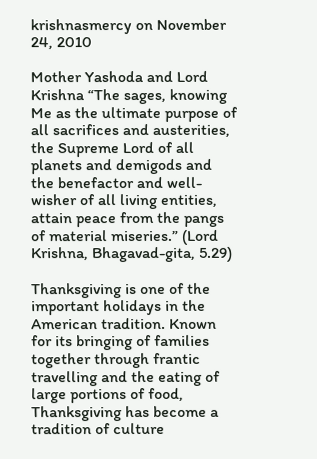krishnasmercy on November 24, 2010

Mother Yashoda and Lord Krishna “The sages, knowing Me as the ultimate purpose of all sacrifices and austerities, the Supreme Lord of all planets and demigods and the benefactor and well-wisher of all living entities, attain peace from the pangs of material miseries.” (Lord Krishna, Bhagavad-gita, 5.29)

Thanksgiving is one of the important holidays in the American tradition. Known for its bringing of families together through frantic travelling and the eating of large portions of food, Thanksgiving has become a tradition of culture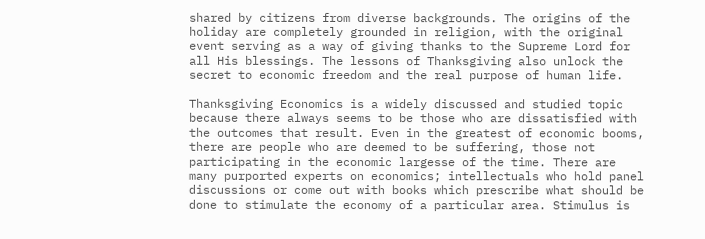shared by citizens from diverse backgrounds. The origins of the holiday are completely grounded in religion, with the original event serving as a way of giving thanks to the Supreme Lord for all His blessings. The lessons of Thanksgiving also unlock the secret to economic freedom and the real purpose of human life.

Thanksgiving Economics is a widely discussed and studied topic because there always seems to be those who are dissatisfied with the outcomes that result. Even in the greatest of economic booms, there are people who are deemed to be suffering, those not participating in the economic largesse of the time. There are many purported experts on economics; intellectuals who hold panel discussions or come out with books which prescribe what should be done to stimulate the economy of a particular area. Stimulus is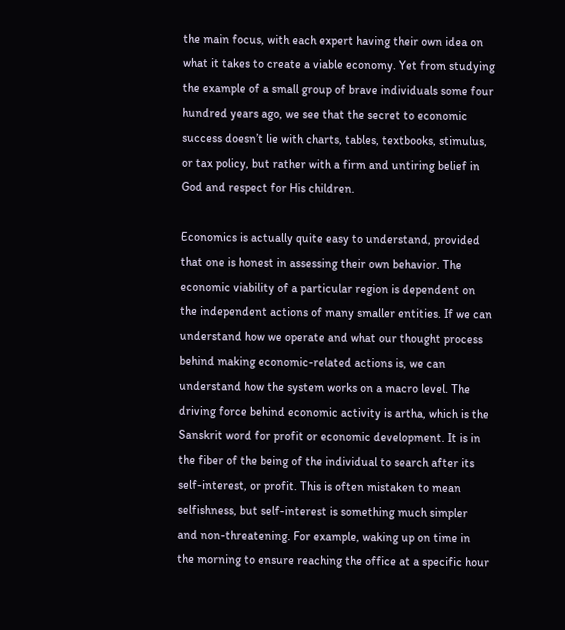the main focus, with each expert having their own idea on what it takes to create a viable economy. Yet from studying the example of a small group of brave individuals some four hundred years ago, we see that the secret to economic success doesn’t lie with charts, tables, textbooks, stimulus, or tax policy, but rather with a firm and untiring belief in God and respect for His children.

Economics is actually quite easy to understand, provided that one is honest in assessing their own behavior. The economic viability of a particular region is dependent on the independent actions of many smaller entities. If we can understand how we operate and what our thought process behind making economic-related actions is, we can understand how the system works on a macro level. The driving force behind economic activity is artha, which is the Sanskrit word for profit or economic development. It is in the fiber of the being of the individual to search after its self-interest, or profit. This is often mistaken to mean selfishness, but self-interest is something much simpler and non-threatening. For example, waking up on time in the morning to ensure reaching the office at a specific hour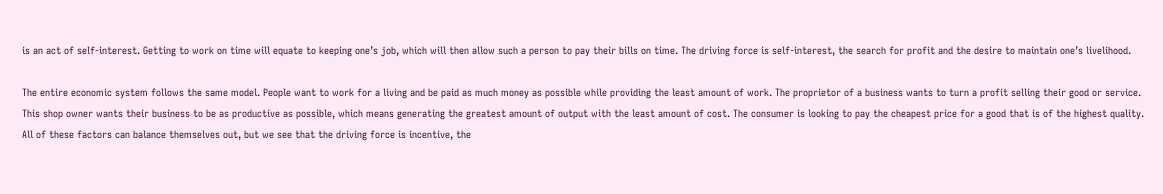is an act of self-interest. Getting to work on time will equate to keeping one’s job, which will then allow such a person to pay their bills on time. The driving force is self-interest, the search for profit and the desire to maintain one’s livelihood.

The entire economic system follows the same model. People want to work for a living and be paid as much money as possible while providing the least amount of work. The proprietor of a business wants to turn a profit selling their good or service. This shop owner wants their business to be as productive as possible, which means generating the greatest amount of output with the least amount of cost. The consumer is looking to pay the cheapest price for a good that is of the highest quality. All of these factors can balance themselves out, but we see that the driving force is incentive, the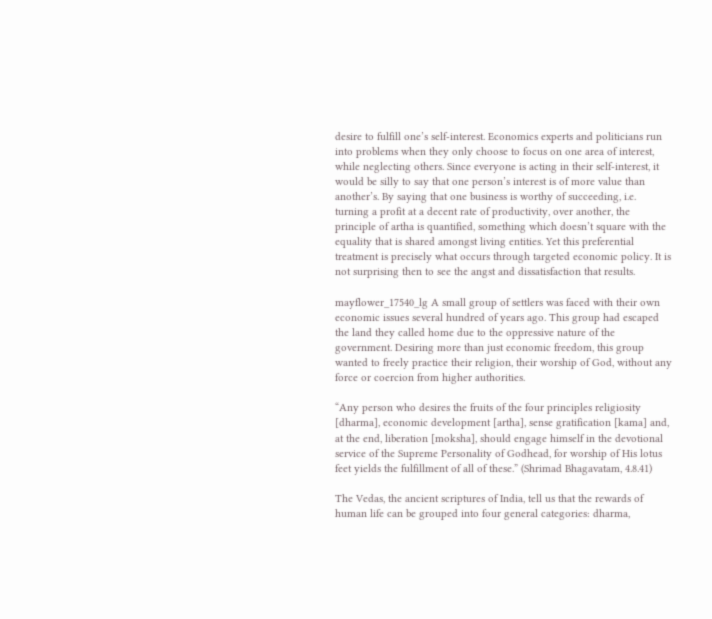desire to fulfill one’s self-interest. Economics experts and politicians run into problems when they only choose to focus on one area of interest, while neglecting others. Since everyone is acting in their self-interest, it would be silly to say that one person’s interest is of more value than another’s. By saying that one business is worthy of succeeding, i.e. turning a profit at a decent rate of productivity, over another, the principle of artha is quantified, something which doesn’t square with the equality that is shared amongst living entities. Yet this preferential treatment is precisely what occurs through targeted economic policy. It is not surprising then to see the angst and dissatisfaction that results.

mayflower_17540_lg A small group of settlers was faced with their own economic issues several hundred of years ago. This group had escaped the land they called home due to the oppressive nature of the government. Desiring more than just economic freedom, this group wanted to freely practice their religion, their worship of God, without any force or coercion from higher authorities.

“Any person who desires the fruits of the four principles religiosity [dharma], economic development [artha], sense gratification [kama] and, at the end, liberation [moksha], should engage himself in the devotional service of the Supreme Personality of Godhead, for worship of His lotus feet yields the fulfillment of all of these.” (Shrimad Bhagavatam, 4.8.41)

The Vedas, the ancient scriptures of India, tell us that the rewards of human life can be grouped into four general categories: dharma,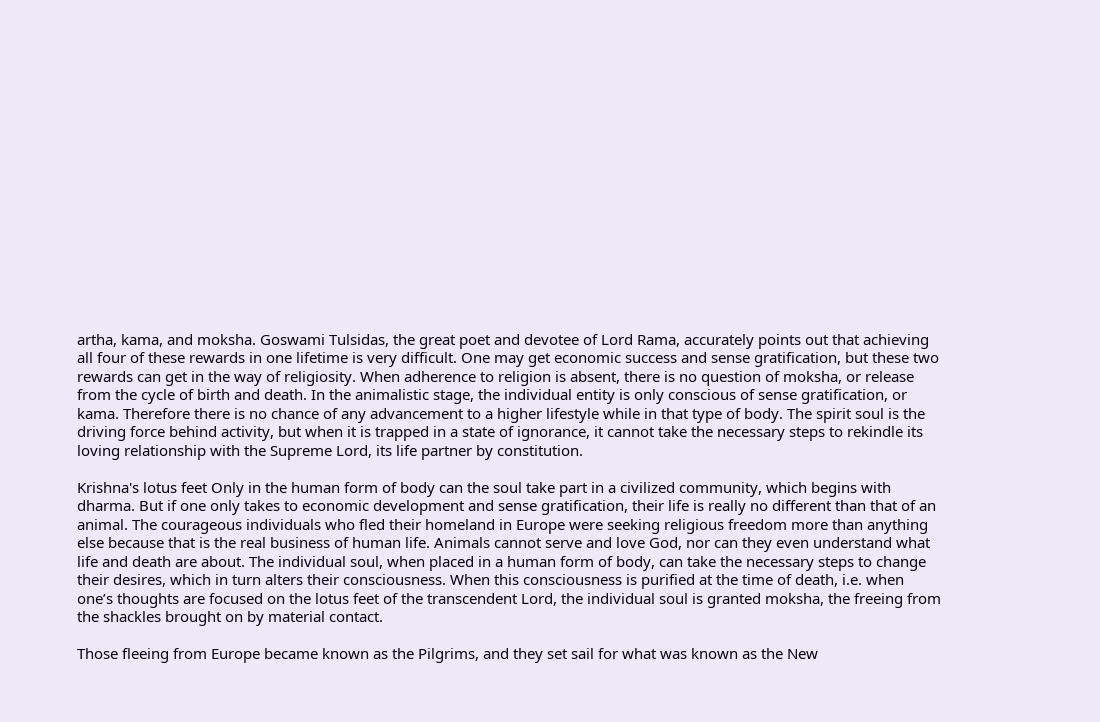artha, kama, and moksha. Goswami Tulsidas, the great poet and devotee of Lord Rama, accurately points out that achieving all four of these rewards in one lifetime is very difficult. One may get economic success and sense gratification, but these two rewards can get in the way of religiosity. When adherence to religion is absent, there is no question of moksha, or release from the cycle of birth and death. In the animalistic stage, the individual entity is only conscious of sense gratification, or kama. Therefore there is no chance of any advancement to a higher lifestyle while in that type of body. The spirit soul is the driving force behind activity, but when it is trapped in a state of ignorance, it cannot take the necessary steps to rekindle its loving relationship with the Supreme Lord, its life partner by constitution.

Krishna's lotus feet Only in the human form of body can the soul take part in a civilized community, which begins with dharma. But if one only takes to economic development and sense gratification, their life is really no different than that of an animal. The courageous individuals who fled their homeland in Europe were seeking religious freedom more than anything else because that is the real business of human life. Animals cannot serve and love God, nor can they even understand what life and death are about. The individual soul, when placed in a human form of body, can take the necessary steps to change their desires, which in turn alters their consciousness. When this consciousness is purified at the time of death, i.e. when one’s thoughts are focused on the lotus feet of the transcendent Lord, the individual soul is granted moksha, the freeing from the shackles brought on by material contact.

Those fleeing from Europe became known as the Pilgrims, and they set sail for what was known as the New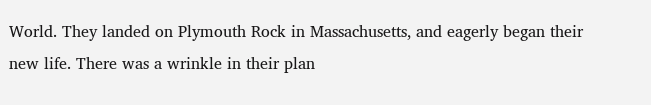World. They landed on Plymouth Rock in Massachusetts, and eagerly began their new life. There was a wrinkle in their plan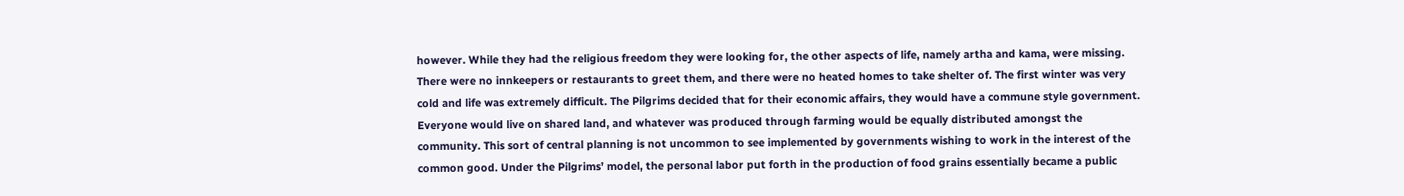however. While they had the religious freedom they were looking for, the other aspects of life, namely artha and kama, were missing. There were no innkeepers or restaurants to greet them, and there were no heated homes to take shelter of. The first winter was very cold and life was extremely difficult. The Pilgrims decided that for their economic affairs, they would have a commune style government. Everyone would live on shared land, and whatever was produced through farming would be equally distributed amongst the community. This sort of central planning is not uncommon to see implemented by governments wishing to work in the interest of the common good. Under the Pilgrims’ model, the personal labor put forth in the production of food grains essentially became a public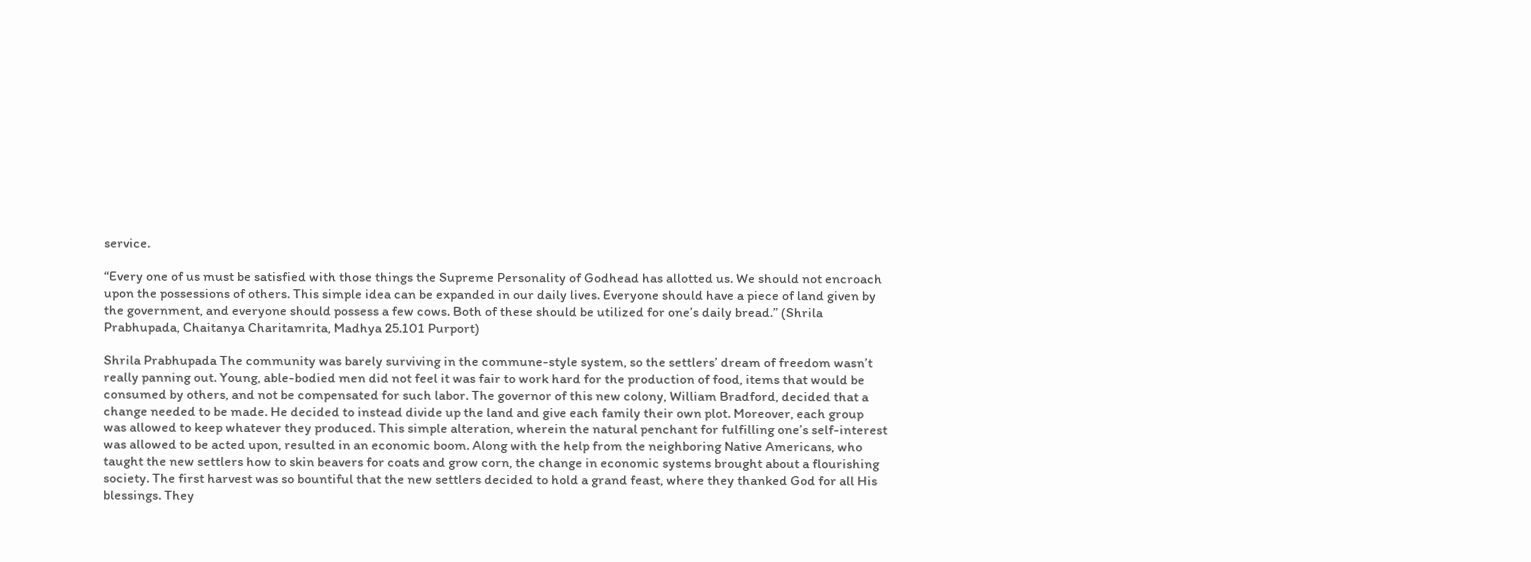service.

“Every one of us must be satisfied with those things the Supreme Personality of Godhead has allotted us. We should not encroach upon the possessions of others. This simple idea can be expanded in our daily lives. Everyone should have a piece of land given by the government, and everyone should possess a few cows. Both of these should be utilized for one’s daily bread.” (Shrila Prabhupada, Chaitanya Charitamrita, Madhya 25.101 Purport)

Shrila Prabhupada The community was barely surviving in the commune-style system, so the settlers’ dream of freedom wasn’t really panning out. Young, able-bodied men did not feel it was fair to work hard for the production of food, items that would be consumed by others, and not be compensated for such labor. The governor of this new colony, William Bradford, decided that a change needed to be made. He decided to instead divide up the land and give each family their own plot. Moreover, each group was allowed to keep whatever they produced. This simple alteration, wherein the natural penchant for fulfilling one’s self-interest was allowed to be acted upon, resulted in an economic boom. Along with the help from the neighboring Native Americans, who taught the new settlers how to skin beavers for coats and grow corn, the change in economic systems brought about a flourishing society. The first harvest was so bountiful that the new settlers decided to hold a grand feast, where they thanked God for all His blessings. They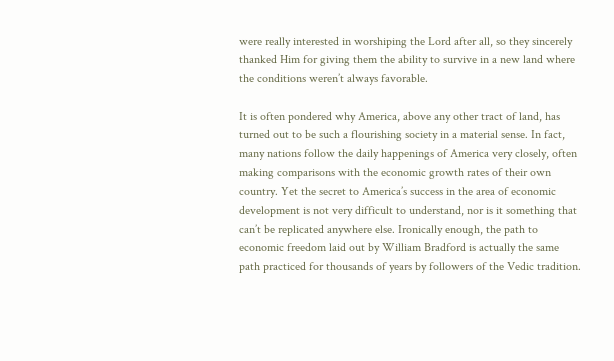were really interested in worshiping the Lord after all, so they sincerely thanked Him for giving them the ability to survive in a new land where the conditions weren’t always favorable.

It is often pondered why America, above any other tract of land, has turned out to be such a flourishing society in a material sense. In fact, many nations follow the daily happenings of America very closely, often making comparisons with the economic growth rates of their own country. Yet the secret to America’s success in the area of economic development is not very difficult to understand, nor is it something that can’t be replicated anywhere else. Ironically enough, the path to economic freedom laid out by William Bradford is actually the same path practiced for thousands of years by followers of the Vedic tradition.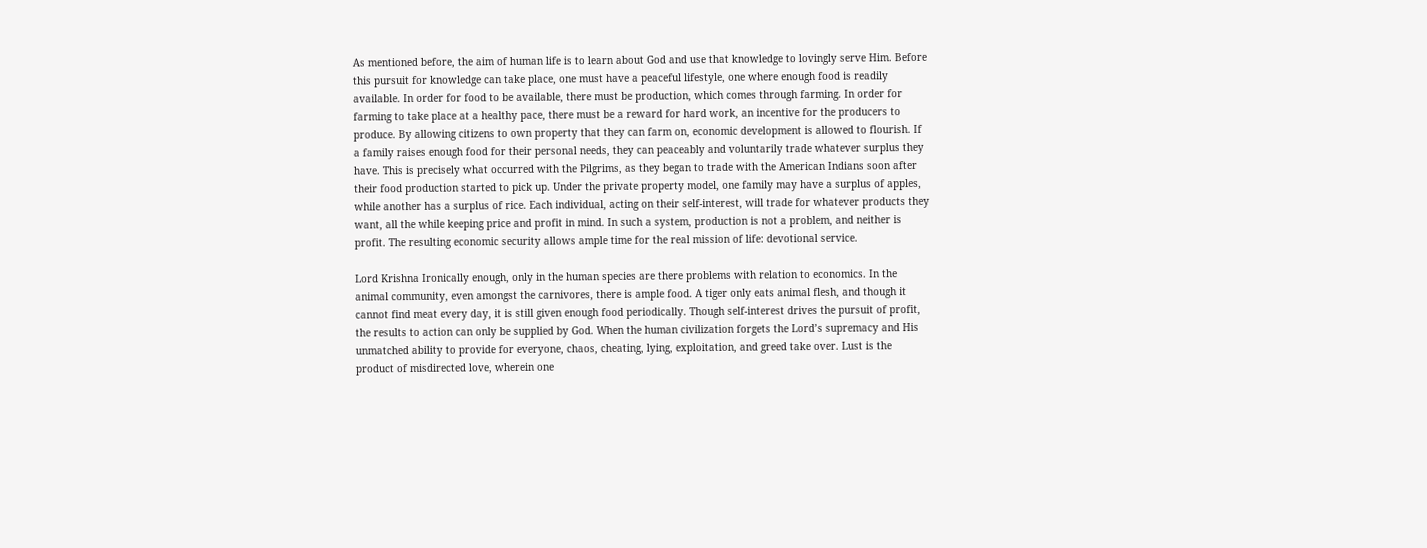As mentioned before, the aim of human life is to learn about God and use that knowledge to lovingly serve Him. Before this pursuit for knowledge can take place, one must have a peaceful lifestyle, one where enough food is readily available. In order for food to be available, there must be production, which comes through farming. In order for farming to take place at a healthy pace, there must be a reward for hard work, an incentive for the producers to produce. By allowing citizens to own property that they can farm on, economic development is allowed to flourish. If a family raises enough food for their personal needs, they can peaceably and voluntarily trade whatever surplus they have. This is precisely what occurred with the Pilgrims, as they began to trade with the American Indians soon after their food production started to pick up. Under the private property model, one family may have a surplus of apples, while another has a surplus of rice. Each individual, acting on their self-interest, will trade for whatever products they want, all the while keeping price and profit in mind. In such a system, production is not a problem, and neither is profit. The resulting economic security allows ample time for the real mission of life: devotional service.

Lord Krishna Ironically enough, only in the human species are there problems with relation to economics. In the animal community, even amongst the carnivores, there is ample food. A tiger only eats animal flesh, and though it cannot find meat every day, it is still given enough food periodically. Though self-interest drives the pursuit of profit, the results to action can only be supplied by God. When the human civilization forgets the Lord’s supremacy and His unmatched ability to provide for everyone, chaos, cheating, lying, exploitation, and greed take over. Lust is the product of misdirected love, wherein one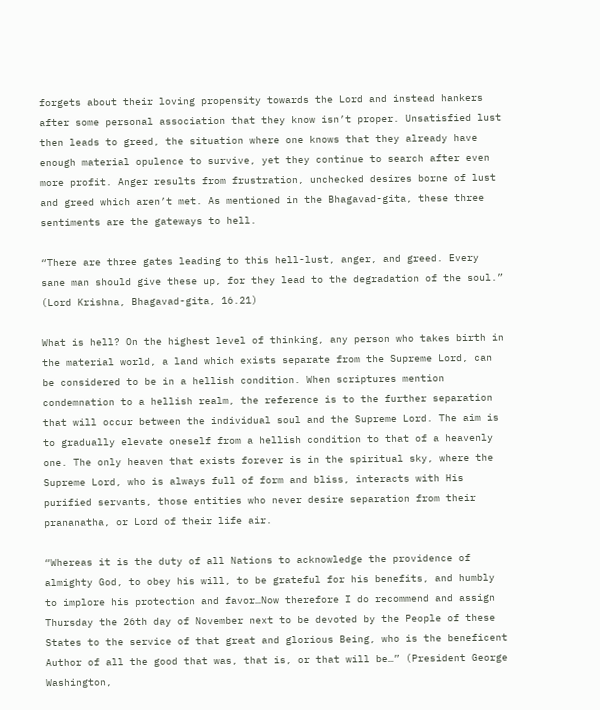forgets about their loving propensity towards the Lord and instead hankers after some personal association that they know isn’t proper. Unsatisfied lust then leads to greed, the situation where one knows that they already have enough material opulence to survive, yet they continue to search after even more profit. Anger results from frustration, unchecked desires borne of lust and greed which aren’t met. As mentioned in the Bhagavad-gita, these three sentiments are the gateways to hell.

“There are three gates leading to this hell-lust, anger, and greed. Every sane man should give these up, for they lead to the degradation of the soul.” (Lord Krishna, Bhagavad-gita, 16.21)

What is hell? On the highest level of thinking, any person who takes birth in the material world, a land which exists separate from the Supreme Lord, can be considered to be in a hellish condition. When scriptures mention condemnation to a hellish realm, the reference is to the further separation that will occur between the individual soul and the Supreme Lord. The aim is to gradually elevate oneself from a hellish condition to that of a heavenly one. The only heaven that exists forever is in the spiritual sky, where the Supreme Lord, who is always full of form and bliss, interacts with His purified servants, those entities who never desire separation from their prananatha, or Lord of their life air.

“Whereas it is the duty of all Nations to acknowledge the providence of almighty God, to obey his will, to be grateful for his benefits, and humbly to implore his protection and favor…Now therefore I do recommend and assign Thursday the 26th day of November next to be devoted by the People of these States to the service of that great and glorious Being, who is the beneficent Author of all the good that was, that is, or that will be…” (President George Washington,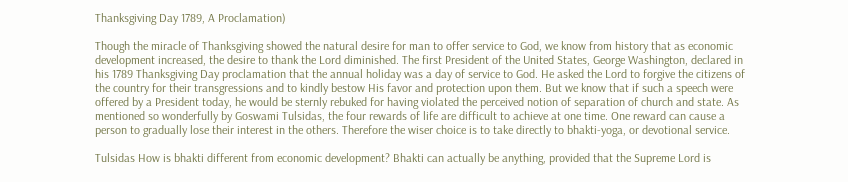Thanksgiving Day 1789, A Proclamation)

Though the miracle of Thanksgiving showed the natural desire for man to offer service to God, we know from history that as economic development increased, the desire to thank the Lord diminished. The first President of the United States, George Washington, declared in his 1789 Thanksgiving Day proclamation that the annual holiday was a day of service to God. He asked the Lord to forgive the citizens of the country for their transgressions and to kindly bestow His favor and protection upon them. But we know that if such a speech were offered by a President today, he would be sternly rebuked for having violated the perceived notion of separation of church and state. As mentioned so wonderfully by Goswami Tulsidas, the four rewards of life are difficult to achieve at one time. One reward can cause a person to gradually lose their interest in the others. Therefore the wiser choice is to take directly to bhakti-yoga, or devotional service.

Tulsidas How is bhakti different from economic development? Bhakti can actually be anything, provided that the Supreme Lord is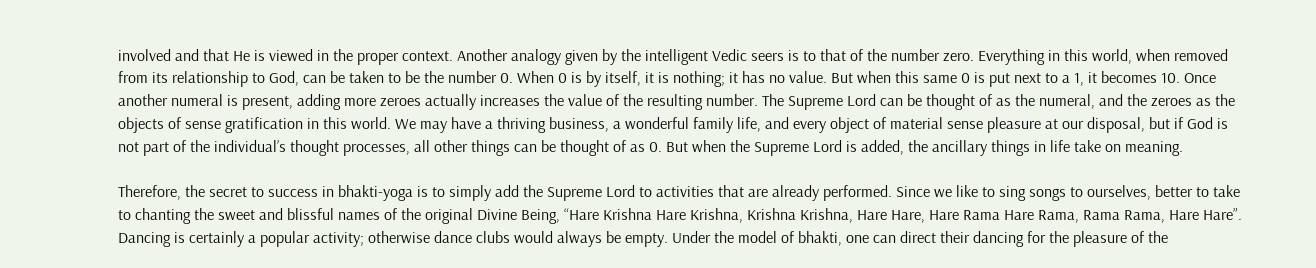involved and that He is viewed in the proper context. Another analogy given by the intelligent Vedic seers is to that of the number zero. Everything in this world, when removed from its relationship to God, can be taken to be the number 0. When 0 is by itself, it is nothing; it has no value. But when this same 0 is put next to a 1, it becomes 10. Once another numeral is present, adding more zeroes actually increases the value of the resulting number. The Supreme Lord can be thought of as the numeral, and the zeroes as the objects of sense gratification in this world. We may have a thriving business, a wonderful family life, and every object of material sense pleasure at our disposal, but if God is not part of the individual’s thought processes, all other things can be thought of as 0. But when the Supreme Lord is added, the ancillary things in life take on meaning.

Therefore, the secret to success in bhakti-yoga is to simply add the Supreme Lord to activities that are already performed. Since we like to sing songs to ourselves, better to take to chanting the sweet and blissful names of the original Divine Being, “Hare Krishna Hare Krishna, Krishna Krishna, Hare Hare, Hare Rama Hare Rama, Rama Rama, Hare Hare”. Dancing is certainly a popular activity; otherwise dance clubs would always be empty. Under the model of bhakti, one can direct their dancing for the pleasure of the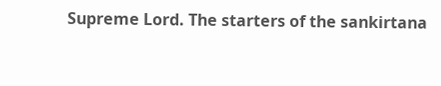Supreme Lord. The starters of the sankirtana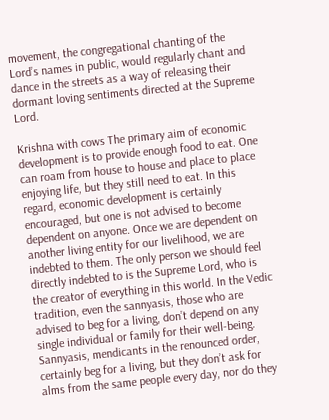movement, the congregational chanting of the Lord’s names in public, would regularly chant and dance in the streets as a way of releasing their dormant loving sentiments directed at the Supreme Lord.

Krishna with cows The primary aim of economic development is to provide enough food to eat. One can roam from house to house and place to place enjoying life, but they still need to eat. In this regard, economic development is certainly encouraged, but one is not advised to become dependent on anyone. Once we are dependent on another living entity for our livelihood, we are indebted to them. The only person we should feel directly indebted to is the Supreme Lord, who is the creator of everything in this world. In the Vedic tradition, even the sannyasis, those who are advised to beg for a living, don’t depend on any single individual or family for their well-being. Sannyasis, mendicants in the renounced order, certainly beg for a living, but they don’t ask for alms from the same people every day, nor do they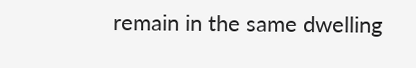remain in the same dwelling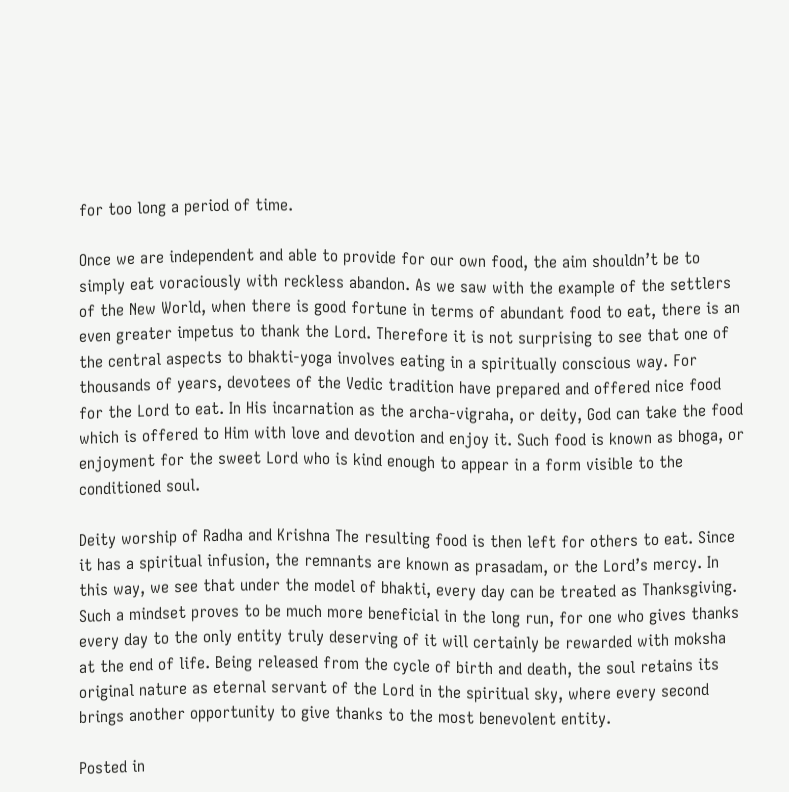for too long a period of time.

Once we are independent and able to provide for our own food, the aim shouldn’t be to simply eat voraciously with reckless abandon. As we saw with the example of the settlers of the New World, when there is good fortune in terms of abundant food to eat, there is an even greater impetus to thank the Lord. Therefore it is not surprising to see that one of the central aspects to bhakti-yoga involves eating in a spiritually conscious way. For thousands of years, devotees of the Vedic tradition have prepared and offered nice food for the Lord to eat. In His incarnation as the archa-vigraha, or deity, God can take the food which is offered to Him with love and devotion and enjoy it. Such food is known as bhoga, or enjoyment for the sweet Lord who is kind enough to appear in a form visible to the conditioned soul.

Deity worship of Radha and Krishna The resulting food is then left for others to eat. Since it has a spiritual infusion, the remnants are known as prasadam, or the Lord’s mercy. In this way, we see that under the model of bhakti, every day can be treated as Thanksgiving. Such a mindset proves to be much more beneficial in the long run, for one who gives thanks every day to the only entity truly deserving of it will certainly be rewarded with moksha at the end of life. Being released from the cycle of birth and death, the soul retains its original nature as eternal servant of the Lord in the spiritual sky, where every second brings another opportunity to give thanks to the most benevolent entity.

Posted in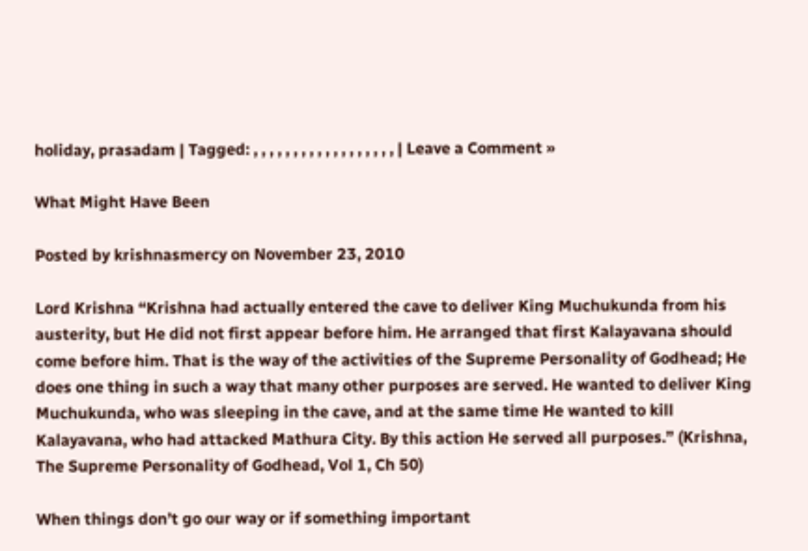holiday, prasadam | Tagged: , , , , , , , , , , , , , , , , , , | Leave a Comment »

What Might Have Been

Posted by krishnasmercy on November 23, 2010

Lord Krishna “Krishna had actually entered the cave to deliver King Muchukunda from his austerity, but He did not first appear before him. He arranged that first Kalayavana should come before him. That is the way of the activities of the Supreme Personality of Godhead; He does one thing in such a way that many other purposes are served. He wanted to deliver King Muchukunda, who was sleeping in the cave, and at the same time He wanted to kill Kalayavana, who had attacked Mathura City. By this action He served all purposes.” (Krishna, The Supreme Personality of Godhead, Vol 1, Ch 50)

When things don’t go our way or if something important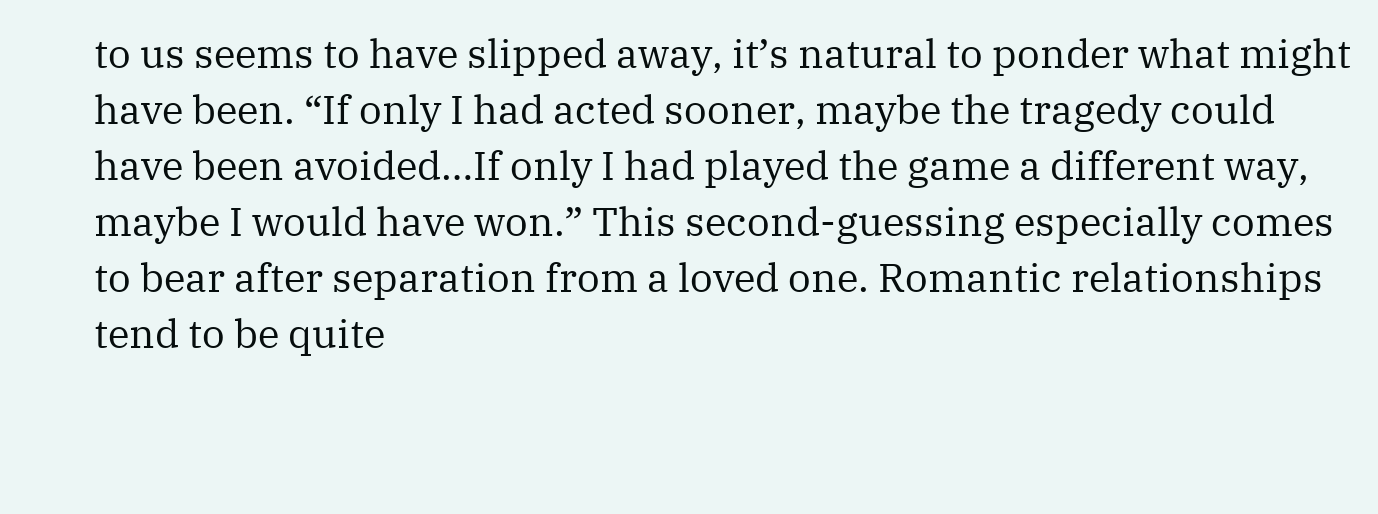to us seems to have slipped away, it’s natural to ponder what might have been. “If only I had acted sooner, maybe the tragedy could have been avoided…If only I had played the game a different way, maybe I would have won.” This second-guessing especially comes to bear after separation from a loved one. Romantic relationships tend to be quite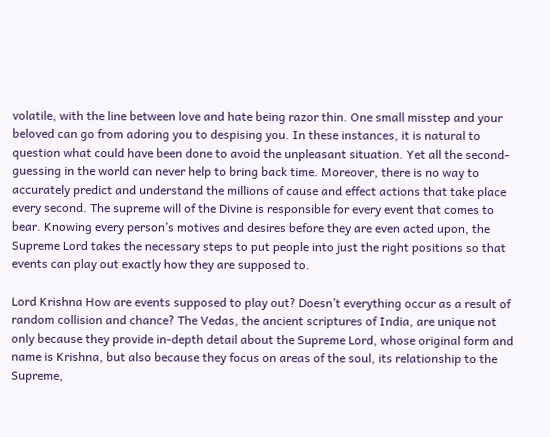volatile, with the line between love and hate being razor thin. One small misstep and your beloved can go from adoring you to despising you. In these instances, it is natural to question what could have been done to avoid the unpleasant situation. Yet all the second-guessing in the world can never help to bring back time. Moreover, there is no way to accurately predict and understand the millions of cause and effect actions that take place every second. The supreme will of the Divine is responsible for every event that comes to bear. Knowing every person’s motives and desires before they are even acted upon, the Supreme Lord takes the necessary steps to put people into just the right positions so that events can play out exactly how they are supposed to.

Lord Krishna How are events supposed to play out? Doesn’t everything occur as a result of random collision and chance? The Vedas, the ancient scriptures of India, are unique not only because they provide in-depth detail about the Supreme Lord, whose original form and name is Krishna, but also because they focus on areas of the soul, its relationship to the Supreme,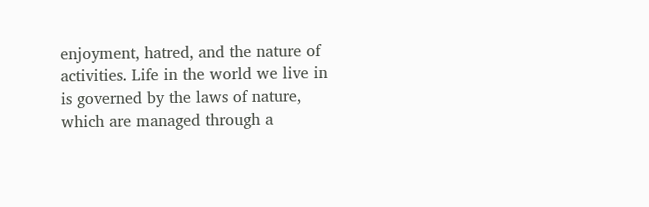enjoyment, hatred, and the nature of activities. Life in the world we live in is governed by the laws of nature, which are managed through a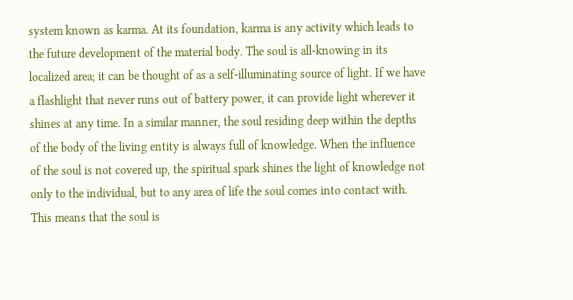system known as karma. At its foundation, karma is any activity which leads to the future development of the material body. The soul is all-knowing in its localized area; it can be thought of as a self-illuminating source of light. If we have a flashlight that never runs out of battery power, it can provide light wherever it shines at any time. In a similar manner, the soul residing deep within the depths of the body of the living entity is always full of knowledge. When the influence of the soul is not covered up, the spiritual spark shines the light of knowledge not only to the individual, but to any area of life the soul comes into contact with. This means that the soul is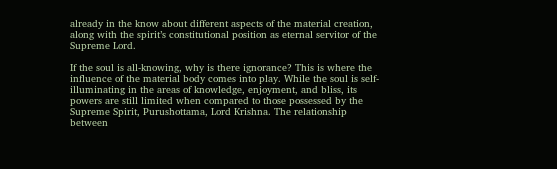already in the know about different aspects of the material creation, along with the spirit’s constitutional position as eternal servitor of the Supreme Lord.

If the soul is all-knowing, why is there ignorance? This is where the influence of the material body comes into play. While the soul is self-illuminating in the areas of knowledge, enjoyment, and bliss, its powers are still limited when compared to those possessed by the Supreme Spirit, Purushottama, Lord Krishna. The relationship between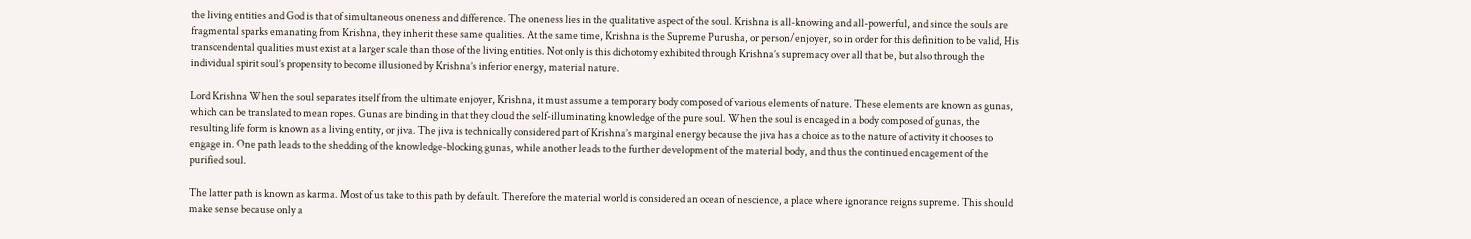the living entities and God is that of simultaneous oneness and difference. The oneness lies in the qualitative aspect of the soul. Krishna is all-knowing and all-powerful, and since the souls are fragmental sparks emanating from Krishna, they inherit these same qualities. At the same time, Krishna is the Supreme Purusha, or person/enjoyer, so in order for this definition to be valid, His transcendental qualities must exist at a larger scale than those of the living entities. Not only is this dichotomy exhibited through Krishna’s supremacy over all that be, but also through the individual spirit soul’s propensity to become illusioned by Krishna’s inferior energy, material nature.

Lord Krishna When the soul separates itself from the ultimate enjoyer, Krishna, it must assume a temporary body composed of various elements of nature. These elements are known as gunas, which can be translated to mean ropes. Gunas are binding in that they cloud the self-illuminating knowledge of the pure soul. When the soul is encaged in a body composed of gunas, the resulting life form is known as a living entity, or jiva. The jiva is technically considered part of Krishna’s marginal energy because the jiva has a choice as to the nature of activity it chooses to engage in. One path leads to the shedding of the knowledge-blocking gunas, while another leads to the further development of the material body, and thus the continued encagement of the purified soul.

The latter path is known as karma. Most of us take to this path by default. Therefore the material world is considered an ocean of nescience, a place where ignorance reigns supreme. This should make sense because only a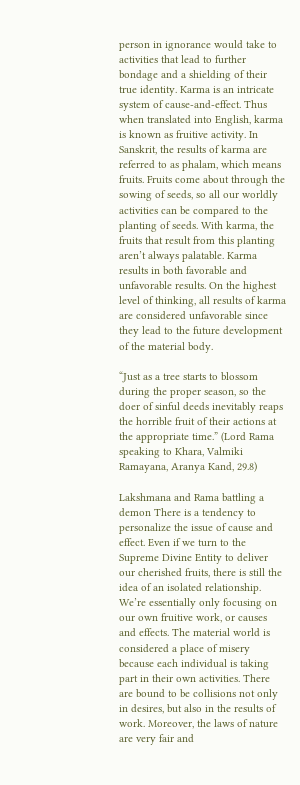person in ignorance would take to activities that lead to further bondage and a shielding of their true identity. Karma is an intricate system of cause-and-effect. Thus when translated into English, karma is known as fruitive activity. In Sanskrit, the results of karma are referred to as phalam, which means fruits. Fruits come about through the sowing of seeds, so all our worldly activities can be compared to the planting of seeds. With karma, the fruits that result from this planting aren’t always palatable. Karma results in both favorable and unfavorable results. On the highest level of thinking, all results of karma are considered unfavorable since they lead to the future development of the material body.

“Just as a tree starts to blossom during the proper season, so the doer of sinful deeds inevitably reaps the horrible fruit of their actions at the appropriate time.” (Lord Rama speaking to Khara, Valmiki Ramayana, Aranya Kand, 29.8)

Lakshmana and Rama battling a demon There is a tendency to personalize the issue of cause and effect. Even if we turn to the Supreme Divine Entity to deliver our cherished fruits, there is still the idea of an isolated relationship. We’re essentially only focusing on our own fruitive work, or causes and effects. The material world is considered a place of misery because each individual is taking part in their own activities. There are bound to be collisions not only in desires, but also in the results of work. Moreover, the laws of nature are very fair and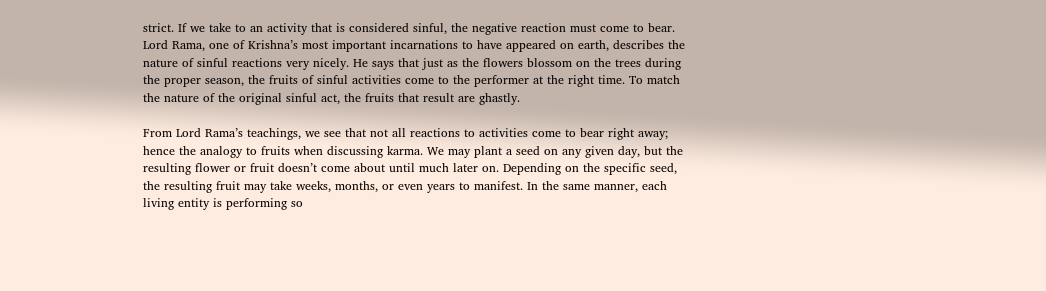strict. If we take to an activity that is considered sinful, the negative reaction must come to bear. Lord Rama, one of Krishna’s most important incarnations to have appeared on earth, describes the nature of sinful reactions very nicely. He says that just as the flowers blossom on the trees during the proper season, the fruits of sinful activities come to the performer at the right time. To match the nature of the original sinful act, the fruits that result are ghastly.

From Lord Rama’s teachings, we see that not all reactions to activities come to bear right away; hence the analogy to fruits when discussing karma. We may plant a seed on any given day, but the resulting flower or fruit doesn’t come about until much later on. Depending on the specific seed, the resulting fruit may take weeks, months, or even years to manifest. In the same manner, each living entity is performing so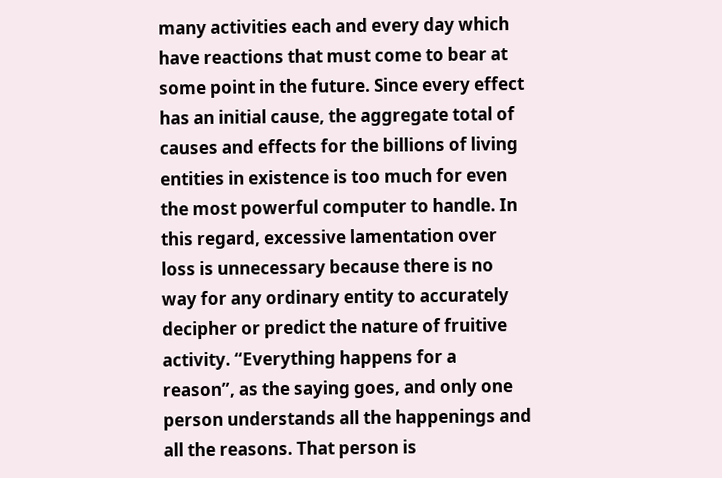many activities each and every day which have reactions that must come to bear at some point in the future. Since every effect has an initial cause, the aggregate total of causes and effects for the billions of living entities in existence is too much for even the most powerful computer to handle. In this regard, excessive lamentation over loss is unnecessary because there is no way for any ordinary entity to accurately decipher or predict the nature of fruitive activity. “Everything happens for a reason”, as the saying goes, and only one person understands all the happenings and all the reasons. That person is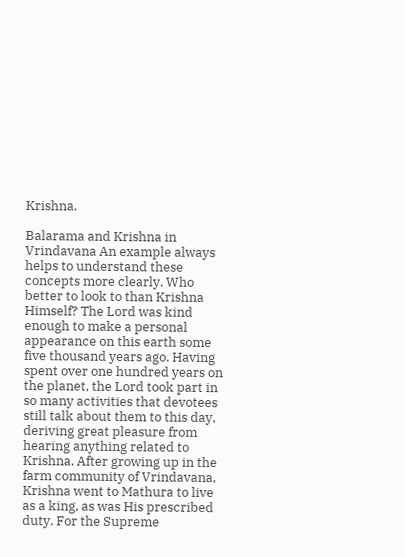Krishna.

Balarama and Krishna in Vrindavana An example always helps to understand these concepts more clearly. Who better to look to than Krishna Himself? The Lord was kind enough to make a personal appearance on this earth some five thousand years ago. Having spent over one hundred years on the planet, the Lord took part in so many activities that devotees still talk about them to this day, deriving great pleasure from hearing anything related to Krishna. After growing up in the farm community of Vrindavana, Krishna went to Mathura to live as a king, as was His prescribed duty. For the Supreme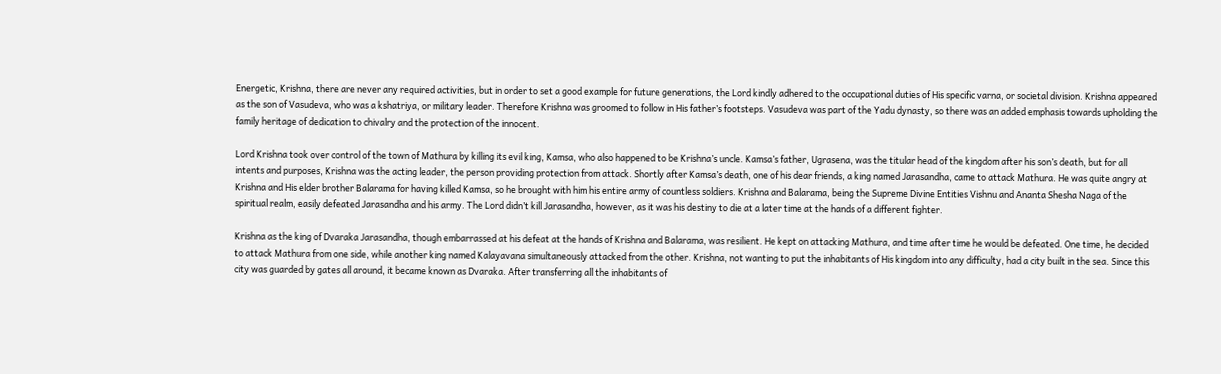Energetic, Krishna, there are never any required activities, but in order to set a good example for future generations, the Lord kindly adhered to the occupational duties of His specific varna, or societal division. Krishna appeared as the son of Vasudeva, who was a kshatriya, or military leader. Therefore Krishna was groomed to follow in His father’s footsteps. Vasudeva was part of the Yadu dynasty, so there was an added emphasis towards upholding the family heritage of dedication to chivalry and the protection of the innocent.

Lord Krishna took over control of the town of Mathura by killing its evil king, Kamsa, who also happened to be Krishna’s uncle. Kamsa’s father, Ugrasena, was the titular head of the kingdom after his son’s death, but for all intents and purposes, Krishna was the acting leader, the person providing protection from attack. Shortly after Kamsa’s death, one of his dear friends, a king named Jarasandha, came to attack Mathura. He was quite angry at Krishna and His elder brother Balarama for having killed Kamsa, so he brought with him his entire army of countless soldiers. Krishna and Balarama, being the Supreme Divine Entities Vishnu and Ananta Shesha Naga of the spiritual realm, easily defeated Jarasandha and his army. The Lord didn’t kill Jarasandha, however, as it was his destiny to die at a later time at the hands of a different fighter.

Krishna as the king of Dvaraka Jarasandha, though embarrassed at his defeat at the hands of Krishna and Balarama, was resilient. He kept on attacking Mathura, and time after time he would be defeated. One time, he decided to attack Mathura from one side, while another king named Kalayavana simultaneously attacked from the other. Krishna, not wanting to put the inhabitants of His kingdom into any difficulty, had a city built in the sea. Since this city was guarded by gates all around, it became known as Dvaraka. After transferring all the inhabitants of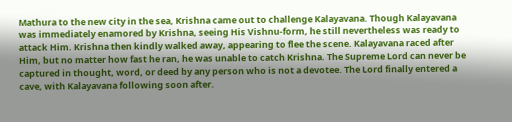Mathura to the new city in the sea, Krishna came out to challenge Kalayavana. Though Kalayavana was immediately enamored by Krishna, seeing His Vishnu-form, he still nevertheless was ready to attack Him. Krishna then kindly walked away, appearing to flee the scene. Kalayavana raced after Him, but no matter how fast he ran, he was unable to catch Krishna. The Supreme Lord can never be captured in thought, word, or deed by any person who is not a devotee. The Lord finally entered a cave, with Kalayavana following soon after.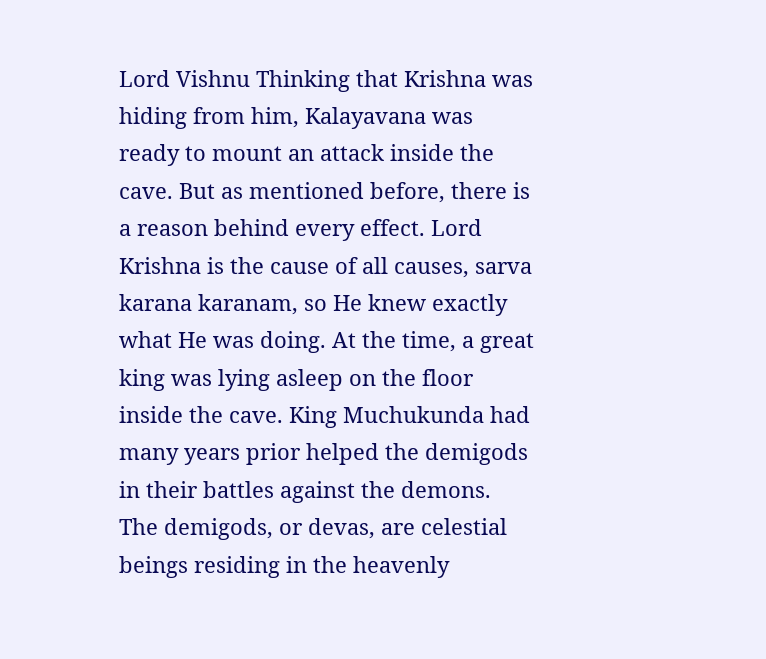Lord Vishnu Thinking that Krishna was hiding from him, Kalayavana was ready to mount an attack inside the cave. But as mentioned before, there is a reason behind every effect. Lord Krishna is the cause of all causes, sarva karana karanam, so He knew exactly what He was doing. At the time, a great king was lying asleep on the floor inside the cave. King Muchukunda had many years prior helped the demigods in their battles against the demons. The demigods, or devas, are celestial beings residing in the heavenly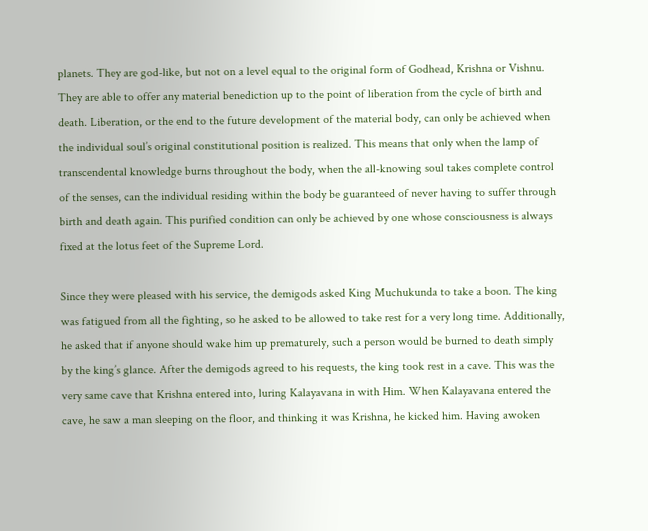planets. They are god-like, but not on a level equal to the original form of Godhead, Krishna or Vishnu. They are able to offer any material benediction up to the point of liberation from the cycle of birth and death. Liberation, or the end to the future development of the material body, can only be achieved when the individual soul’s original constitutional position is realized. This means that only when the lamp of transcendental knowledge burns throughout the body, when the all-knowing soul takes complete control of the senses, can the individual residing within the body be guaranteed of never having to suffer through birth and death again. This purified condition can only be achieved by one whose consciousness is always fixed at the lotus feet of the Supreme Lord.

Since they were pleased with his service, the demigods asked King Muchukunda to take a boon. The king was fatigued from all the fighting, so he asked to be allowed to take rest for a very long time. Additionally, he asked that if anyone should wake him up prematurely, such a person would be burned to death simply by the king’s glance. After the demigods agreed to his requests, the king took rest in a cave. This was the very same cave that Krishna entered into, luring Kalayavana in with Him. When Kalayavana entered the cave, he saw a man sleeping on the floor, and thinking it was Krishna, he kicked him. Having awoken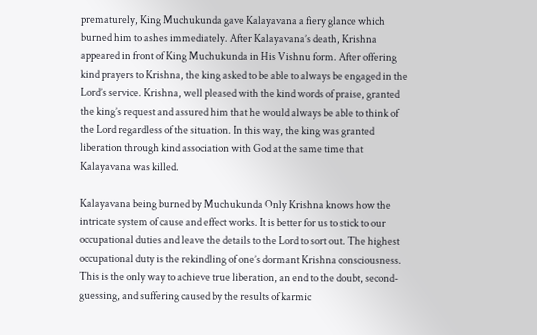prematurely, King Muchukunda gave Kalayavana a fiery glance which burned him to ashes immediately. After Kalayavana’s death, Krishna appeared in front of King Muchukunda in His Vishnu form. After offering kind prayers to Krishna, the king asked to be able to always be engaged in the Lord’s service. Krishna, well pleased with the kind words of praise, granted the king’s request and assured him that he would always be able to think of the Lord regardless of the situation. In this way, the king was granted liberation through kind association with God at the same time that Kalayavana was killed.

Kalayavana being burned by Muchukunda Only Krishna knows how the intricate system of cause and effect works. It is better for us to stick to our occupational duties and leave the details to the Lord to sort out. The highest occupational duty is the rekindling of one’s dormant Krishna consciousness. This is the only way to achieve true liberation, an end to the doubt, second-guessing, and suffering caused by the results of karmic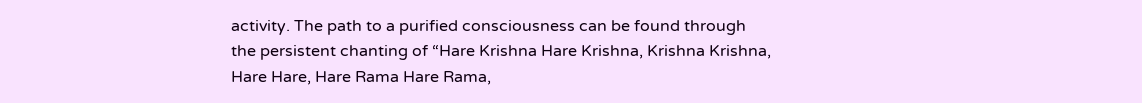activity. The path to a purified consciousness can be found through the persistent chanting of “Hare Krishna Hare Krishna, Krishna Krishna, Hare Hare, Hare Rama Hare Rama,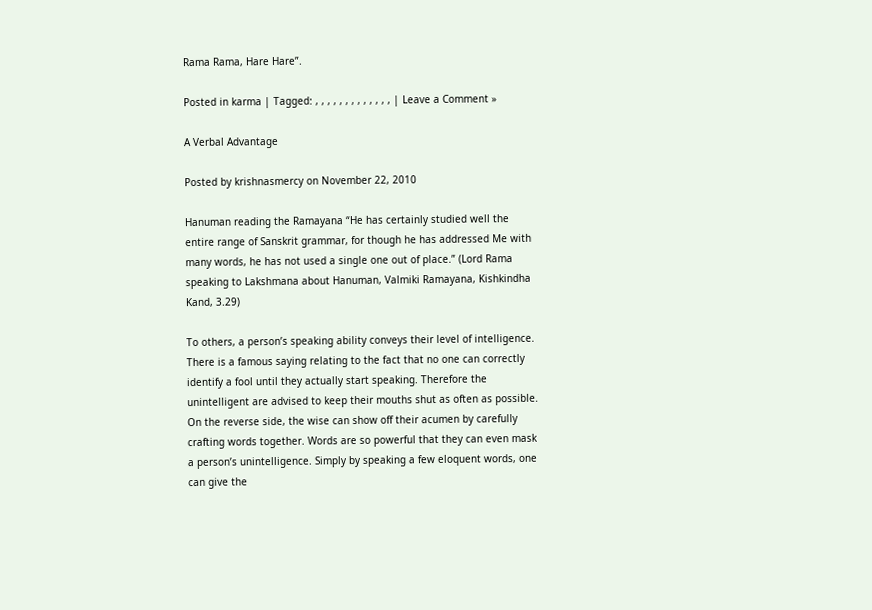Rama Rama, Hare Hare”.

Posted in karma | Tagged: , , , , , , , , , , , , , | Leave a Comment »

A Verbal Advantage

Posted by krishnasmercy on November 22, 2010

Hanuman reading the Ramayana “He has certainly studied well the entire range of Sanskrit grammar, for though he has addressed Me with many words, he has not used a single one out of place.” (Lord Rama speaking to Lakshmana about Hanuman, Valmiki Ramayana, Kishkindha Kand, 3.29)

To others, a person’s speaking ability conveys their level of intelligence. There is a famous saying relating to the fact that no one can correctly identify a fool until they actually start speaking. Therefore the unintelligent are advised to keep their mouths shut as often as possible. On the reverse side, the wise can show off their acumen by carefully crafting words together. Words are so powerful that they can even mask a person’s unintelligence. Simply by speaking a few eloquent words, one can give the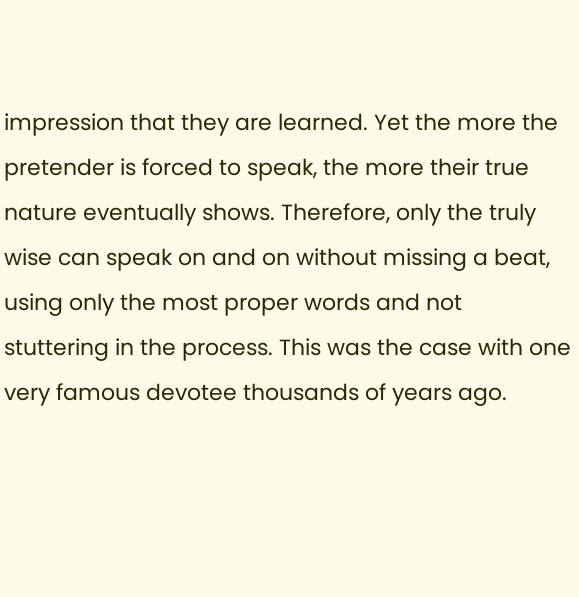impression that they are learned. Yet the more the pretender is forced to speak, the more their true nature eventually shows. Therefore, only the truly wise can speak on and on without missing a beat, using only the most proper words and not stuttering in the process. This was the case with one very famous devotee thousands of years ago.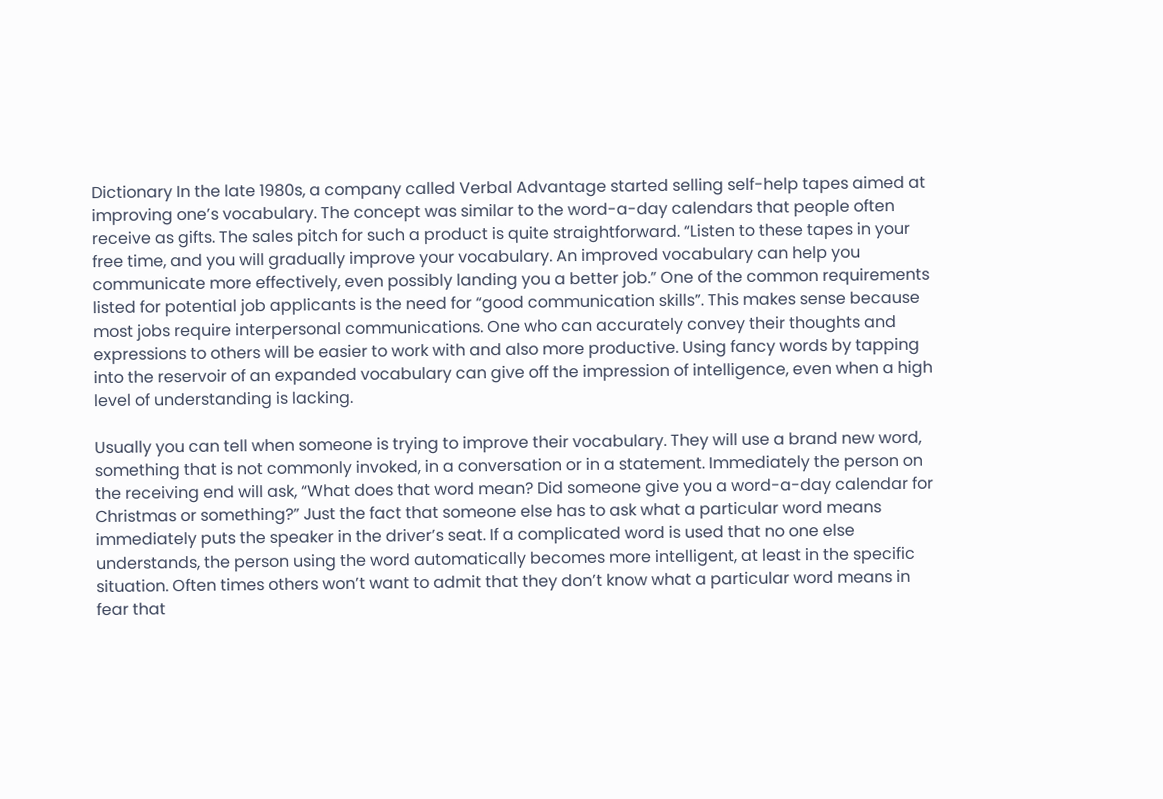Dictionary In the late 1980s, a company called Verbal Advantage started selling self-help tapes aimed at improving one’s vocabulary. The concept was similar to the word-a-day calendars that people often receive as gifts. The sales pitch for such a product is quite straightforward. “Listen to these tapes in your free time, and you will gradually improve your vocabulary. An improved vocabulary can help you communicate more effectively, even possibly landing you a better job.” One of the common requirements listed for potential job applicants is the need for “good communication skills”. This makes sense because most jobs require interpersonal communications. One who can accurately convey their thoughts and expressions to others will be easier to work with and also more productive. Using fancy words by tapping into the reservoir of an expanded vocabulary can give off the impression of intelligence, even when a high level of understanding is lacking.

Usually you can tell when someone is trying to improve their vocabulary. They will use a brand new word, something that is not commonly invoked, in a conversation or in a statement. Immediately the person on the receiving end will ask, “What does that word mean? Did someone give you a word-a-day calendar for Christmas or something?” Just the fact that someone else has to ask what a particular word means immediately puts the speaker in the driver’s seat. If a complicated word is used that no one else understands, the person using the word automatically becomes more intelligent, at least in the specific situation. Often times others won’t want to admit that they don’t know what a particular word means in fear that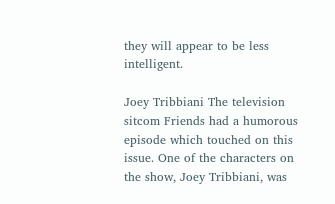they will appear to be less intelligent.

Joey Tribbiani The television sitcom Friends had a humorous episode which touched on this issue. One of the characters on the show, Joey Tribbiani, was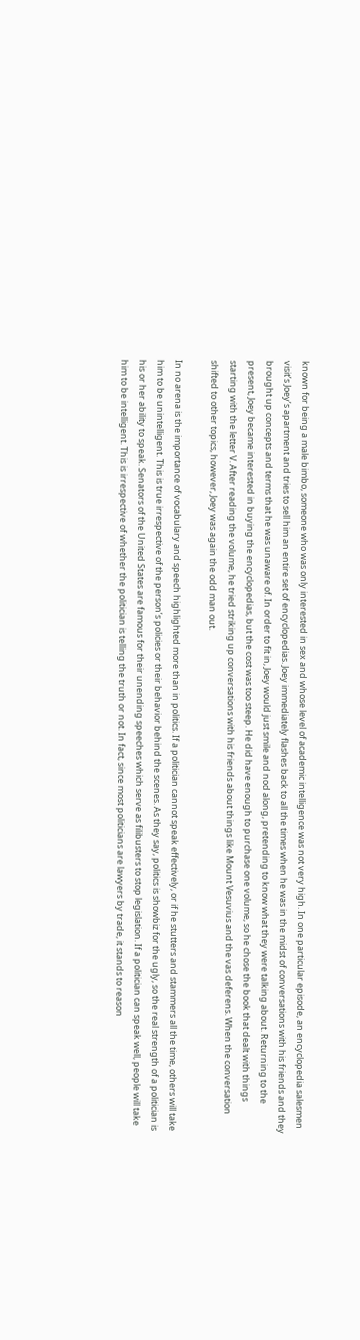known for being a male bimbo, someone who was only interested in sex and whose level of academic intelligence was not very high. In one particular episode, an encyclopedia salesmen visit’s Joey’s apartment and tries to sell him an entire set of encyclopedias. Joey immediately flashes back to all the times when he was in the midst of conversations with his friends and they brought up concepts and terms that he was unaware of. In order to fit in, Joey would just smile and nod along, pretending to know what they were talking about. Returning to the present, Joey became interested in buying the encyclopedias, but the cost was too steep. He did have enough to purchase one volume, so he chose the book that dealt with things starting with the letter V. After reading the volume, he tried striking up conversations with his friends about things like Mount Vesuvius and the vas deferens. When the conversation shifted to other topics, however, Joey was again the odd man out.

In no arena is the importance of vocabulary and speech highlighted more than in politics. If a politician cannot speak effectively, or if he stutters and stammers all the time, others will take him to be unintelligent. This is true irrespective of the person’s policies or their behavior behind the scenes. As they say, politics is showbiz for the ugly, so the real strength of a politician is his or her ability to speak. Senators of the United States are famous for their unending speeches which serve as filibusters to stop legislation. If a politician can speak well, people will take him to be intelligent. This is irrespective of whether the politician is telling the truth or not. In fact, since most politicians are lawyers by trade, it stands to reason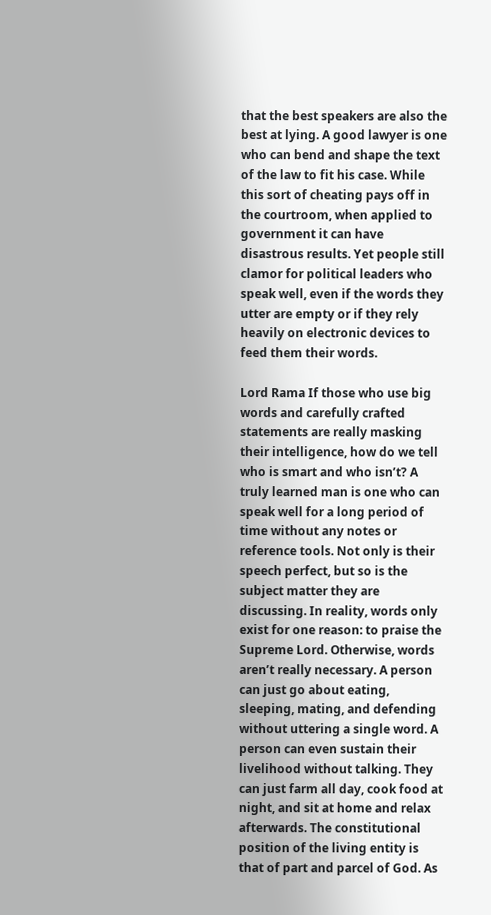that the best speakers are also the best at lying. A good lawyer is one who can bend and shape the text of the law to fit his case. While this sort of cheating pays off in the courtroom, when applied to government it can have disastrous results. Yet people still clamor for political leaders who speak well, even if the words they utter are empty or if they rely heavily on electronic devices to feed them their words.

Lord Rama If those who use big words and carefully crafted statements are really masking their intelligence, how do we tell who is smart and who isn’t? A truly learned man is one who can speak well for a long period of time without any notes or reference tools. Not only is their speech perfect, but so is the subject matter they are discussing. In reality, words only exist for one reason: to praise the Supreme Lord. Otherwise, words aren’t really necessary. A person can just go about eating, sleeping, mating, and defending without uttering a single word. A person can even sustain their livelihood without talking. They can just farm all day, cook food at night, and sit at home and relax afterwards. The constitutional position of the living entity is that of part and parcel of God. As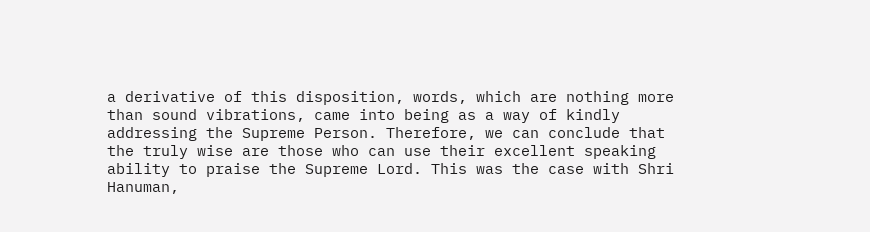a derivative of this disposition, words, which are nothing more than sound vibrations, came into being as a way of kindly addressing the Supreme Person. Therefore, we can conclude that the truly wise are those who can use their excellent speaking ability to praise the Supreme Lord. This was the case with Shri Hanuman,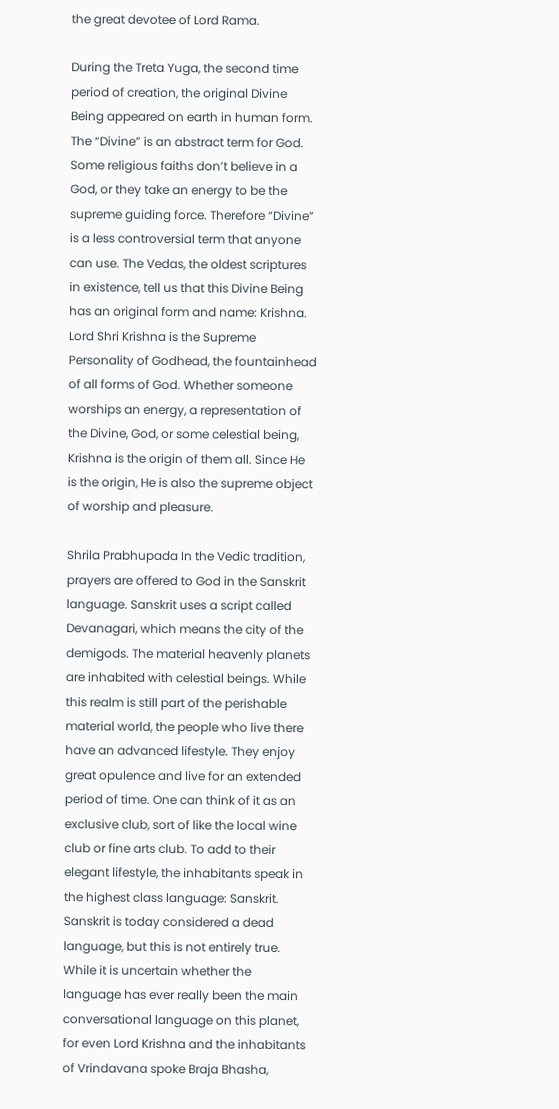the great devotee of Lord Rama.

During the Treta Yuga, the second time period of creation, the original Divine Being appeared on earth in human form. The “Divine” is an abstract term for God. Some religious faiths don’t believe in a God, or they take an energy to be the supreme guiding force. Therefore “Divine” is a less controversial term that anyone can use. The Vedas, the oldest scriptures in existence, tell us that this Divine Being has an original form and name: Krishna. Lord Shri Krishna is the Supreme Personality of Godhead, the fountainhead of all forms of God. Whether someone worships an energy, a representation of the Divine, God, or some celestial being, Krishna is the origin of them all. Since He is the origin, He is also the supreme object of worship and pleasure.

Shrila Prabhupada In the Vedic tradition, prayers are offered to God in the Sanskrit language. Sanskrit uses a script called Devanagari, which means the city of the demigods. The material heavenly planets are inhabited with celestial beings. While this realm is still part of the perishable material world, the people who live there have an advanced lifestyle. They enjoy great opulence and live for an extended period of time. One can think of it as an exclusive club, sort of like the local wine club or fine arts club. To add to their elegant lifestyle, the inhabitants speak in the highest class language: Sanskrit. Sanskrit is today considered a dead language, but this is not entirely true. While it is uncertain whether the language has ever really been the main conversational language on this planet, for even Lord Krishna and the inhabitants of Vrindavana spoke Braja Bhasha,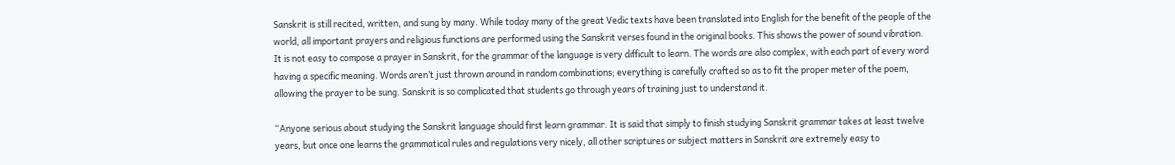Sanskrit is still recited, written, and sung by many. While today many of the great Vedic texts have been translated into English for the benefit of the people of the world, all important prayers and religious functions are performed using the Sanskrit verses found in the original books. This shows the power of sound vibration. It is not easy to compose a prayer in Sanskrit, for the grammar of the language is very difficult to learn. The words are also complex, with each part of every word having a specific meaning. Words aren’t just thrown around in random combinations; everything is carefully crafted so as to fit the proper meter of the poem, allowing the prayer to be sung. Sanskrit is so complicated that students go through years of training just to understand it.

“Anyone serious about studying the Sanskrit language should first learn grammar. It is said that simply to finish studying Sanskrit grammar takes at least twelve years, but once one learns the grammatical rules and regulations very nicely, all other scriptures or subject matters in Sanskrit are extremely easy to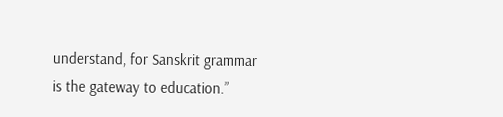understand, for Sanskrit grammar is the gateway to education.”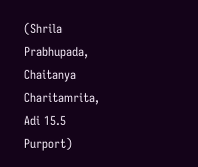(Shrila Prabhupada, Chaitanya Charitamrita, Adi 15.5 Purport)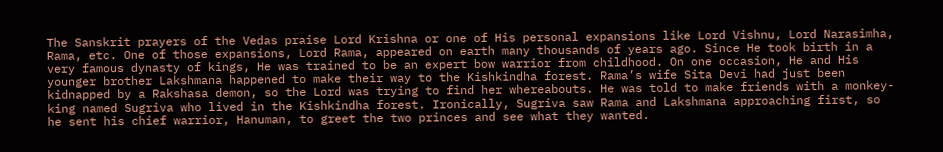The Sanskrit prayers of the Vedas praise Lord Krishna or one of His personal expansions like Lord Vishnu, Lord Narasimha, Rama, etc. One of those expansions, Lord Rama, appeared on earth many thousands of years ago. Since He took birth in a very famous dynasty of kings, He was trained to be an expert bow warrior from childhood. On one occasion, He and His younger brother Lakshmana happened to make their way to the Kishkindha forest. Rama’s wife Sita Devi had just been kidnapped by a Rakshasa demon, so the Lord was trying to find her whereabouts. He was told to make friends with a monkey-king named Sugriva who lived in the Kishkindha forest. Ironically, Sugriva saw Rama and Lakshmana approaching first, so he sent his chief warrior, Hanuman, to greet the two princes and see what they wanted.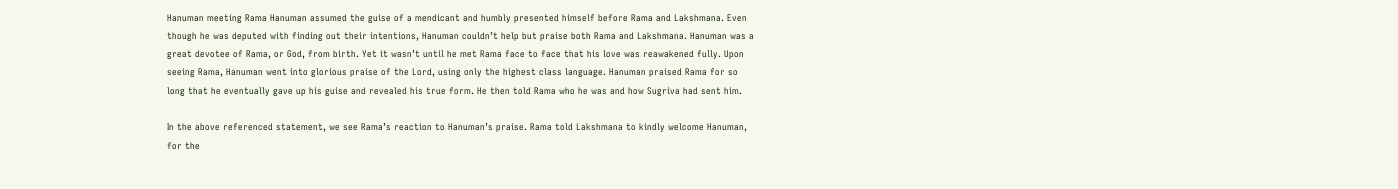Hanuman meeting Rama Hanuman assumed the guise of a mendicant and humbly presented himself before Rama and Lakshmana. Even though he was deputed with finding out their intentions, Hanuman couldn’t help but praise both Rama and Lakshmana. Hanuman was a great devotee of Rama, or God, from birth. Yet it wasn’t until he met Rama face to face that his love was reawakened fully. Upon seeing Rama, Hanuman went into glorious praise of the Lord, using only the highest class language. Hanuman praised Rama for so long that he eventually gave up his guise and revealed his true form. He then told Rama who he was and how Sugriva had sent him.

In the above referenced statement, we see Rama’s reaction to Hanuman’s praise. Rama told Lakshmana to kindly welcome Hanuman, for the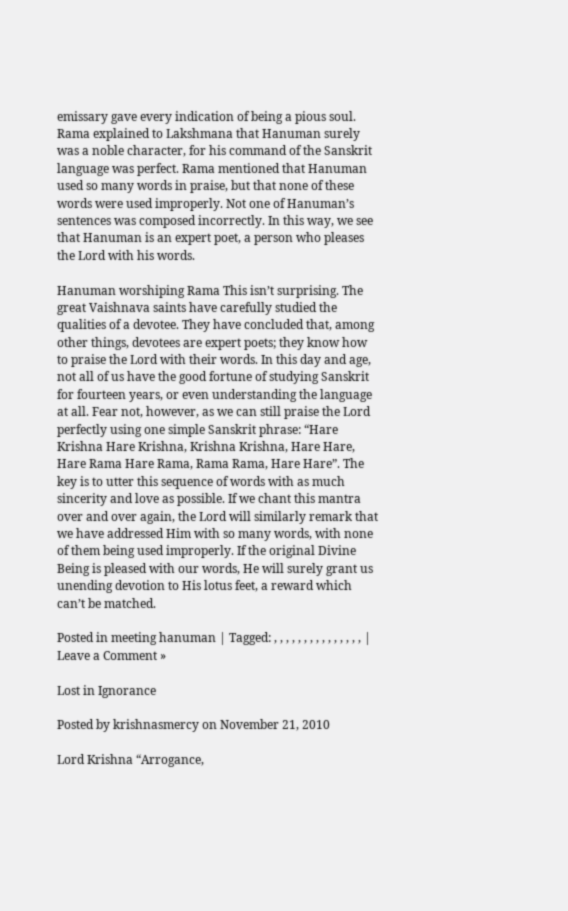emissary gave every indication of being a pious soul. Rama explained to Lakshmana that Hanuman surely was a noble character, for his command of the Sanskrit language was perfect. Rama mentioned that Hanuman used so many words in praise, but that none of these words were used improperly. Not one of Hanuman’s sentences was composed incorrectly. In this way, we see that Hanuman is an expert poet, a person who pleases the Lord with his words.

Hanuman worshiping Rama This isn’t surprising. The great Vaishnava saints have carefully studied the qualities of a devotee. They have concluded that, among other things, devotees are expert poets; they know how to praise the Lord with their words. In this day and age, not all of us have the good fortune of studying Sanskrit for fourteen years, or even understanding the language at all. Fear not, however, as we can still praise the Lord perfectly using one simple Sanskrit phrase: “Hare Krishna Hare Krishna, Krishna Krishna, Hare Hare, Hare Rama Hare Rama, Rama Rama, Hare Hare”. The key is to utter this sequence of words with as much sincerity and love as possible. If we chant this mantra over and over again, the Lord will similarly remark that we have addressed Him with so many words, with none of them being used improperly. If the original Divine Being is pleased with our words, He will surely grant us unending devotion to His lotus feet, a reward which can’t be matched.

Posted in meeting hanuman | Tagged: , , , , , , , , , , , , , , , | Leave a Comment »

Lost in Ignorance

Posted by krishnasmercy on November 21, 2010

Lord Krishna “Arrogance,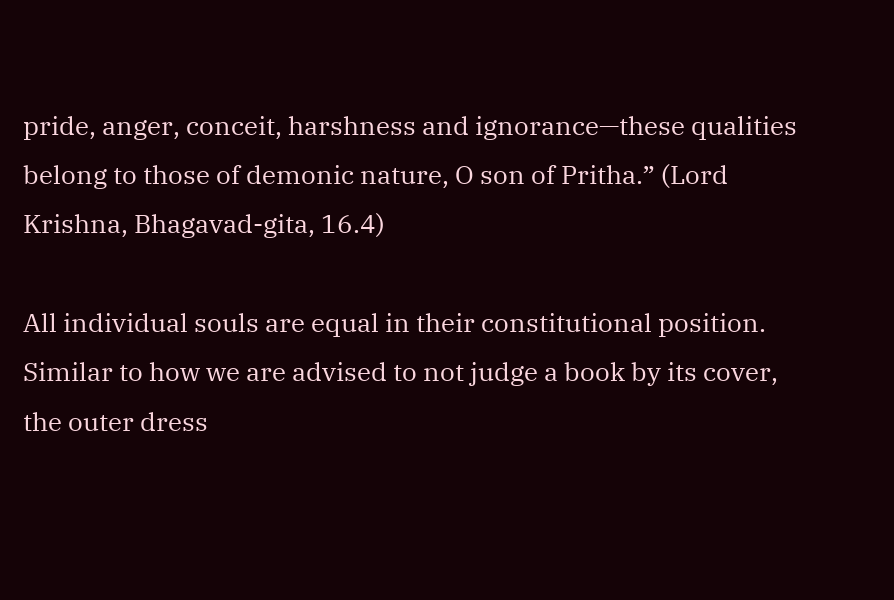pride, anger, conceit, harshness and ignorance—these qualities belong to those of demonic nature, O son of Pritha.” (Lord Krishna, Bhagavad-gita, 16.4)

All individual souls are equal in their constitutional position. Similar to how we are advised to not judge a book by its cover, the outer dress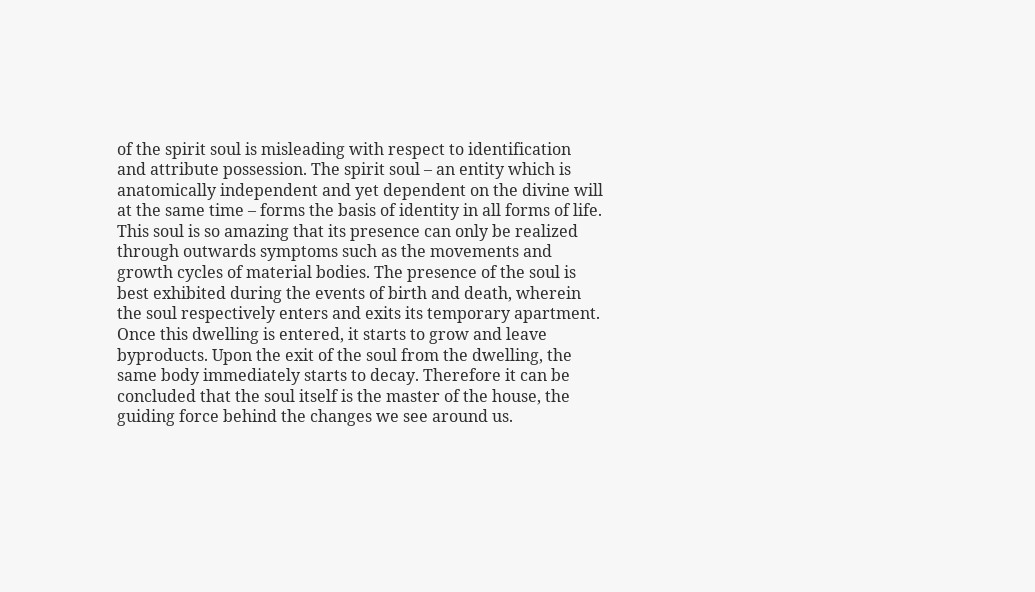of the spirit soul is misleading with respect to identification and attribute possession. The spirit soul – an entity which is anatomically independent and yet dependent on the divine will at the same time – forms the basis of identity in all forms of life. This soul is so amazing that its presence can only be realized through outwards symptoms such as the movements and growth cycles of material bodies. The presence of the soul is best exhibited during the events of birth and death, wherein the soul respectively enters and exits its temporary apartment. Once this dwelling is entered, it starts to grow and leave byproducts. Upon the exit of the soul from the dwelling, the same body immediately starts to decay. Therefore it can be concluded that the soul itself is the master of the house, the guiding force behind the changes we see around us.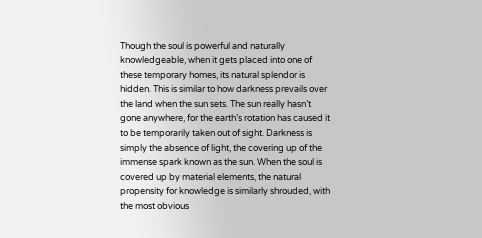Though the soul is powerful and naturally knowledgeable, when it gets placed into one of these temporary homes, its natural splendor is hidden. This is similar to how darkness prevails over the land when the sun sets. The sun really hasn’t gone anywhere, for the earth’s rotation has caused it to be temporarily taken out of sight. Darkness is simply the absence of light, the covering up of the immense spark known as the sun. When the soul is covered up by material elements, the natural propensity for knowledge is similarly shrouded, with the most obvious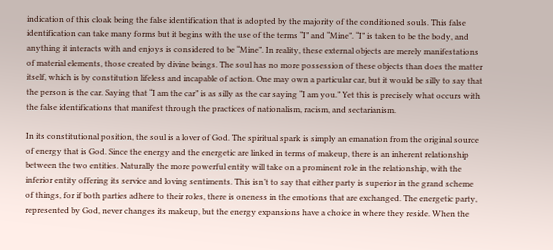indication of this cloak being the false identification that is adopted by the majority of the conditioned souls. This false identification can take many forms but it begins with the use of the terms “I” and “Mine”. “I” is taken to be the body, and anything it interacts with and enjoys is considered to be “Mine”. In reality, these external objects are merely manifestations of material elements, those created by divine beings. The soul has no more possession of these objects than does the matter itself, which is by constitution lifeless and incapable of action. One may own a particular car, but it would be silly to say that the person is the car. Saying that “I am the car” is as silly as the car saying “I am you.” Yet this is precisely what occurs with the false identifications that manifest through the practices of nationalism, racism, and sectarianism.

In its constitutional position, the soul is a lover of God. The spiritual spark is simply an emanation from the original source of energy that is God. Since the energy and the energetic are linked in terms of makeup, there is an inherent relationship between the two entities. Naturally the more powerful entity will take on a prominent role in the relationship, with the inferior entity offering its service and loving sentiments. This isn’t to say that either party is superior in the grand scheme of things, for if both parties adhere to their roles, there is oneness in the emotions that are exchanged. The energetic party, represented by God, never changes its makeup, but the energy expansions have a choice in where they reside. When the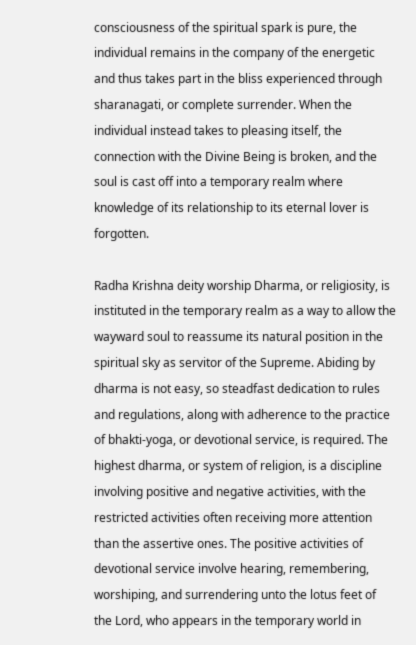consciousness of the spiritual spark is pure, the individual remains in the company of the energetic and thus takes part in the bliss experienced through sharanagati, or complete surrender. When the individual instead takes to pleasing itself, the connection with the Divine Being is broken, and the soul is cast off into a temporary realm where knowledge of its relationship to its eternal lover is forgotten.

Radha Krishna deity worship Dharma, or religiosity, is instituted in the temporary realm as a way to allow the wayward soul to reassume its natural position in the spiritual sky as servitor of the Supreme. Abiding by dharma is not easy, so steadfast dedication to rules and regulations, along with adherence to the practice of bhakti-yoga, or devotional service, is required. The highest dharma, or system of religion, is a discipline involving positive and negative activities, with the restricted activities often receiving more attention than the assertive ones. The positive activities of devotional service involve hearing, remembering, worshiping, and surrendering unto the lotus feet of the Lord, who appears in the temporary world in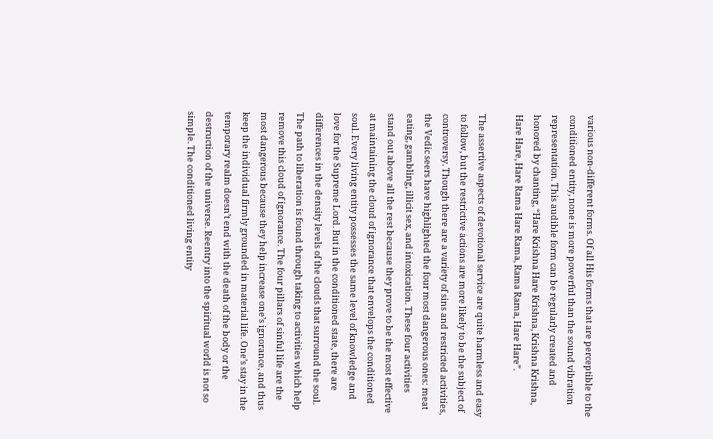various non-different forms. Of all His forms that are perceptible to the conditioned entity, none is more powerful than the sound vibration representation. This audible form can be regularly created and honored by chanting, “Hare Krishna Hare Krishna, Krishna Krishna, Hare Hare, Hare Rama Hare Rama, Rama Rama, Hare Hare”.

The assertive aspects of devotional service are quite harmless and easy to follow, but the restrictive actions are more likely to be the subject of controversy. Though there are a variety of sins and restricted activities, the Vedic seers have highlighted the four most dangerous ones: meat eating, gambling, illicit sex, and intoxication. These four activities stand out above all the rest because they prove to be the most effective at maintaining the cloud of ignorance that envelops the conditioned soul. Every living entity possesses the same level of knowledge and love for the Supreme Lord. But in the conditioned state, there are differences in the density levels of the clouds that surround the soul. The path to liberation is found through taking to activities which help remove this cloud of ignorance. The four pillars of sinful life are the most dangerous because they help increase one’s ignorance, and thus keep the individual firmly grounded in material life. One’s stay in the temporary realm doesn’t end with the death of the body or the destruction of the universe. Reentry into the spiritual world is not so simple. The conditioned living entity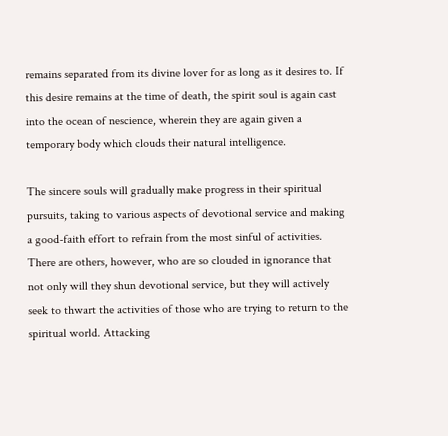remains separated from its divine lover for as long as it desires to. If this desire remains at the time of death, the spirit soul is again cast into the ocean of nescience, wherein they are again given a temporary body which clouds their natural intelligence.

The sincere souls will gradually make progress in their spiritual pursuits, taking to various aspects of devotional service and making a good-faith effort to refrain from the most sinful of activities. There are others, however, who are so clouded in ignorance that not only will they shun devotional service, but they will actively seek to thwart the activities of those who are trying to return to the spiritual world. Attacking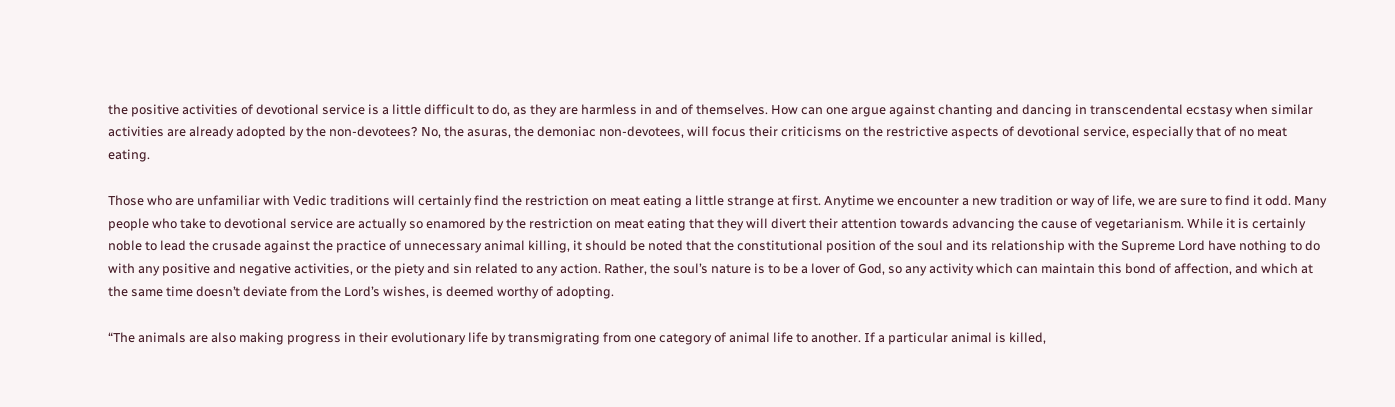the positive activities of devotional service is a little difficult to do, as they are harmless in and of themselves. How can one argue against chanting and dancing in transcendental ecstasy when similar activities are already adopted by the non-devotees? No, the asuras, the demoniac non-devotees, will focus their criticisms on the restrictive aspects of devotional service, especially that of no meat eating.

Those who are unfamiliar with Vedic traditions will certainly find the restriction on meat eating a little strange at first. Anytime we encounter a new tradition or way of life, we are sure to find it odd. Many people who take to devotional service are actually so enamored by the restriction on meat eating that they will divert their attention towards advancing the cause of vegetarianism. While it is certainly noble to lead the crusade against the practice of unnecessary animal killing, it should be noted that the constitutional position of the soul and its relationship with the Supreme Lord have nothing to do with any positive and negative activities, or the piety and sin related to any action. Rather, the soul’s nature is to be a lover of God, so any activity which can maintain this bond of affection, and which at the same time doesn’t deviate from the Lord’s wishes, is deemed worthy of adopting.

“The animals are also making progress in their evolutionary life by transmigrating from one category of animal life to another. If a particular animal is killed,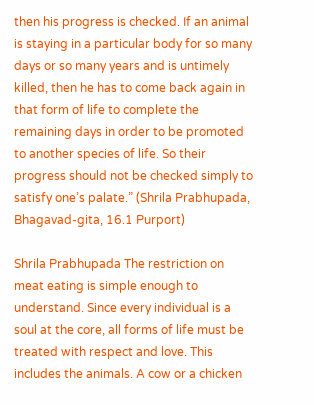then his progress is checked. If an animal is staying in a particular body for so many days or so many years and is untimely killed, then he has to come back again in that form of life to complete the remaining days in order to be promoted to another species of life. So their progress should not be checked simply to satisfy one’s palate.” (Shrila Prabhupada, Bhagavad-gita, 16.1 Purport)

Shrila Prabhupada The restriction on meat eating is simple enough to understand. Since every individual is a soul at the core, all forms of life must be treated with respect and love. This includes the animals. A cow or a chicken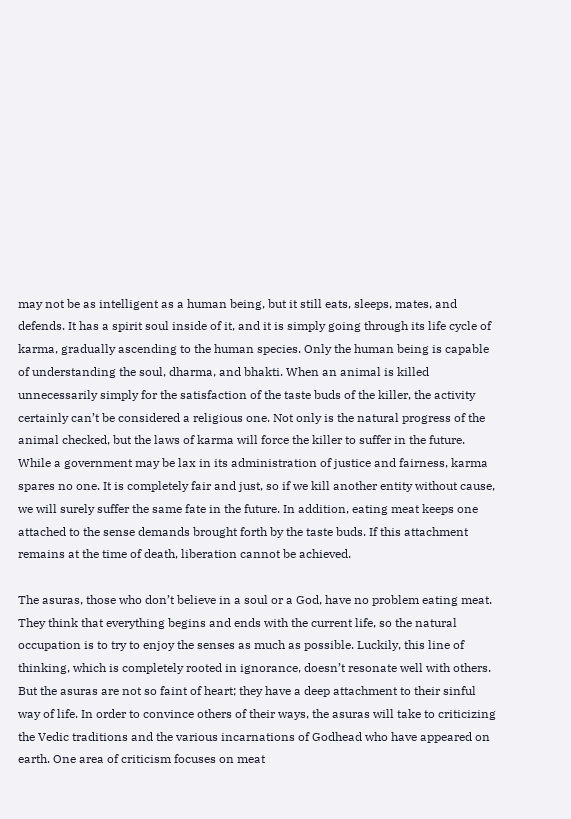may not be as intelligent as a human being, but it still eats, sleeps, mates, and defends. It has a spirit soul inside of it, and it is simply going through its life cycle of karma, gradually ascending to the human species. Only the human being is capable of understanding the soul, dharma, and bhakti. When an animal is killed unnecessarily simply for the satisfaction of the taste buds of the killer, the activity certainly can’t be considered a religious one. Not only is the natural progress of the animal checked, but the laws of karma will force the killer to suffer in the future. While a government may be lax in its administration of justice and fairness, karma spares no one. It is completely fair and just, so if we kill another entity without cause, we will surely suffer the same fate in the future. In addition, eating meat keeps one attached to the sense demands brought forth by the taste buds. If this attachment remains at the time of death, liberation cannot be achieved.

The asuras, those who don’t believe in a soul or a God, have no problem eating meat. They think that everything begins and ends with the current life, so the natural occupation is to try to enjoy the senses as much as possible. Luckily, this line of thinking, which is completely rooted in ignorance, doesn’t resonate well with others. But the asuras are not so faint of heart; they have a deep attachment to their sinful way of life. In order to convince others of their ways, the asuras will take to criticizing the Vedic traditions and the various incarnations of Godhead who have appeared on earth. One area of criticism focuses on meat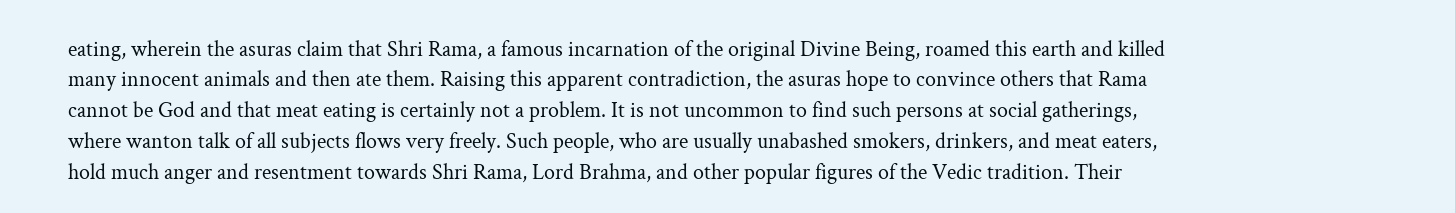eating, wherein the asuras claim that Shri Rama, a famous incarnation of the original Divine Being, roamed this earth and killed many innocent animals and then ate them. Raising this apparent contradiction, the asuras hope to convince others that Rama cannot be God and that meat eating is certainly not a problem. It is not uncommon to find such persons at social gatherings, where wanton talk of all subjects flows very freely. Such people, who are usually unabashed smokers, drinkers, and meat eaters, hold much anger and resentment towards Shri Rama, Lord Brahma, and other popular figures of the Vedic tradition. Their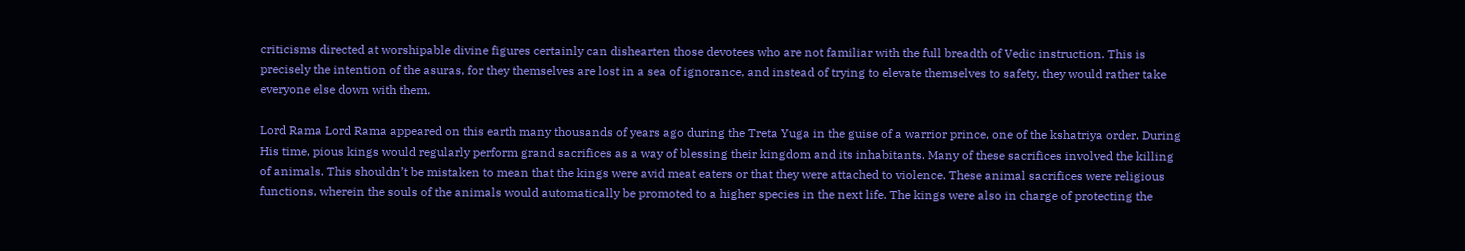criticisms directed at worshipable divine figures certainly can dishearten those devotees who are not familiar with the full breadth of Vedic instruction. This is precisely the intention of the asuras, for they themselves are lost in a sea of ignorance, and instead of trying to elevate themselves to safety, they would rather take everyone else down with them.

Lord Rama Lord Rama appeared on this earth many thousands of years ago during the Treta Yuga in the guise of a warrior prince, one of the kshatriya order. During His time, pious kings would regularly perform grand sacrifices as a way of blessing their kingdom and its inhabitants. Many of these sacrifices involved the killing of animals. This shouldn’t be mistaken to mean that the kings were avid meat eaters or that they were attached to violence. These animal sacrifices were religious functions, wherein the souls of the animals would automatically be promoted to a higher species in the next life. The kings were also in charge of protecting the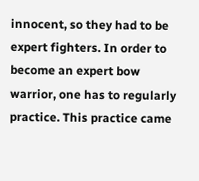innocent, so they had to be expert fighters. In order to become an expert bow warrior, one has to regularly practice. This practice came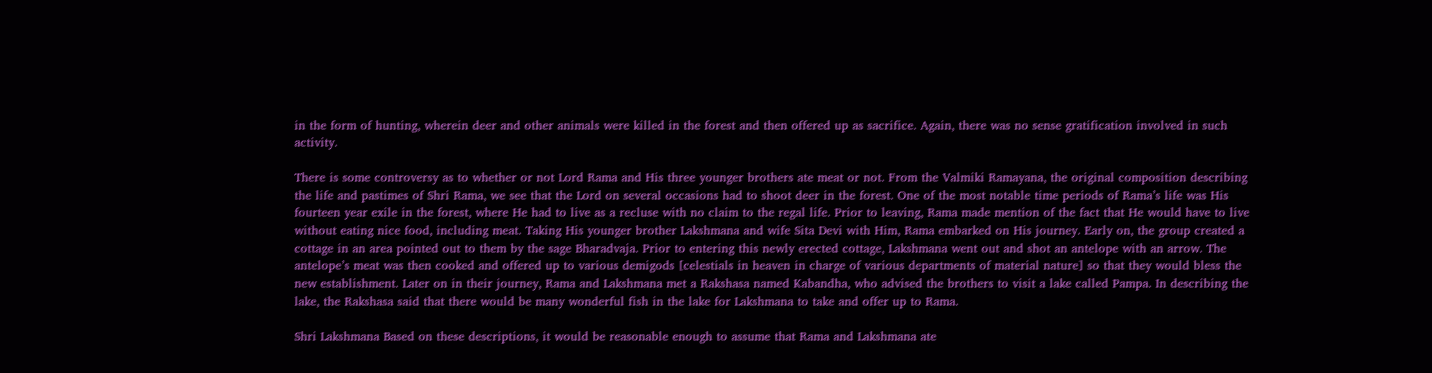in the form of hunting, wherein deer and other animals were killed in the forest and then offered up as sacrifice. Again, there was no sense gratification involved in such activity.

There is some controversy as to whether or not Lord Rama and His three younger brothers ate meat or not. From the Valmiki Ramayana, the original composition describing the life and pastimes of Shri Rama, we see that the Lord on several occasions had to shoot deer in the forest. One of the most notable time periods of Rama’s life was His fourteen year exile in the forest, where He had to live as a recluse with no claim to the regal life. Prior to leaving, Rama made mention of the fact that He would have to live without eating nice food, including meat. Taking His younger brother Lakshmana and wife Sita Devi with Him, Rama embarked on His journey. Early on, the group created a cottage in an area pointed out to them by the sage Bharadvaja. Prior to entering this newly erected cottage, Lakshmana went out and shot an antelope with an arrow. The antelope’s meat was then cooked and offered up to various demigods [celestials in heaven in charge of various departments of material nature] so that they would bless the new establishment. Later on in their journey, Rama and Lakshmana met a Rakshasa named Kabandha, who advised the brothers to visit a lake called Pampa. In describing the lake, the Rakshasa said that there would be many wonderful fish in the lake for Lakshmana to take and offer up to Rama.

Shri Lakshmana Based on these descriptions, it would be reasonable enough to assume that Rama and Lakshmana ate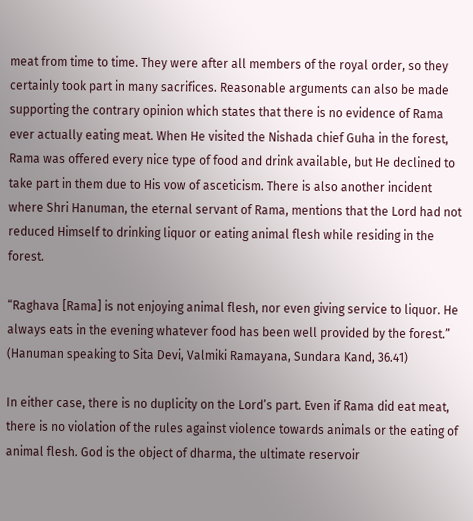meat from time to time. They were after all members of the royal order, so they certainly took part in many sacrifices. Reasonable arguments can also be made supporting the contrary opinion which states that there is no evidence of Rama ever actually eating meat. When He visited the Nishada chief Guha in the forest, Rama was offered every nice type of food and drink available, but He declined to take part in them due to His vow of asceticism. There is also another incident where Shri Hanuman, the eternal servant of Rama, mentions that the Lord had not reduced Himself to drinking liquor or eating animal flesh while residing in the forest.

“Raghava [Rama] is not enjoying animal flesh, nor even giving service to liquor. He always eats in the evening whatever food has been well provided by the forest.” (Hanuman speaking to Sita Devi, Valmiki Ramayana, Sundara Kand, 36.41)

In either case, there is no duplicity on the Lord’s part. Even if Rama did eat meat, there is no violation of the rules against violence towards animals or the eating of animal flesh. God is the object of dharma, the ultimate reservoir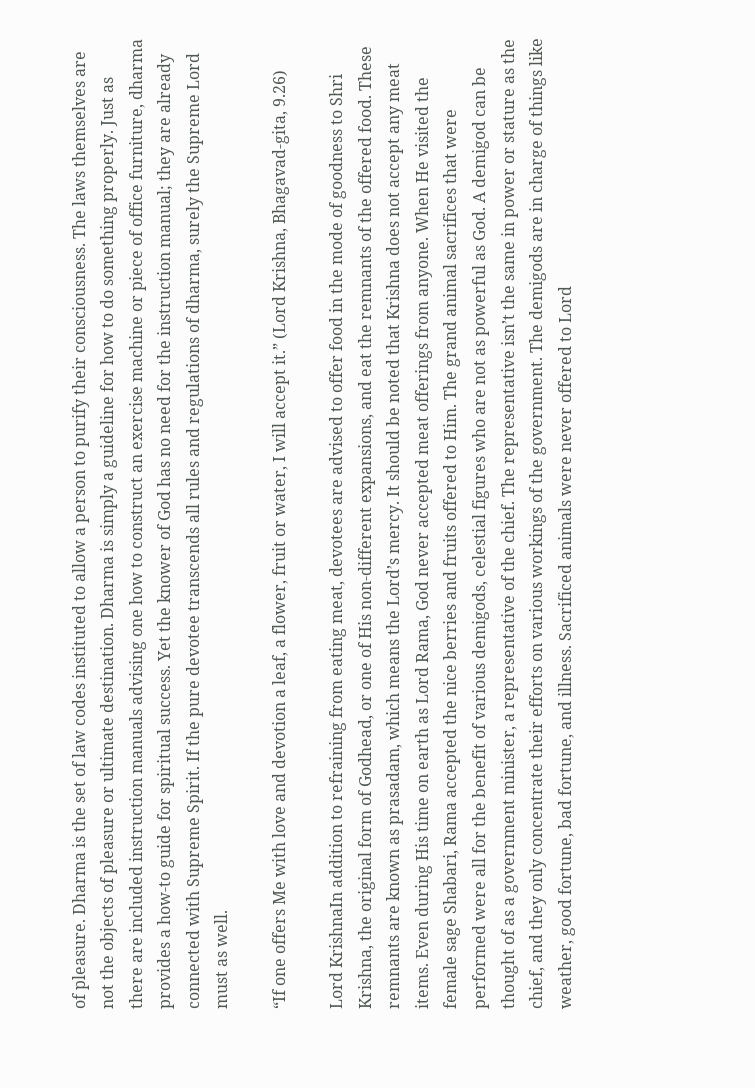of pleasure. Dharma is the set of law codes instituted to allow a person to purify their consciousness. The laws themselves are not the objects of pleasure or ultimate destination. Dharma is simply a guideline for how to do something properly. Just as there are included instruction manuals advising one how to construct an exercise machine or piece of office furniture, dharma provides a how-to guide for spiritual success. Yet the knower of God has no need for the instruction manual; they are already connected with Supreme Spirit. If the pure devotee transcends all rules and regulations of dharma, surely the Supreme Lord must as well.

“If one offers Me with love and devotion a leaf, a flower, fruit or water, I will accept it.” (Lord Krishna, Bhagavad-gita, 9.26)

Lord KrishnaIn addition to refraining from eating meat, devotees are advised to offer food in the mode of goodness to Shri Krishna, the original form of Godhead, or one of His non-different expansions, and eat the remnants of the offered food. These remnants are known as prasadam, which means the Lord’s mercy. It should be noted that Krishna does not accept any meat items. Even during His time on earth as Lord Rama, God never accepted meat offerings from anyone. When He visited the female sage Shabari, Rama accepted the nice berries and fruits offered to Him. The grand animal sacrifices that were performed were all for the benefit of various demigods, celestial figures who are not as powerful as God. A demigod can be thought of as a government minister, a representative of the chief. The representative isn’t the same in power or stature as the chief, and they only concentrate their efforts on various workings of the government. The demigods are in charge of things like weather, good fortune, bad fortune, and illness. Sacrificed animals were never offered to Lord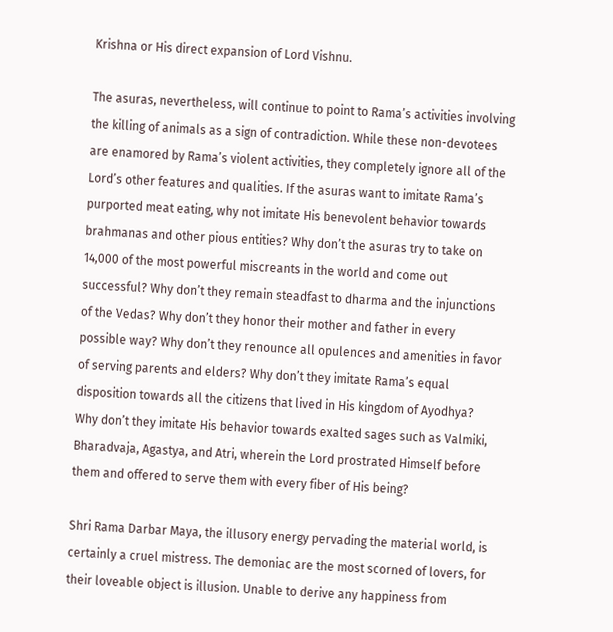Krishna or His direct expansion of Lord Vishnu.

The asuras, nevertheless, will continue to point to Rama’s activities involving the killing of animals as a sign of contradiction. While these non-devotees are enamored by Rama’s violent activities, they completely ignore all of the Lord’s other features and qualities. If the asuras want to imitate Rama’s purported meat eating, why not imitate His benevolent behavior towards brahmanas and other pious entities? Why don’t the asuras try to take on 14,000 of the most powerful miscreants in the world and come out successful? Why don’t they remain steadfast to dharma and the injunctions of the Vedas? Why don’t they honor their mother and father in every possible way? Why don’t they renounce all opulences and amenities in favor of serving parents and elders? Why don’t they imitate Rama’s equal disposition towards all the citizens that lived in His kingdom of Ayodhya? Why don’t they imitate His behavior towards exalted sages such as Valmiki, Bharadvaja, Agastya, and Atri, wherein the Lord prostrated Himself before them and offered to serve them with every fiber of His being?

Shri Rama Darbar Maya, the illusory energy pervading the material world, is certainly a cruel mistress. The demoniac are the most scorned of lovers, for their loveable object is illusion. Unable to derive any happiness from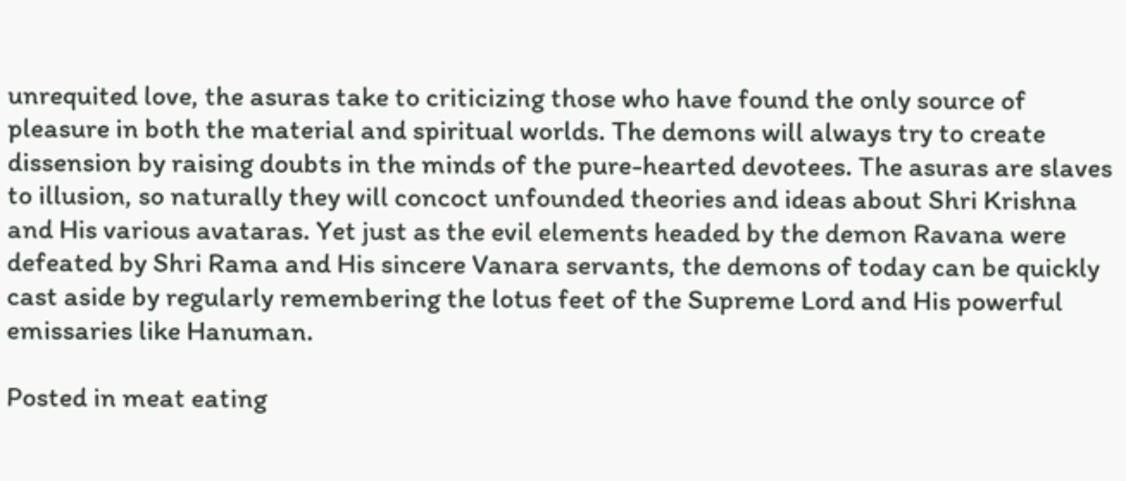unrequited love, the asuras take to criticizing those who have found the only source of pleasure in both the material and spiritual worlds. The demons will always try to create dissension by raising doubts in the minds of the pure-hearted devotees. The asuras are slaves to illusion, so naturally they will concoct unfounded theories and ideas about Shri Krishna and His various avataras. Yet just as the evil elements headed by the demon Ravana were defeated by Shri Rama and His sincere Vanara servants, the demons of today can be quickly cast aside by regularly remembering the lotus feet of the Supreme Lord and His powerful emissaries like Hanuman.

Posted in meat eating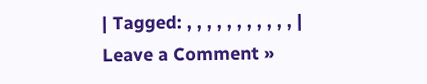| Tagged: , , , , , , , , , , , | Leave a Comment »